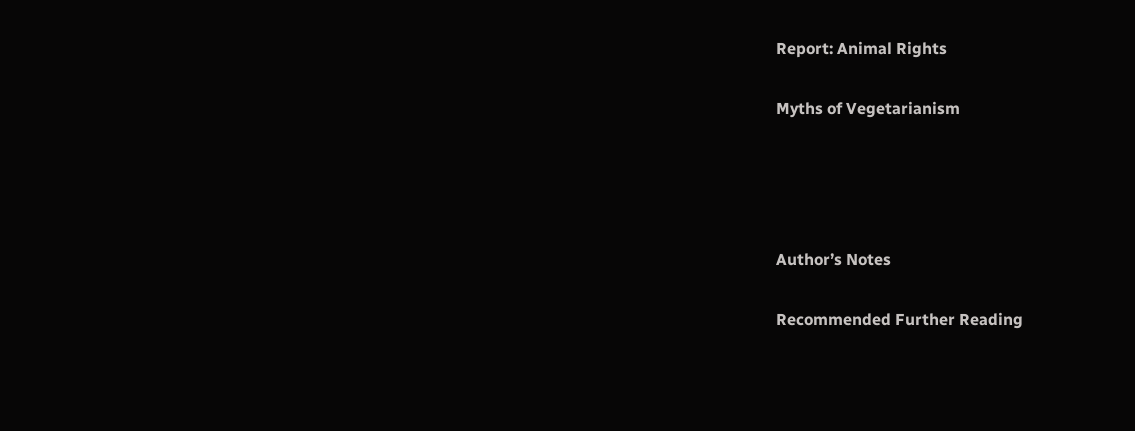Report: Animal Rights

Myths of Vegetarianism




Author’s Notes

Recommended Further Reading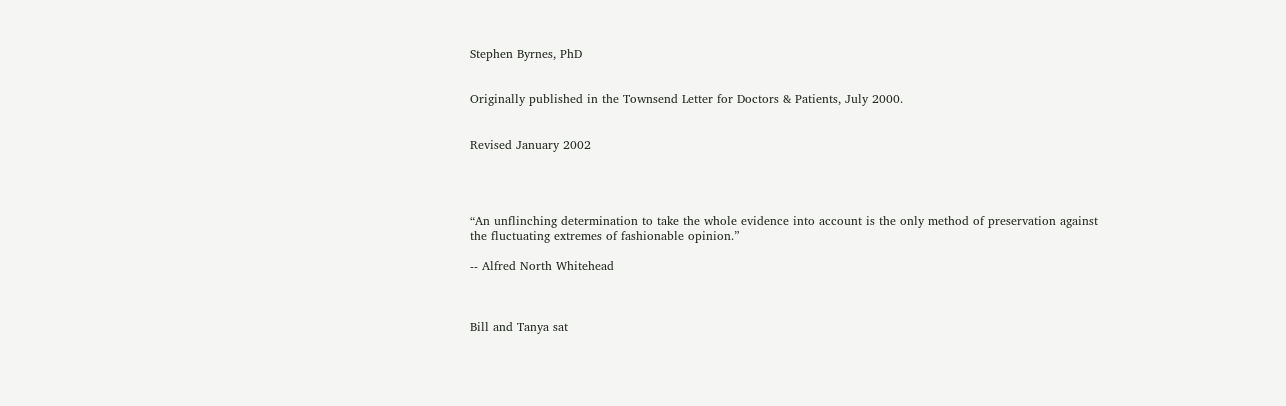Stephen Byrnes, PhD


Originally published in the Townsend Letter for Doctors & Patients, July 2000.


Revised January 2002




“An unflinching determination to take the whole evidence into account is the only method of preservation against the fluctuating extremes of fashionable opinion.”

-- Alfred North Whitehead



Bill and Tanya sat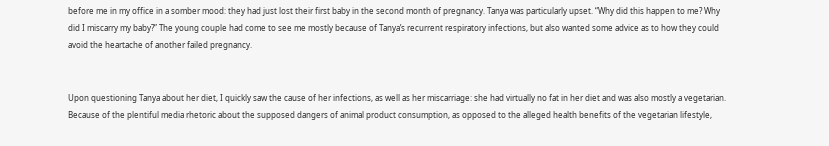before me in my office in a somber mood: they had just lost their first baby in the second month of pregnancy. Tanya was particularly upset. “Why did this happen to me? Why did I miscarry my baby?” The young couple had come to see me mostly because of Tanya’s recurrent respiratory infections, but also wanted some advice as to how they could avoid the heartache of another failed pregnancy.


Upon questioning Tanya about her diet, I quickly saw the cause of her infections, as well as her miscarriage: she had virtually no fat in her diet and was also mostly a vegetarian. Because of the plentiful media rhetoric about the supposed dangers of animal product consumption, as opposed to the alleged health benefits of the vegetarian lifestyle,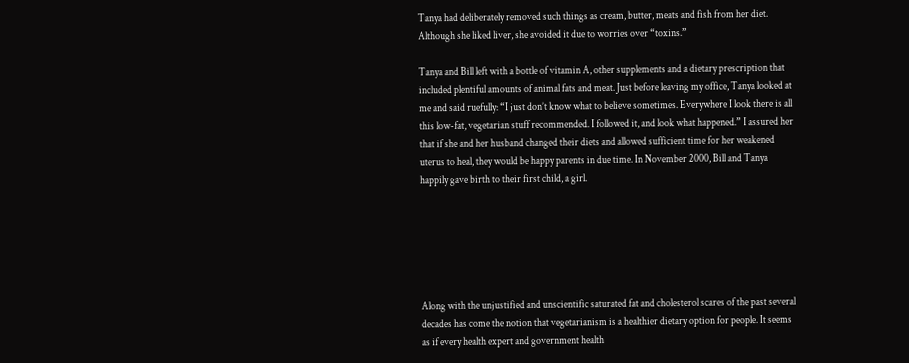Tanya had deliberately removed such things as cream, butter, meats and fish from her diet. Although she liked liver, she avoided it due to worries over “toxins.”

Tanya and Bill left with a bottle of vitamin A, other supplements and a dietary prescription that included plentiful amounts of animal fats and meat. Just before leaving my office, Tanya looked at me and said ruefully: “I just don’t know what to believe sometimes. Everywhere I look there is all this low-fat, vegetarian stuff recommended. I followed it, and look what happened.” I assured her that if she and her husband changed their diets and allowed sufficient time for her weakened uterus to heal, they would be happy parents in due time. In November 2000, Bill and Tanya happily gave birth to their first child, a girl.






Along with the unjustified and unscientific saturated fat and cholesterol scares of the past several decades has come the notion that vegetarianism is a healthier dietary option for people. It seems as if every health expert and government health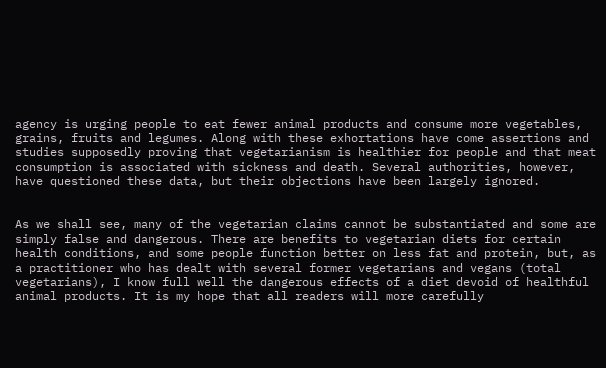agency is urging people to eat fewer animal products and consume more vegetables, grains, fruits and legumes. Along with these exhortations have come assertions and studies supposedly proving that vegetarianism is healthier for people and that meat consumption is associated with sickness and death. Several authorities, however, have questioned these data, but their objections have been largely ignored.


As we shall see, many of the vegetarian claims cannot be substantiated and some are simply false and dangerous. There are benefits to vegetarian diets for certain health conditions, and some people function better on less fat and protein, but, as a practitioner who has dealt with several former vegetarians and vegans (total vegetarians), I know full well the dangerous effects of a diet devoid of healthful animal products. It is my hope that all readers will more carefully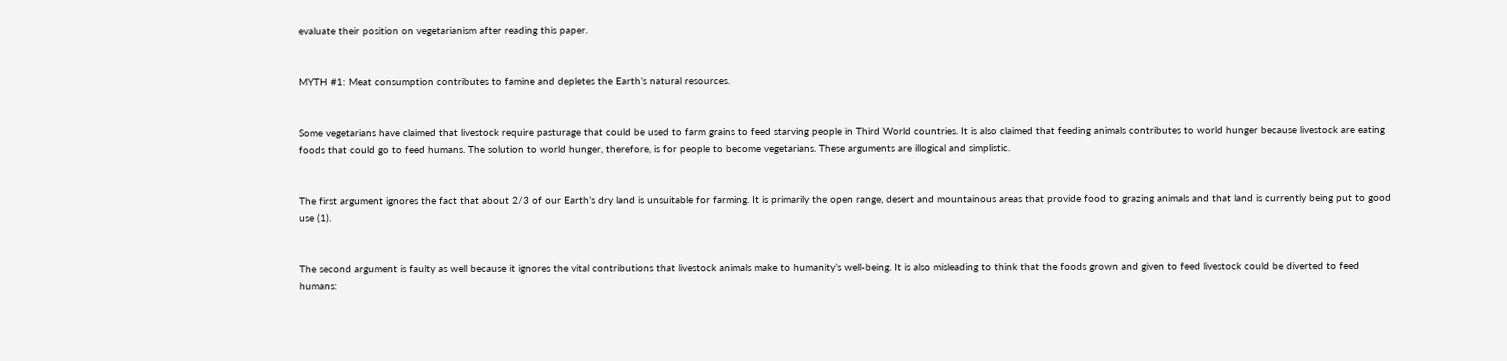evaluate their position on vegetarianism after reading this paper.


MYTH #1: Meat consumption contributes to famine and depletes the Earth’s natural resources.


Some vegetarians have claimed that livestock require pasturage that could be used to farm grains to feed starving people in Third World countries. It is also claimed that feeding animals contributes to world hunger because livestock are eating foods that could go to feed humans. The solution to world hunger, therefore, is for people to become vegetarians. These arguments are illogical and simplistic.


The first argument ignores the fact that about 2/3 of our Earth’s dry land is unsuitable for farming. It is primarily the open range, desert and mountainous areas that provide food to grazing animals and that land is currently being put to good use (1).


The second argument is faulty as well because it ignores the vital contributions that livestock animals make to humanity’s well-being. It is also misleading to think that the foods grown and given to feed livestock could be diverted to feed humans: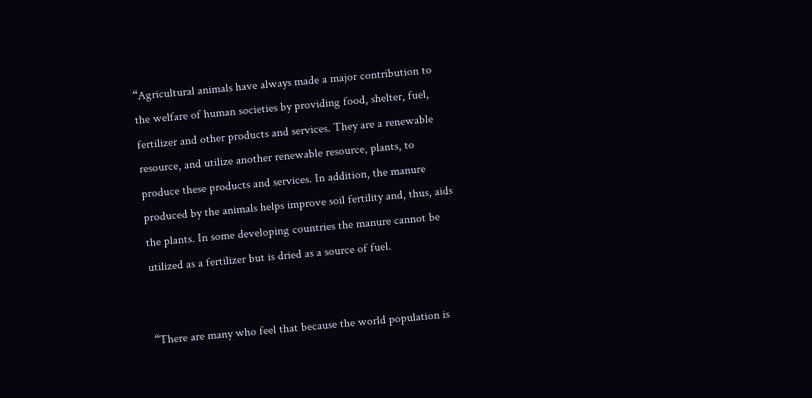“Agricultural animals have always made a major contribution to the welfare of human societies by providing food, shelter, fuel, fertilizer and other products and services. They are a renewable resource, and utilize another renewable resource, plants, to produce these products and services. In addition, the manure produced by the animals helps improve soil fertility and, thus, aids the plants. In some developing countries the manure cannot be utilized as a fertilizer but is dried as a source of fuel.


“There are many who feel that because the world population is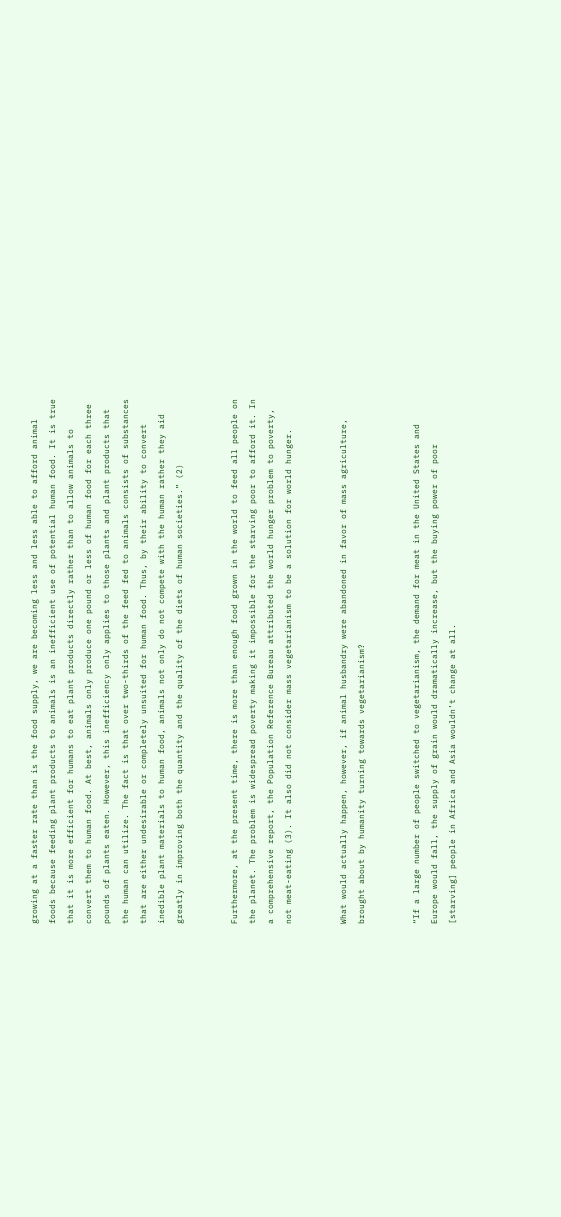growing at a faster rate than is the food supply, we are becoming less and less able to afford animal foods because feeding plant products to animals is an inefficient use of potential human food. It is true that it is more efficient for humans to eat plant products directly rather than to allow animals to convert them to human food. At best, animals only produce one pound or less of human food for each three pounds of plants eaten. However, this inefficiency only applies to those plants and plant products that the human can utilize. The fact is that over two-thirds of the feed fed to animals consists of substances that are either undesirable or completely unsuited for human food. Thus, by their ability to convert inedible plant materials to human food, animals not only do not compete with the human rather they aid greatly in improving both the quantity and the quality of the diets of human societies.” (2)


Furthermore, at the present time, there is more than enough food grown in the world to feed all people on the planet. The problem is widespread poverty making it impossible for the starving poor to afford it. In a comprehensive report, the Population Reference Bureau attributed the world hunger problem to poverty, not meat-eating (3). It also did not consider mass vegetarianism to be a solution for world hunger.


What would actually happen, however, if animal husbandry were abandoned in favor of mass agriculture, brought about by humanity turning towards vegetarianism?


“If a large number of people switched to vegetarianism, the demand for meat in the United States and Europe would fall, the supply of grain would dramatically increase, but the buying power of poor [starving] people in Africa and Asia wouldn’t change at all.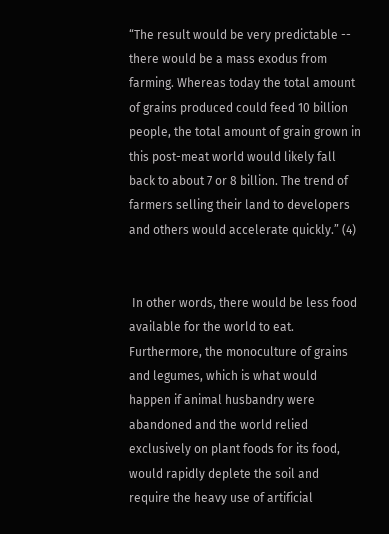“The result would be very predictable -- there would be a mass exodus from farming. Whereas today the total amount of grains produced could feed 10 billion people, the total amount of grain grown in this post-meat world would likely fall back to about 7 or 8 billion. The trend of farmers selling their land to developers and others would accelerate quickly.” (4)


 In other words, there would be less food available for the world to eat. Furthermore, the monoculture of grains and legumes, which is what would happen if animal husbandry were abandoned and the world relied exclusively on plant foods for its food, would rapidly deplete the soil and require the heavy use of artificial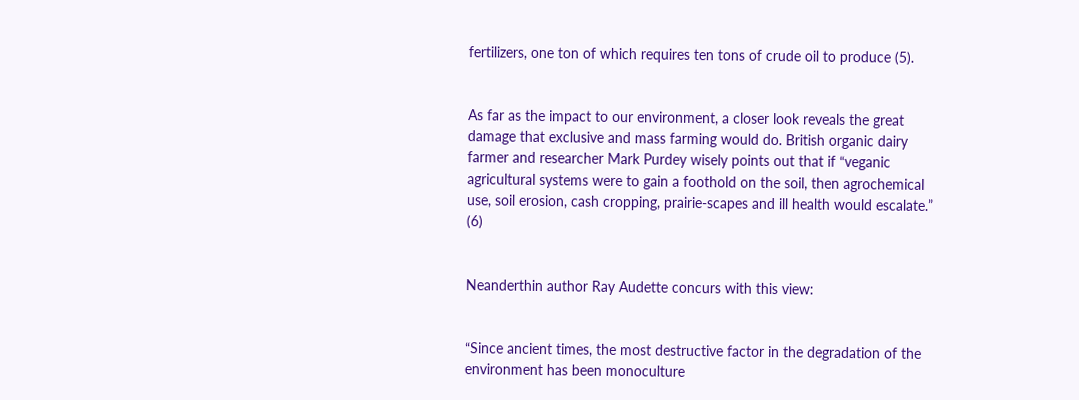fertilizers, one ton of which requires ten tons of crude oil to produce (5).


As far as the impact to our environment, a closer look reveals the great damage that exclusive and mass farming would do. British organic dairy farmer and researcher Mark Purdey wisely points out that if “veganic agricultural systems were to gain a foothold on the soil, then agrochemical use, soil erosion, cash cropping, prairie-scapes and ill health would escalate.” (6)


Neanderthin author Ray Audette concurs with this view:


“Since ancient times, the most destructive factor in the degradation of the environment has been monoculture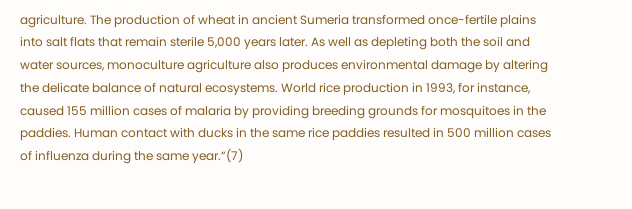agriculture. The production of wheat in ancient Sumeria transformed once-fertile plains into salt flats that remain sterile 5,000 years later. As well as depleting both the soil and water sources, monoculture agriculture also produces environmental damage by altering the delicate balance of natural ecosystems. World rice production in 1993, for instance, caused 155 million cases of malaria by providing breeding grounds for mosquitoes in the paddies. Human contact with ducks in the same rice paddies resulted in 500 million cases of influenza during the same year.”(7)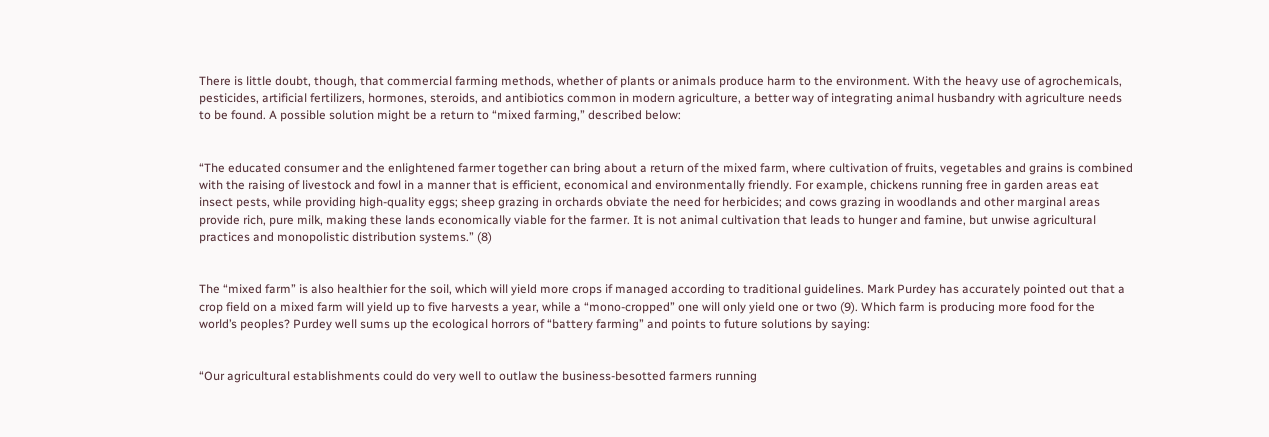There is little doubt, though, that commercial farming methods, whether of plants or animals produce harm to the environment. With the heavy use of agrochemicals, pesticides, artificial fertilizers, hormones, steroids, and antibiotics common in modern agriculture, a better way of integrating animal husbandry with agriculture needs to be found. A possible solution might be a return to “mixed farming,” described below:


“The educated consumer and the enlightened farmer together can bring about a return of the mixed farm, where cultivation of fruits, vegetables and grains is combined with the raising of livestock and fowl in a manner that is efficient, economical and environmentally friendly. For example, chickens running free in garden areas eat insect pests, while providing high-quality eggs; sheep grazing in orchards obviate the need for herbicides; and cows grazing in woodlands and other marginal areas provide rich, pure milk, making these lands economically viable for the farmer. It is not animal cultivation that leads to hunger and famine, but unwise agricultural practices and monopolistic distribution systems.” (8)


The “mixed farm” is also healthier for the soil, which will yield more crops if managed according to traditional guidelines. Mark Purdey has accurately pointed out that a crop field on a mixed farm will yield up to five harvests a year, while a “mono-cropped” one will only yield one or two (9). Which farm is producing more food for the world’s peoples? Purdey well sums up the ecological horrors of “battery farming” and points to future solutions by saying:


“Our agricultural establishments could do very well to outlaw the business-besotted farmers running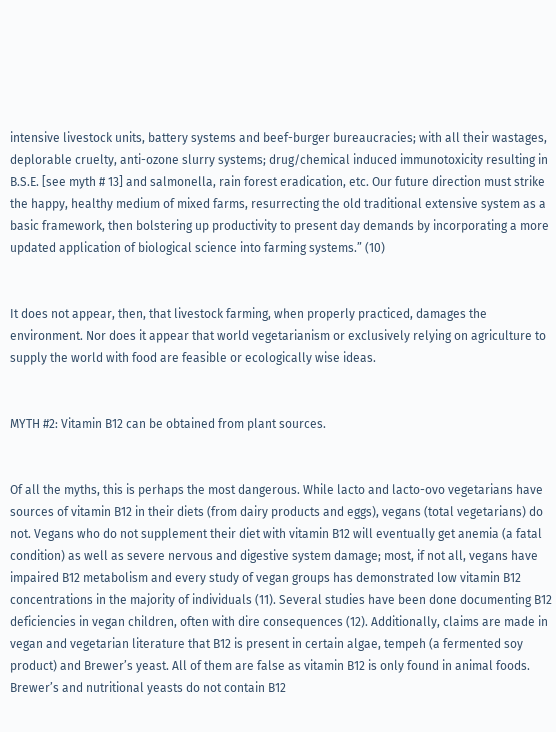intensive livestock units, battery systems and beef-burger bureaucracies; with all their wastages, deplorable cruelty, anti-ozone slurry systems; drug/chemical induced immunotoxicity resulting in B.S.E. [see myth # 13] and salmonella, rain forest eradication, etc. Our future direction must strike the happy, healthy medium of mixed farms, resurrecting the old traditional extensive system as a basic framework, then bolstering up productivity to present day demands by incorporating a more updated application of biological science into farming systems.” (10)


It does not appear, then, that livestock farming, when properly practiced, damages the environment. Nor does it appear that world vegetarianism or exclusively relying on agriculture to supply the world with food are feasible or ecologically wise ideas.


MYTH #2: Vitamin B12 can be obtained from plant sources.


Of all the myths, this is perhaps the most dangerous. While lacto and lacto-ovo vegetarians have sources of vitamin B12 in their diets (from dairy products and eggs), vegans (total vegetarians) do not. Vegans who do not supplement their diet with vitamin B12 will eventually get anemia (a fatal condition) as well as severe nervous and digestive system damage; most, if not all, vegans have impaired B12 metabolism and every study of vegan groups has demonstrated low vitamin B12 concentrations in the majority of individuals (11). Several studies have been done documenting B12 deficiencies in vegan children, often with dire consequences (12). Additionally, claims are made in vegan and vegetarian literature that B12 is present in certain algae, tempeh (a fermented soy product) and Brewer’s yeast. All of them are false as vitamin B12 is only found in animal foods. Brewer’s and nutritional yeasts do not contain B12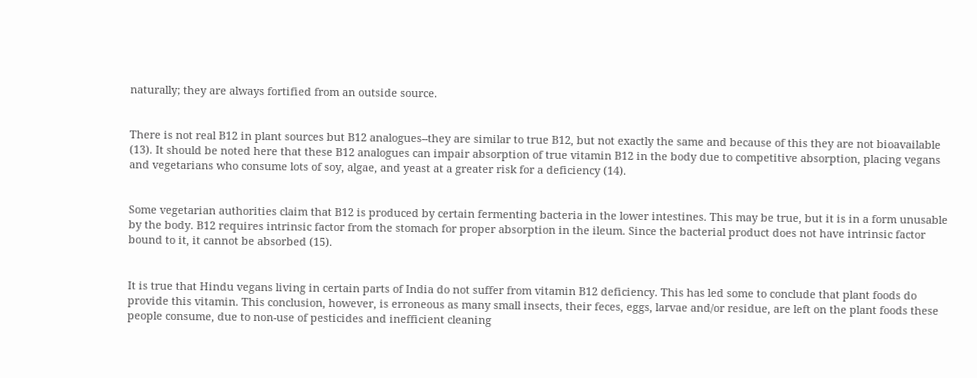naturally; they are always fortified from an outside source.


There is not real B12 in plant sources but B12 analogues--they are similar to true B12, but not exactly the same and because of this they are not bioavailable (13). It should be noted here that these B12 analogues can impair absorption of true vitamin B12 in the body due to competitive absorption, placing vegans and vegetarians who consume lots of soy, algae, and yeast at a greater risk for a deficiency (14).


Some vegetarian authorities claim that B12 is produced by certain fermenting bacteria in the lower intestines. This may be true, but it is in a form unusable by the body. B12 requires intrinsic factor from the stomach for proper absorption in the ileum. Since the bacterial product does not have intrinsic factor bound to it, it cannot be absorbed (15).


It is true that Hindu vegans living in certain parts of India do not suffer from vitamin B12 deficiency. This has led some to conclude that plant foods do provide this vitamin. This conclusion, however, is erroneous as many small insects, their feces, eggs, larvae and/or residue, are left on the plant foods these people consume, due to non-use of pesticides and inefficient cleaning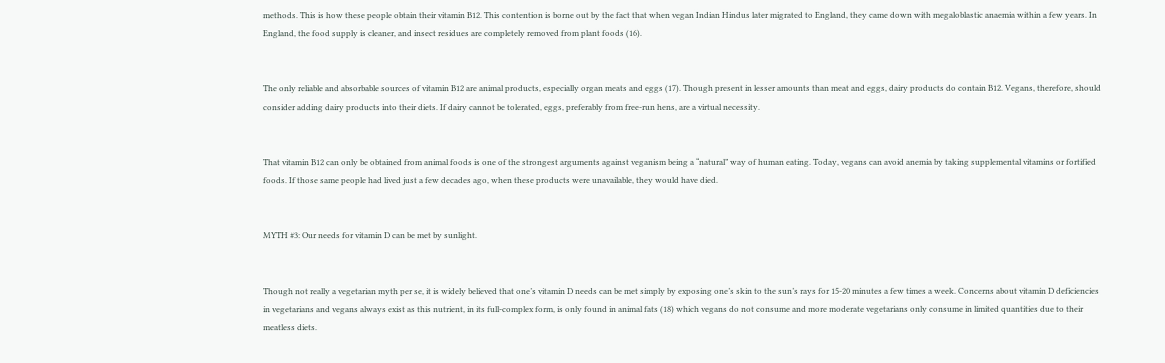methods. This is how these people obtain their vitamin B12. This contention is borne out by the fact that when vegan Indian Hindus later migrated to England, they came down with megaloblastic anaemia within a few years. In England, the food supply is cleaner, and insect residues are completely removed from plant foods (16).


The only reliable and absorbable sources of vitamin B12 are animal products, especially organ meats and eggs (17). Though present in lesser amounts than meat and eggs, dairy products do contain B12. Vegans, therefore, should consider adding dairy products into their diets. If dairy cannot be tolerated, eggs, preferably from free-run hens, are a virtual necessity.


That vitamin B12 can only be obtained from animal foods is one of the strongest arguments against veganism being a “natural” way of human eating. Today, vegans can avoid anemia by taking supplemental vitamins or fortified foods. If those same people had lived just a few decades ago, when these products were unavailable, they would have died.


MYTH #3: Our needs for vitamin D can be met by sunlight.


Though not really a vegetarian myth per se, it is widely believed that one’s vitamin D needs can be met simply by exposing one’s skin to the sun’s rays for 15-20 minutes a few times a week. Concerns about vitamin D deficiencies in vegetarians and vegans always exist as this nutrient, in its full-complex form, is only found in animal fats (18) which vegans do not consume and more moderate vegetarians only consume in limited quantities due to their meatless diets.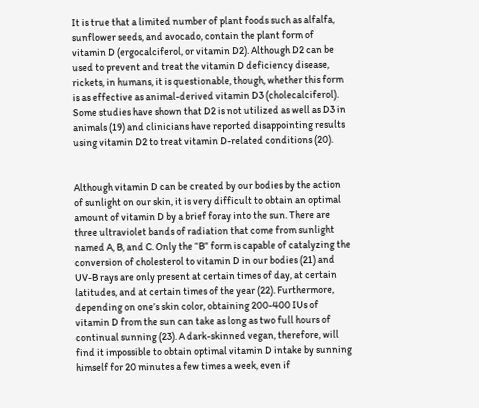It is true that a limited number of plant foods such as alfalfa, sunflower seeds, and avocado, contain the plant form of vitamin D (ergocalciferol, or vitamin D2). Although D2 can be used to prevent and treat the vitamin D deficiency disease, rickets, in humans, it is questionable, though, whether this form is as effective as animal-derived vitamin D3 (cholecalciferol). Some studies have shown that D2 is not utilized as well as D3 in animals (19) and clinicians have reported disappointing results using vitamin D2 to treat vitamin D-related conditions (20).


Although vitamin D can be created by our bodies by the action of sunlight on our skin, it is very difficult to obtain an optimal amount of vitamin D by a brief foray into the sun. There are three ultraviolet bands of radiation that come from sunlight named A, B, and C. Only the “B” form is capable of catalyzing the conversion of cholesterol to vitamin D in our bodies (21) and UV-B rays are only present at certain times of day, at certain latitudes, and at certain times of the year (22). Furthermore, depending on one’s skin color, obtaining 200-400 IUs of vitamin D from the sun can take as long as two full hours of continual sunning (23). A dark-skinned vegan, therefore, will find it impossible to obtain optimal vitamin D intake by sunning himself for 20 minutes a few times a week, even if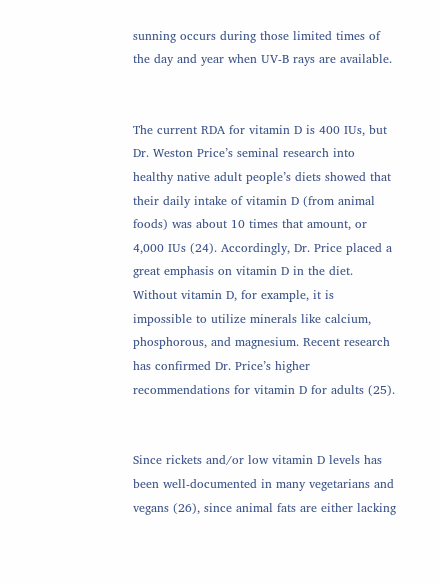sunning occurs during those limited times of the day and year when UV-B rays are available.


The current RDA for vitamin D is 400 IUs, but Dr. Weston Price’s seminal research into healthy native adult people’s diets showed that their daily intake of vitamin D (from animal foods) was about 10 times that amount, or 4,000 IUs (24). Accordingly, Dr. Price placed a great emphasis on vitamin D in the diet. Without vitamin D, for example, it is impossible to utilize minerals like calcium, phosphorous, and magnesium. Recent research has confirmed Dr. Price’s higher recommendations for vitamin D for adults (25).


Since rickets and/or low vitamin D levels has been well-documented in many vegetarians and vegans (26), since animal fats are either lacking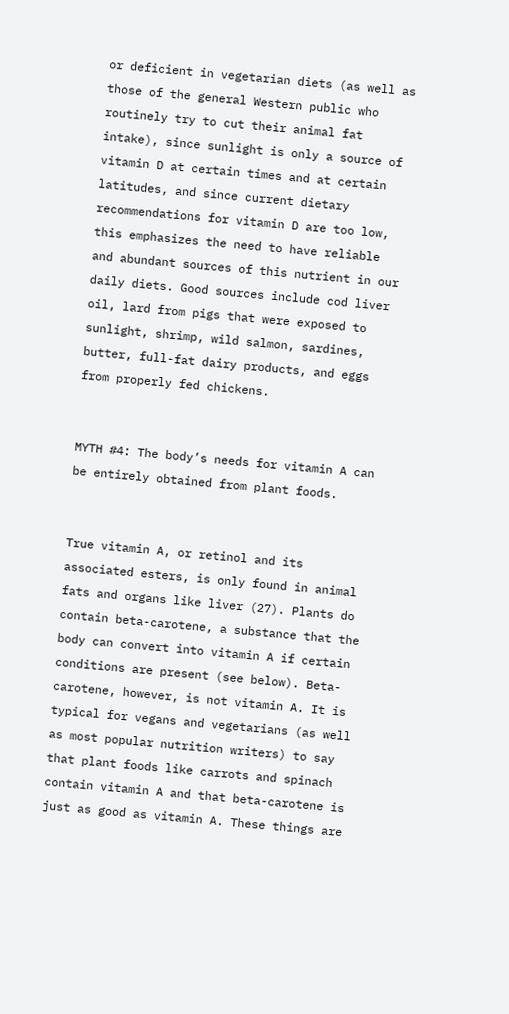or deficient in vegetarian diets (as well as those of the general Western public who routinely try to cut their animal fat intake), since sunlight is only a source of vitamin D at certain times and at certain latitudes, and since current dietary recommendations for vitamin D are too low, this emphasizes the need to have reliable and abundant sources of this nutrient in our daily diets. Good sources include cod liver oil, lard from pigs that were exposed to sunlight, shrimp, wild salmon, sardines, butter, full-fat dairy products, and eggs from properly fed chickens.


MYTH #4: The body’s needs for vitamin A can be entirely obtained from plant foods.


True vitamin A, or retinol and its associated esters, is only found in animal fats and organs like liver (27). Plants do contain beta-carotene, a substance that the body can convert into vitamin A if certain conditions are present (see below). Beta-carotene, however, is not vitamin A. It is typical for vegans and vegetarians (as well as most popular nutrition writers) to say that plant foods like carrots and spinach contain vitamin A and that beta-carotene is just as good as vitamin A. These things are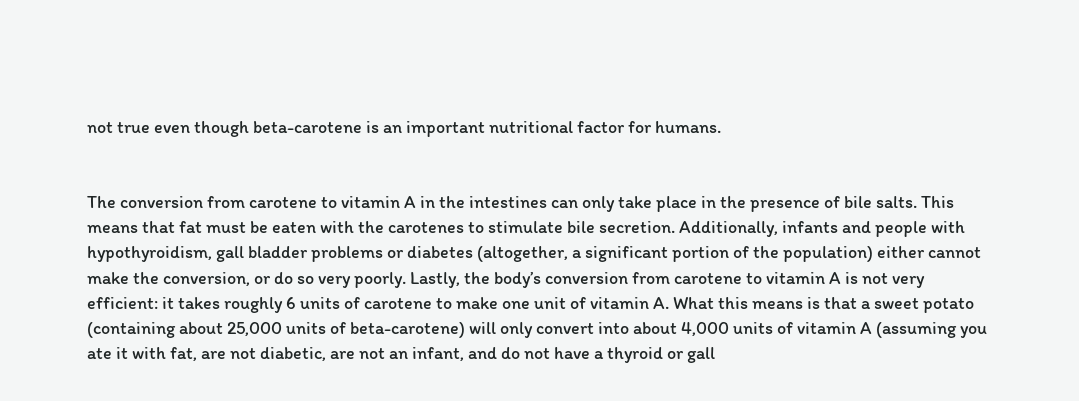not true even though beta-carotene is an important nutritional factor for humans.


The conversion from carotene to vitamin A in the intestines can only take place in the presence of bile salts. This means that fat must be eaten with the carotenes to stimulate bile secretion. Additionally, infants and people with hypothyroidism, gall bladder problems or diabetes (altogether, a significant portion of the population) either cannot make the conversion, or do so very poorly. Lastly, the body’s conversion from carotene to vitamin A is not very efficient: it takes roughly 6 units of carotene to make one unit of vitamin A. What this means is that a sweet potato (containing about 25,000 units of beta-carotene) will only convert into about 4,000 units of vitamin A (assuming you ate it with fat, are not diabetic, are not an infant, and do not have a thyroid or gall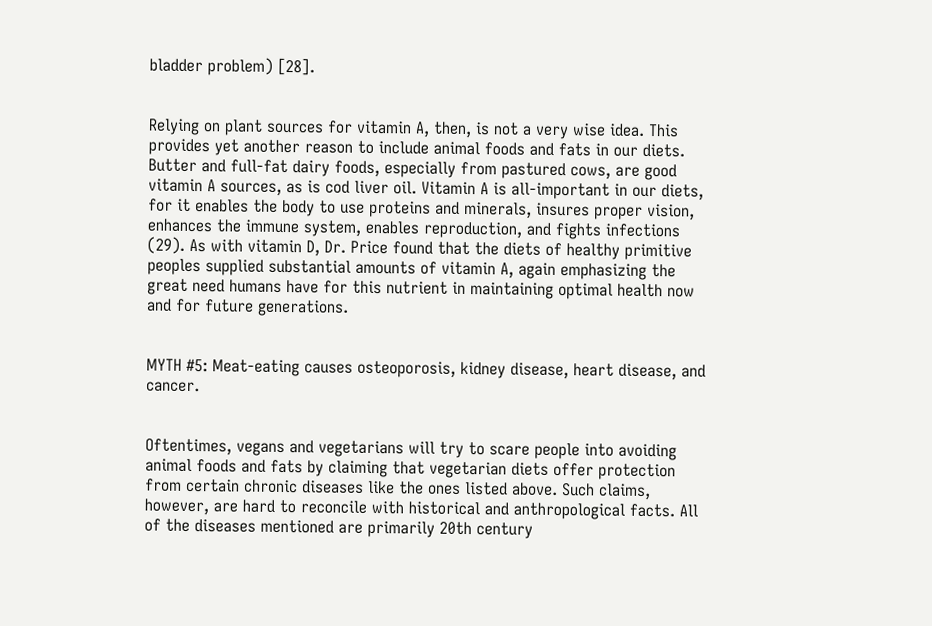bladder problem) [28].


Relying on plant sources for vitamin A, then, is not a very wise idea. This provides yet another reason to include animal foods and fats in our diets. Butter and full-fat dairy foods, especially from pastured cows, are good vitamin A sources, as is cod liver oil. Vitamin A is all-important in our diets, for it enables the body to use proteins and minerals, insures proper vision, enhances the immune system, enables reproduction, and fights infections (29). As with vitamin D, Dr. Price found that the diets of healthy primitive peoples supplied substantial amounts of vitamin A, again emphasizing the great need humans have for this nutrient in maintaining optimal health now and for future generations.


MYTH #5: Meat-eating causes osteoporosis, kidney disease, heart disease, and cancer.


Oftentimes, vegans and vegetarians will try to scare people into avoiding animal foods and fats by claiming that vegetarian diets offer protection from certain chronic diseases like the ones listed above. Such claims, however, are hard to reconcile with historical and anthropological facts. All of the diseases mentioned are primarily 20th century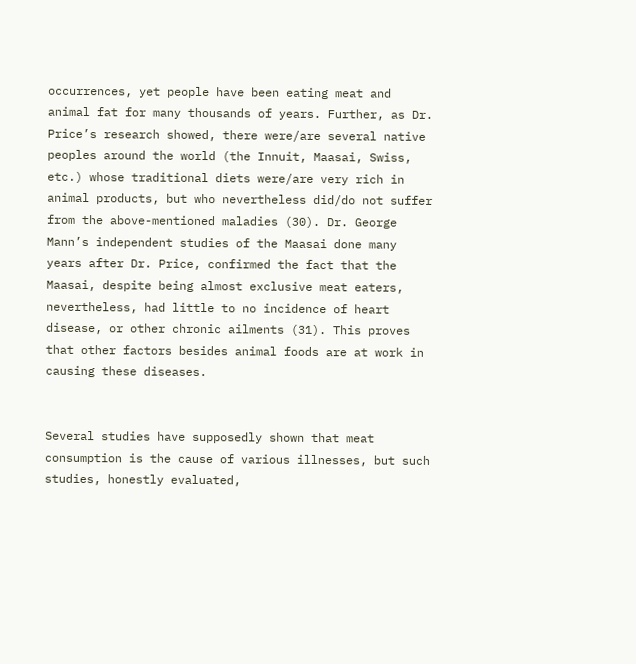occurrences, yet people have been eating meat and animal fat for many thousands of years. Further, as Dr. Price’s research showed, there were/are several native peoples around the world (the Innuit, Maasai, Swiss, etc.) whose traditional diets were/are very rich in animal products, but who nevertheless did/do not suffer from the above-mentioned maladies (30). Dr. George Mann’s independent studies of the Maasai done many years after Dr. Price, confirmed the fact that the Maasai, despite being almost exclusive meat eaters, nevertheless, had little to no incidence of heart disease, or other chronic ailments (31). This proves that other factors besides animal foods are at work in causing these diseases.


Several studies have supposedly shown that meat consumption is the cause of various illnesses, but such studies, honestly evaluated,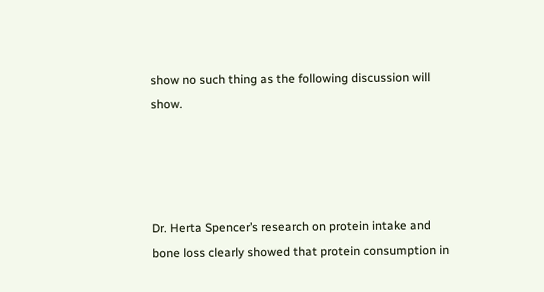show no such thing as the following discussion will show.




Dr. Herta Spencer’s research on protein intake and bone loss clearly showed that protein consumption in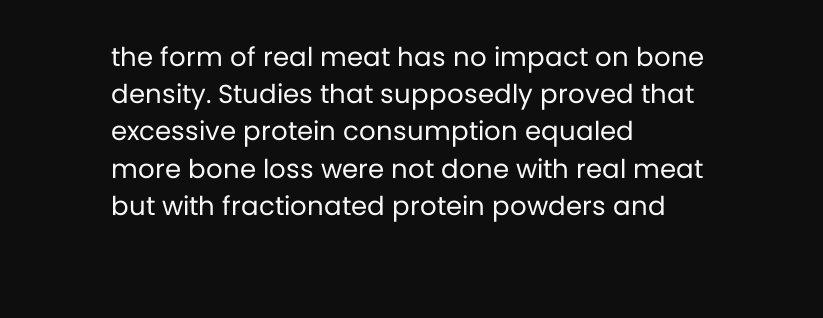the form of real meat has no impact on bone density. Studies that supposedly proved that excessive protein consumption equaled more bone loss were not done with real meat but with fractionated protein powders and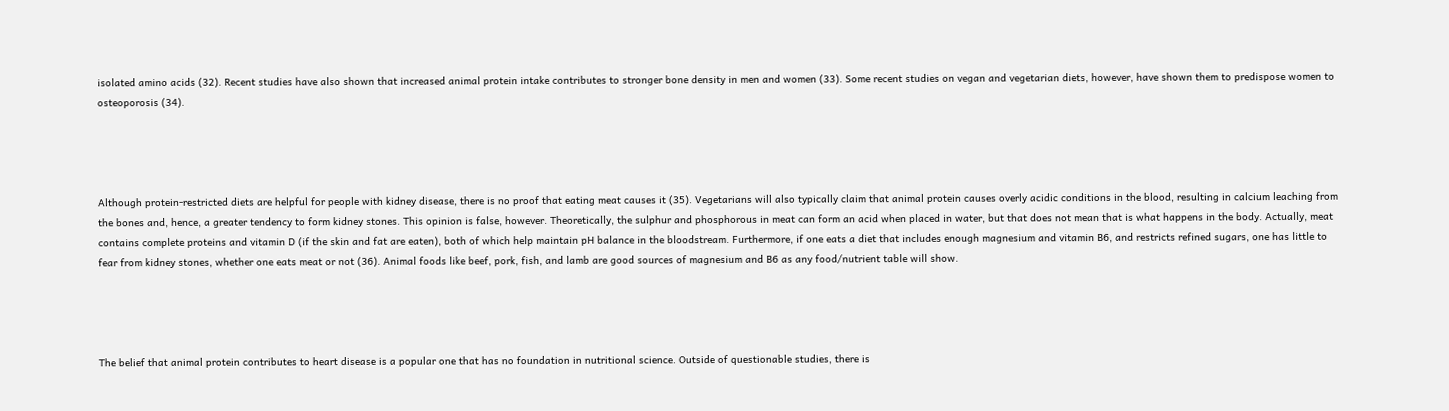isolated amino acids (32). Recent studies have also shown that increased animal protein intake contributes to stronger bone density in men and women (33). Some recent studies on vegan and vegetarian diets, however, have shown them to predispose women to osteoporosis (34).




Although protein-restricted diets are helpful for people with kidney disease, there is no proof that eating meat causes it (35). Vegetarians will also typically claim that animal protein causes overly acidic conditions in the blood, resulting in calcium leaching from the bones and, hence, a greater tendency to form kidney stones. This opinion is false, however. Theoretically, the sulphur and phosphorous in meat can form an acid when placed in water, but that does not mean that is what happens in the body. Actually, meat contains complete proteins and vitamin D (if the skin and fat are eaten), both of which help maintain pH balance in the bloodstream. Furthermore, if one eats a diet that includes enough magnesium and vitamin B6, and restricts refined sugars, one has little to fear from kidney stones, whether one eats meat or not (36). Animal foods like beef, pork, fish, and lamb are good sources of magnesium and B6 as any food/nutrient table will show.




The belief that animal protein contributes to heart disease is a popular one that has no foundation in nutritional science. Outside of questionable studies, there is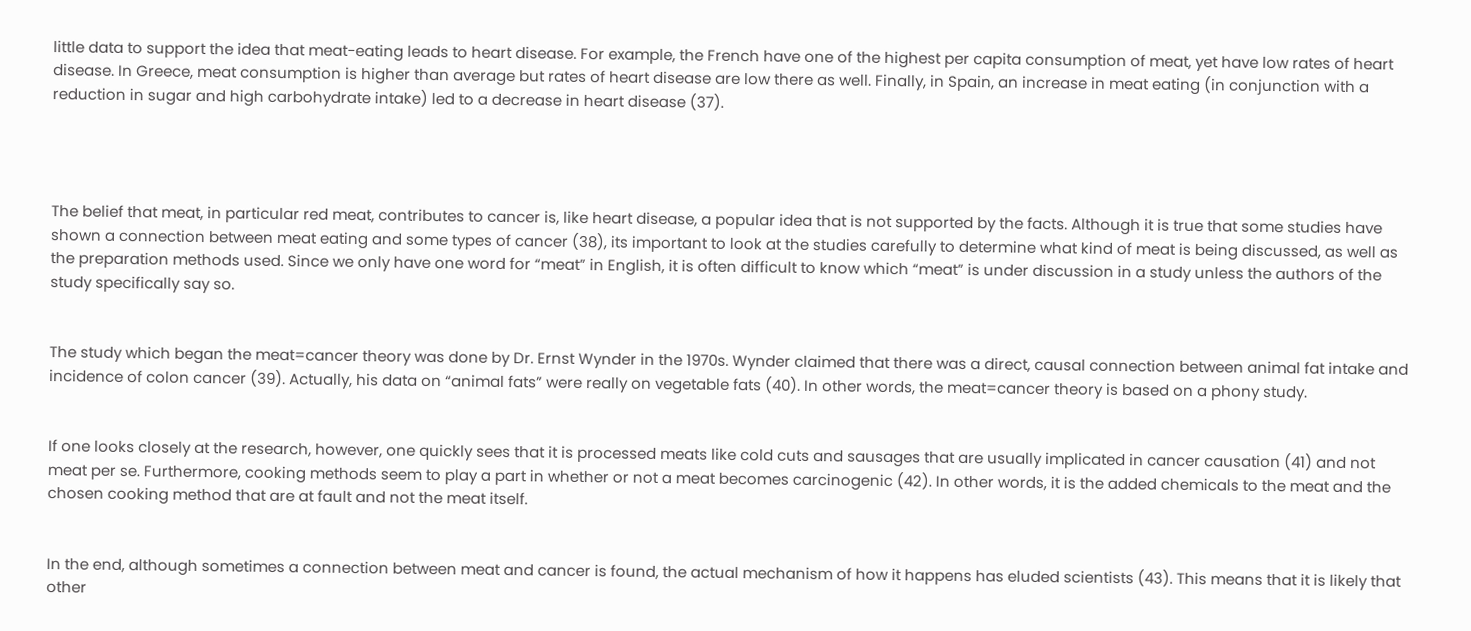little data to support the idea that meat-eating leads to heart disease. For example, the French have one of the highest per capita consumption of meat, yet have low rates of heart disease. In Greece, meat consumption is higher than average but rates of heart disease are low there as well. Finally, in Spain, an increase in meat eating (in conjunction with a reduction in sugar and high carbohydrate intake) led to a decrease in heart disease (37).




The belief that meat, in particular red meat, contributes to cancer is, like heart disease, a popular idea that is not supported by the facts. Although it is true that some studies have shown a connection between meat eating and some types of cancer (38), its important to look at the studies carefully to determine what kind of meat is being discussed, as well as the preparation methods used. Since we only have one word for “meat” in English, it is often difficult to know which “meat” is under discussion in a study unless the authors of the study specifically say so.


The study which began the meat=cancer theory was done by Dr. Ernst Wynder in the 1970s. Wynder claimed that there was a direct, causal connection between animal fat intake and incidence of colon cancer (39). Actually, his data on “animal fats” were really on vegetable fats (40). In other words, the meat=cancer theory is based on a phony study.


If one looks closely at the research, however, one quickly sees that it is processed meats like cold cuts and sausages that are usually implicated in cancer causation (41) and not meat per se. Furthermore, cooking methods seem to play a part in whether or not a meat becomes carcinogenic (42). In other words, it is the added chemicals to the meat and the chosen cooking method that are at fault and not the meat itself.


In the end, although sometimes a connection between meat and cancer is found, the actual mechanism of how it happens has eluded scientists (43). This means that it is likely that other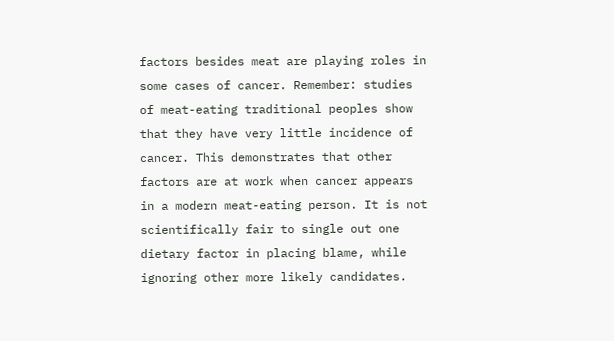factors besides meat are playing roles in some cases of cancer. Remember: studies of meat-eating traditional peoples show that they have very little incidence of cancer. This demonstrates that other factors are at work when cancer appears in a modern meat-eating person. It is not scientifically fair to single out one dietary factor in placing blame, while ignoring other more likely candidates.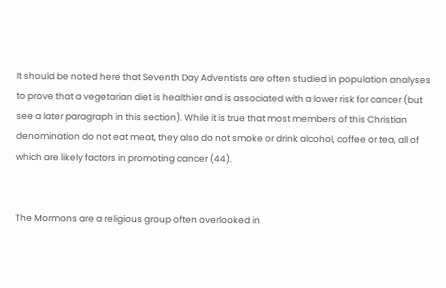It should be noted here that Seventh Day Adventists are often studied in population analyses to prove that a vegetarian diet is healthier and is associated with a lower risk for cancer (but see a later paragraph in this section). While it is true that most members of this Christian denomination do not eat meat, they also do not smoke or drink alcohol, coffee or tea, all of which are likely factors in promoting cancer (44).


The Mormons are a religious group often overlooked in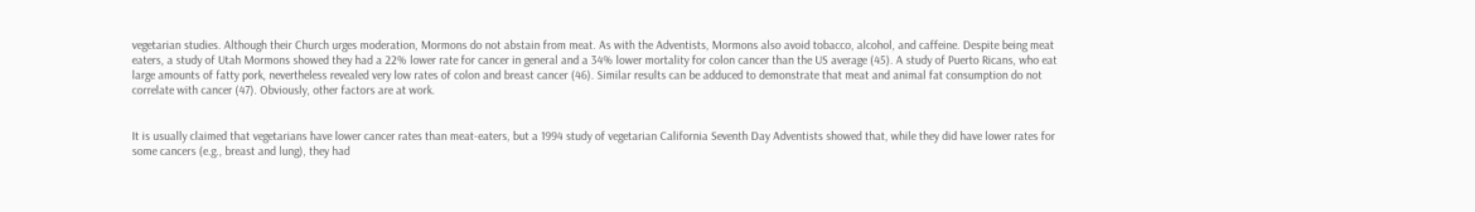vegetarian studies. Although their Church urges moderation, Mormons do not abstain from meat. As with the Adventists, Mormons also avoid tobacco, alcohol, and caffeine. Despite being meat eaters, a study of Utah Mormons showed they had a 22% lower rate for cancer in general and a 34% lower mortality for colon cancer than the US average (45). A study of Puerto Ricans, who eat large amounts of fatty pork, nevertheless revealed very low rates of colon and breast cancer (46). Similar results can be adduced to demonstrate that meat and animal fat consumption do not correlate with cancer (47). Obviously, other factors are at work.


It is usually claimed that vegetarians have lower cancer rates than meat-eaters, but a 1994 study of vegetarian California Seventh Day Adventists showed that, while they did have lower rates for some cancers (e.g., breast and lung), they had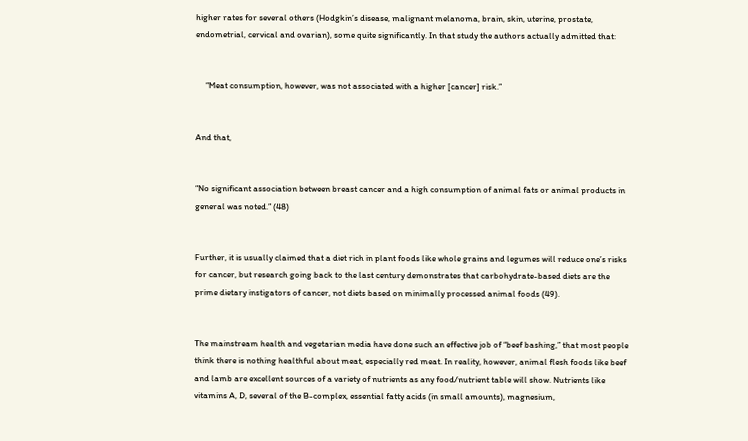higher rates for several others (Hodgkin’s disease, malignant melanoma, brain, skin, uterine, prostate, endometrial, cervical and ovarian), some quite significantly. In that study the authors actually admitted that:


     “Meat consumption, however, was not associated with a higher [cancer] risk.”


And that,


“No significant association between breast cancer and a high consumption of animal fats or animal products in general was noted.” (48)


Further, it is usually claimed that a diet rich in plant foods like whole grains and legumes will reduce one’s risks for cancer, but research going back to the last century demonstrates that carbohydrate-based diets are the prime dietary instigators of cancer, not diets based on minimally processed animal foods (49).


The mainstream health and vegetarian media have done such an effective job of “beef bashing,” that most people think there is nothing healthful about meat, especially red meat. In reality, however, animal flesh foods like beef and lamb are excellent sources of a variety of nutrients as any food/nutrient table will show. Nutrients like vitamins A, D, several of the B-complex, essential fatty acids (in small amounts), magnesium,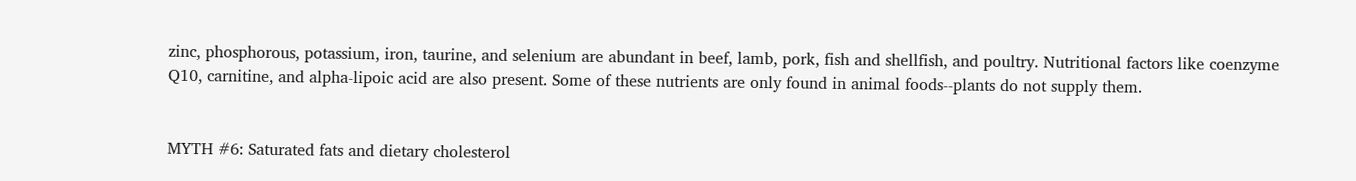zinc, phosphorous, potassium, iron, taurine, and selenium are abundant in beef, lamb, pork, fish and shellfish, and poultry. Nutritional factors like coenzyme Q10, carnitine, and alpha-lipoic acid are also present. Some of these nutrients are only found in animal foods--plants do not supply them.


MYTH #6: Saturated fats and dietary cholesterol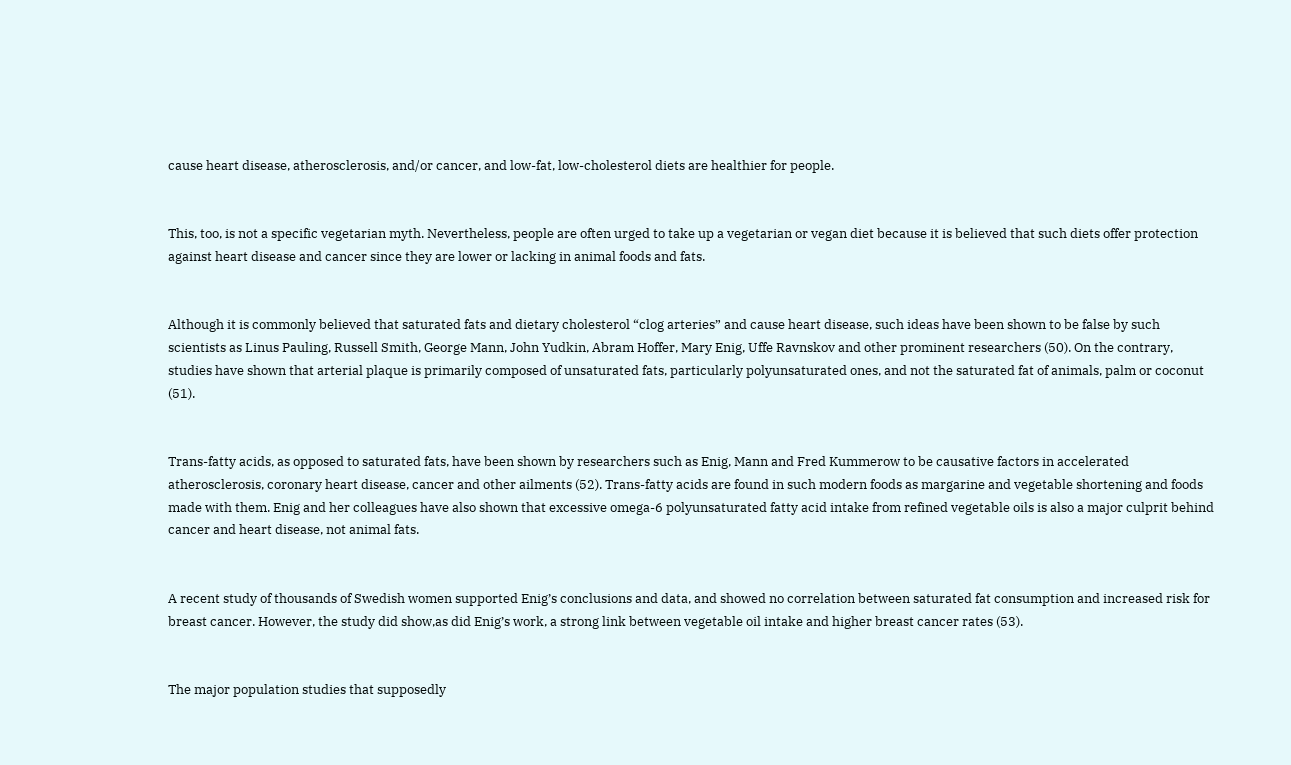cause heart disease, atherosclerosis, and/or cancer, and low-fat, low-cholesterol diets are healthier for people.


This, too, is not a specific vegetarian myth. Nevertheless, people are often urged to take up a vegetarian or vegan diet because it is believed that such diets offer protection against heart disease and cancer since they are lower or lacking in animal foods and fats.


Although it is commonly believed that saturated fats and dietary cholesterol “clog arteries” and cause heart disease, such ideas have been shown to be false by such scientists as Linus Pauling, Russell Smith, George Mann, John Yudkin, Abram Hoffer, Mary Enig, Uffe Ravnskov and other prominent researchers (50). On the contrary, studies have shown that arterial plaque is primarily composed of unsaturated fats, particularly polyunsaturated ones, and not the saturated fat of animals, palm or coconut (51).


Trans-fatty acids, as opposed to saturated fats, have been shown by researchers such as Enig, Mann and Fred Kummerow to be causative factors in accelerated atherosclerosis, coronary heart disease, cancer and other ailments (52). Trans-fatty acids are found in such modern foods as margarine and vegetable shortening and foods made with them. Enig and her colleagues have also shown that excessive omega-6 polyunsaturated fatty acid intake from refined vegetable oils is also a major culprit behind cancer and heart disease, not animal fats.


A recent study of thousands of Swedish women supported Enig’s conclusions and data, and showed no correlation between saturated fat consumption and increased risk for breast cancer. However, the study did show,as did Enig’s work, a strong link between vegetable oil intake and higher breast cancer rates (53).


The major population studies that supposedly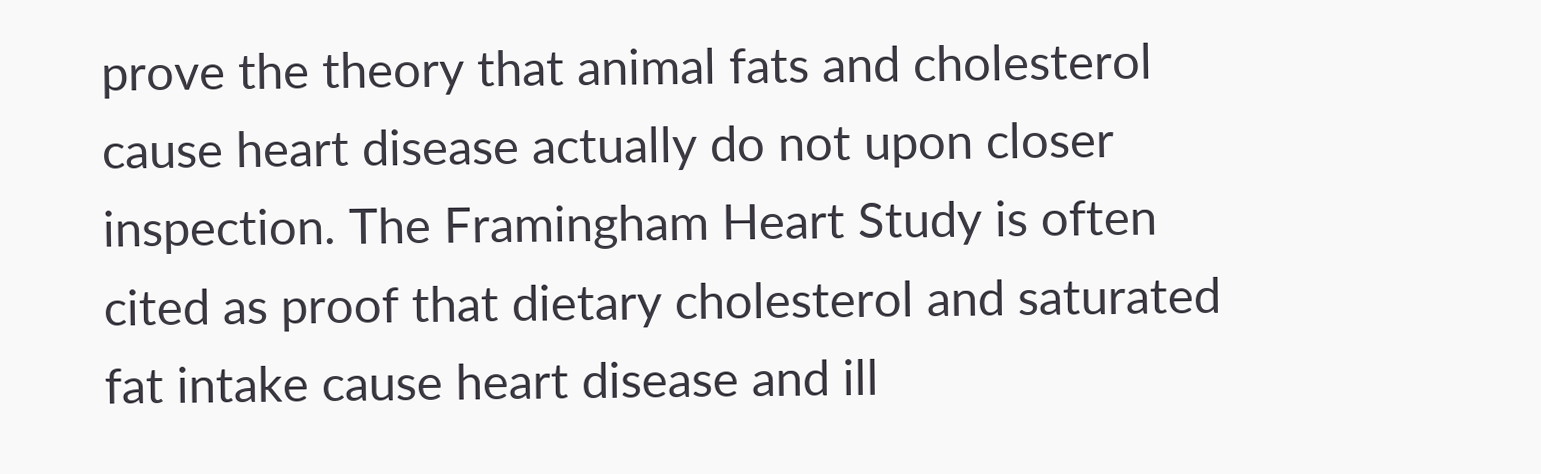prove the theory that animal fats and cholesterol cause heart disease actually do not upon closer inspection. The Framingham Heart Study is often cited as proof that dietary cholesterol and saturated fat intake cause heart disease and ill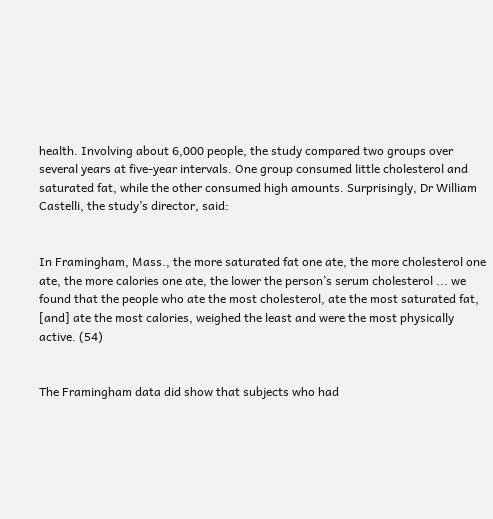health. Involving about 6,000 people, the study compared two groups over several years at five-year intervals. One group consumed little cholesterol and saturated fat, while the other consumed high amounts. Surprisingly, Dr William Castelli, the study’s director, said:


In Framingham, Mass., the more saturated fat one ate, the more cholesterol one ate, the more calories one ate, the lower the person’s serum cholesterol ... we found that the people who ate the most cholesterol, ate the most saturated fat, [and] ate the most calories, weighed the least and were the most physically active. (54)


The Framingham data did show that subjects who had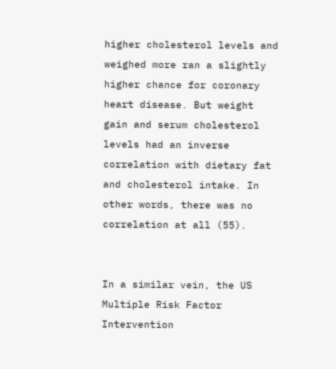higher cholesterol levels and weighed more ran a slightly higher chance for coronary heart disease. But weight gain and serum cholesterol levels had an inverse correlation with dietary fat and cholesterol intake. In other words, there was no correlation at all (55).


In a similar vein, the US Multiple Risk Factor Intervention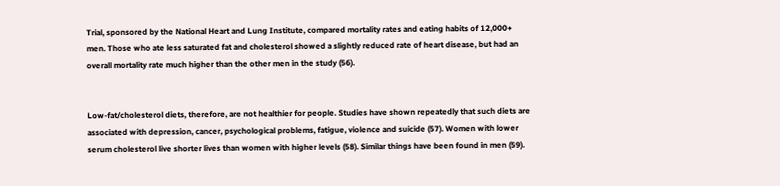Trial, sponsored by the National Heart and Lung Institute, compared mortality rates and eating habits of 12,000+ men. Those who ate less saturated fat and cholesterol showed a slightly reduced rate of heart disease, but had an overall mortality rate much higher than the other men in the study (56).


Low-fat/cholesterol diets, therefore, are not healthier for people. Studies have shown repeatedly that such diets are associated with depression, cancer, psychological problems, fatigue, violence and suicide (57). Women with lower serum cholesterol live shorter lives than women with higher levels (58). Similar things have been found in men (59).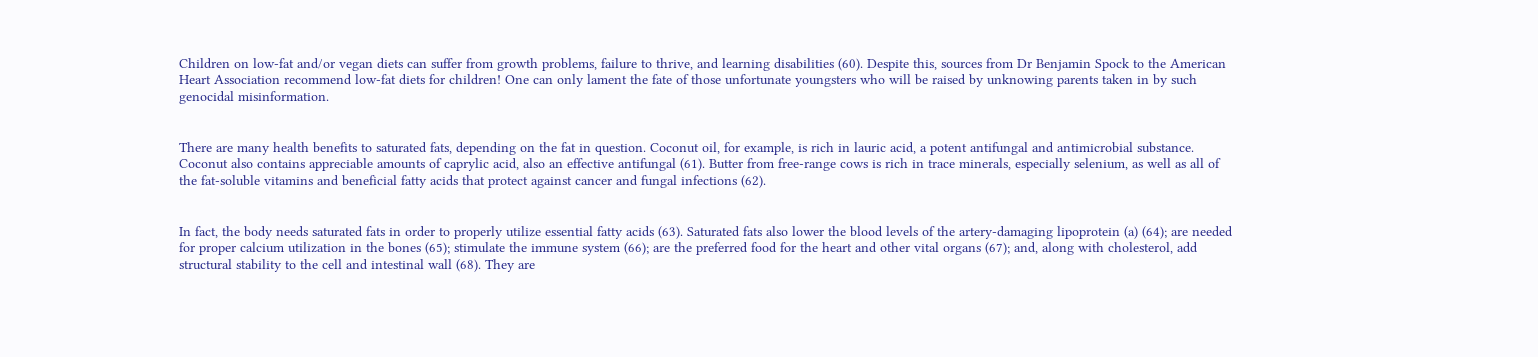Children on low-fat and/or vegan diets can suffer from growth problems, failure to thrive, and learning disabilities (60). Despite this, sources from Dr Benjamin Spock to the American Heart Association recommend low-fat diets for children! One can only lament the fate of those unfortunate youngsters who will be raised by unknowing parents taken in by such genocidal misinformation.


There are many health benefits to saturated fats, depending on the fat in question. Coconut oil, for example, is rich in lauric acid, a potent antifungal and antimicrobial substance. Coconut also contains appreciable amounts of caprylic acid, also an effective antifungal (61). Butter from free-range cows is rich in trace minerals, especially selenium, as well as all of the fat-soluble vitamins and beneficial fatty acids that protect against cancer and fungal infections (62).


In fact, the body needs saturated fats in order to properly utilize essential fatty acids (63). Saturated fats also lower the blood levels of the artery-damaging lipoprotein (a) (64); are needed for proper calcium utilization in the bones (65); stimulate the immune system (66); are the preferred food for the heart and other vital organs (67); and, along with cholesterol, add structural stability to the cell and intestinal wall (68). They are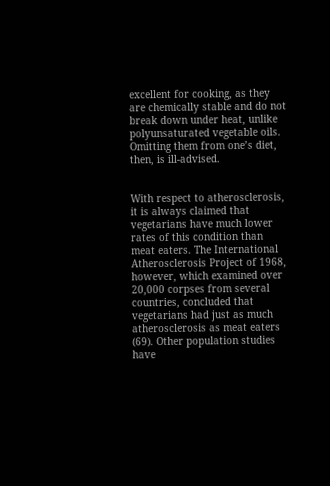excellent for cooking, as they are chemically stable and do not break down under heat, unlike polyunsaturated vegetable oils. Omitting them from one’s diet, then, is ill-advised.


With respect to atherosclerosis, it is always claimed that vegetarians have much lower rates of this condition than meat eaters. The International Atherosclerosis Project of 1968, however, which examined over 20,000 corpses from several countries, concluded that vegetarians had just as much atherosclerosis as meat eaters (69). Other population studies have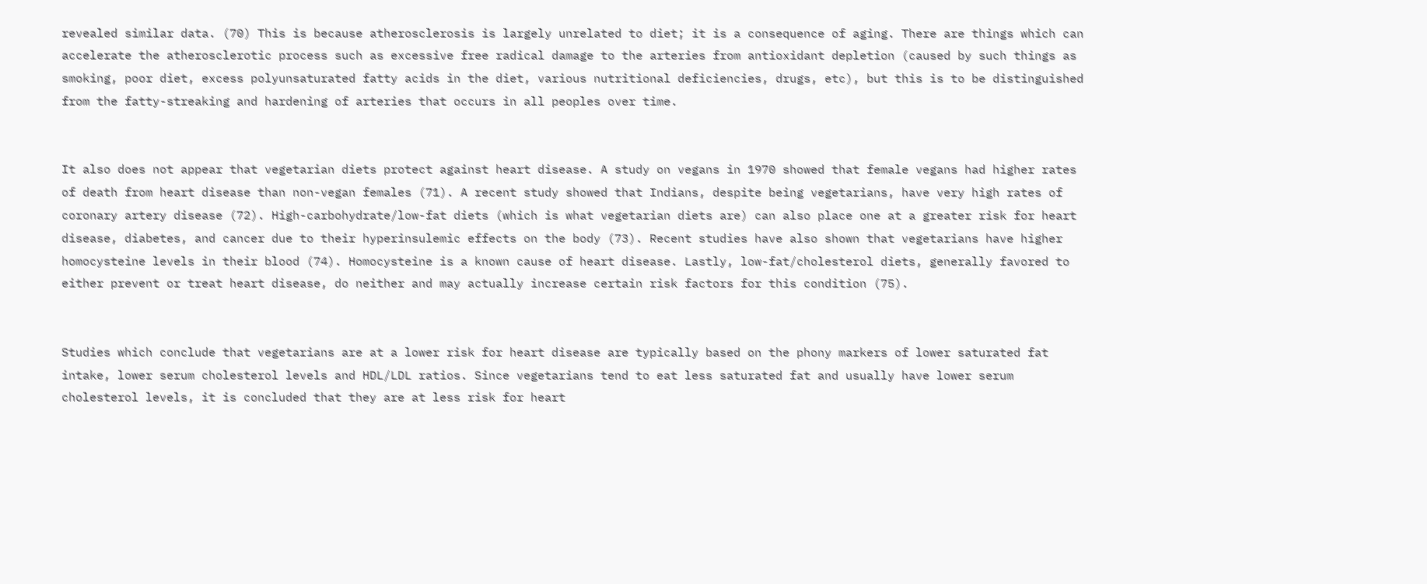revealed similar data. (70) This is because atherosclerosis is largely unrelated to diet; it is a consequence of aging. There are things which can accelerate the atherosclerotic process such as excessive free radical damage to the arteries from antioxidant depletion (caused by such things as smoking, poor diet, excess polyunsaturated fatty acids in the diet, various nutritional deficiencies, drugs, etc), but this is to be distinguished from the fatty-streaking and hardening of arteries that occurs in all peoples over time.


It also does not appear that vegetarian diets protect against heart disease. A study on vegans in 1970 showed that female vegans had higher rates of death from heart disease than non-vegan females (71). A recent study showed that Indians, despite being vegetarians, have very high rates of coronary artery disease (72). High-carbohydrate/low-fat diets (which is what vegetarian diets are) can also place one at a greater risk for heart disease, diabetes, and cancer due to their hyperinsulemic effects on the body (73). Recent studies have also shown that vegetarians have higher homocysteine levels in their blood (74). Homocysteine is a known cause of heart disease. Lastly, low-fat/cholesterol diets, generally favored to either prevent or treat heart disease, do neither and may actually increase certain risk factors for this condition (75).


Studies which conclude that vegetarians are at a lower risk for heart disease are typically based on the phony markers of lower saturated fat intake, lower serum cholesterol levels and HDL/LDL ratios. Since vegetarians tend to eat less saturated fat and usually have lower serum cholesterol levels, it is concluded that they are at less risk for heart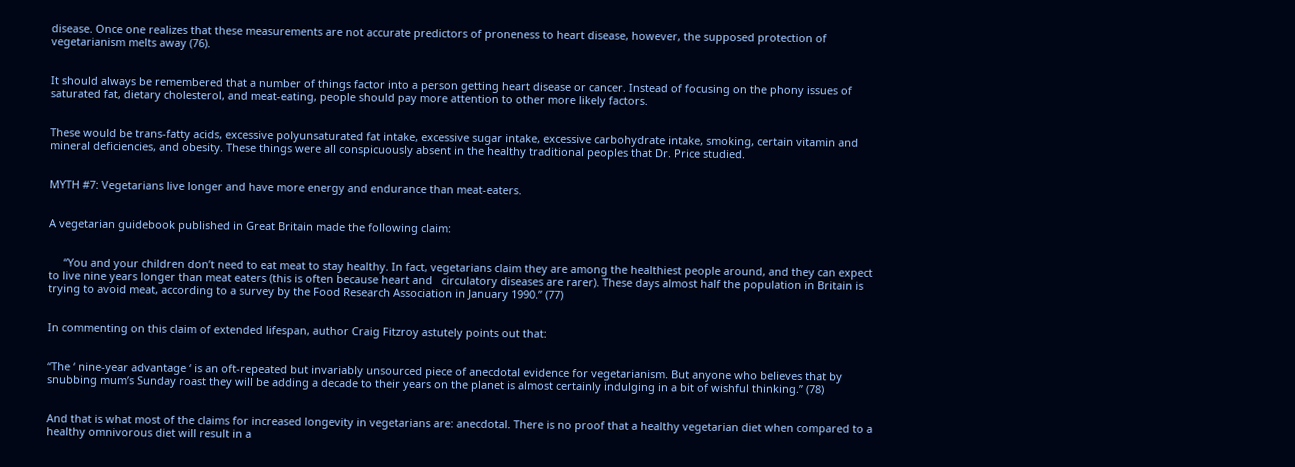disease. Once one realizes that these measurements are not accurate predictors of proneness to heart disease, however, the supposed protection of vegetarianism melts away (76).


It should always be remembered that a number of things factor into a person getting heart disease or cancer. Instead of focusing on the phony issues of saturated fat, dietary cholesterol, and meat-eating, people should pay more attention to other more likely factors.


These would be trans-fatty acids, excessive polyunsaturated fat intake, excessive sugar intake, excessive carbohydrate intake, smoking, certain vitamin and mineral deficiencies, and obesity. These things were all conspicuously absent in the healthy traditional peoples that Dr. Price studied.


MYTH #7: Vegetarians live longer and have more energy and endurance than meat-eaters.


A vegetarian guidebook published in Great Britain made the following claim:


     “You and your children don’t need to eat meat to stay healthy. In fact, vegetarians claim they are among the healthiest people around, and they can expect to live nine years longer than meat eaters (this is often because heart and   circulatory diseases are rarer). These days almost half the population in Britain is trying to avoid meat, according to a survey by the Food Research Association in January 1990.” (77)


In commenting on this claim of extended lifespan, author Craig Fitzroy astutely points out that:


“The ‘ nine-year advantage ‘ is an oft-repeated but invariably unsourced piece of anecdotal evidence for vegetarianism. But anyone who believes that by snubbing mum’s Sunday roast they will be adding a decade to their years on the planet is almost certainly indulging in a bit of wishful thinking.” (78)


And that is what most of the claims for increased longevity in vegetarians are: anecdotal. There is no proof that a healthy vegetarian diet when compared to a healthy omnivorous diet will result in a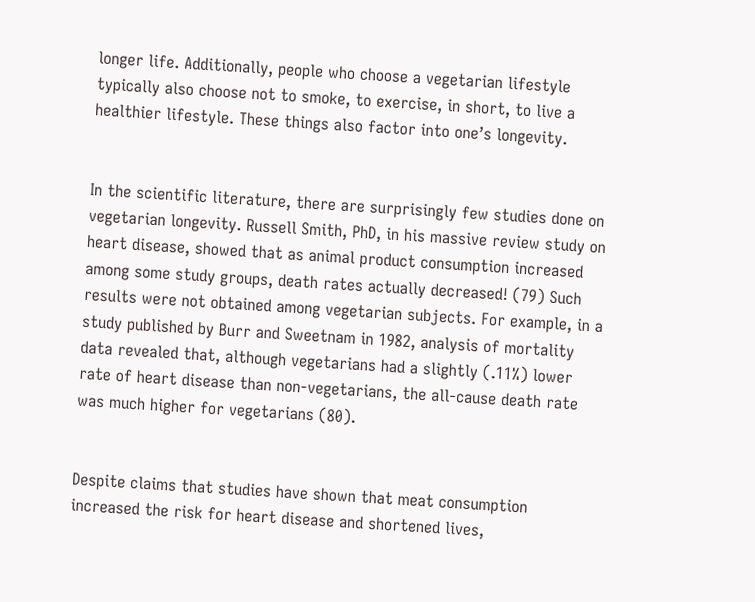longer life. Additionally, people who choose a vegetarian lifestyle typically also choose not to smoke, to exercise, in short, to live a healthier lifestyle. These things also factor into one’s longevity.


In the scientific literature, there are surprisingly few studies done on vegetarian longevity. Russell Smith, PhD, in his massive review study on heart disease, showed that as animal product consumption increased among some study groups, death rates actually decreased! (79) Such results were not obtained among vegetarian subjects. For example, in a study published by Burr and Sweetnam in 1982, analysis of mortality data revealed that, although vegetarians had a slightly (.11%) lower rate of heart disease than non-vegetarians, the all-cause death rate was much higher for vegetarians (80).


Despite claims that studies have shown that meat consumption increased the risk for heart disease and shortened lives,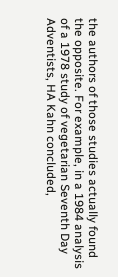the authors of those studies actually found the opposite. For example, in a 1984 analysis of a 1978 study of vegetarian Seventh Day Adventists, HA Kahn concluded,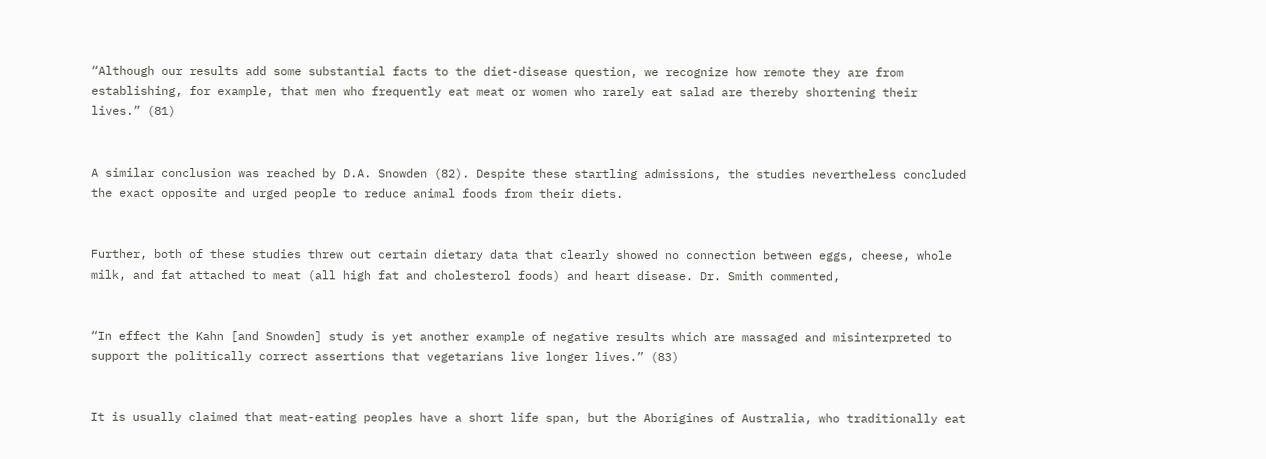“Although our results add some substantial facts to the diet-disease question, we recognize how remote they are from  establishing, for example, that men who frequently eat meat or women who rarely eat salad are thereby shortening their lives.” (81)


A similar conclusion was reached by D.A. Snowden (82). Despite these startling admissions, the studies nevertheless concluded the exact opposite and urged people to reduce animal foods from their diets.


Further, both of these studies threw out certain dietary data that clearly showed no connection between eggs, cheese, whole milk, and fat attached to meat (all high fat and cholesterol foods) and heart disease. Dr. Smith commented,


“In effect the Kahn [and Snowden] study is yet another example of negative results which are massaged and misinterpreted to support the politically correct assertions that vegetarians live longer lives.” (83)


It is usually claimed that meat-eating peoples have a short life span, but the Aborigines of Australia, who traditionally eat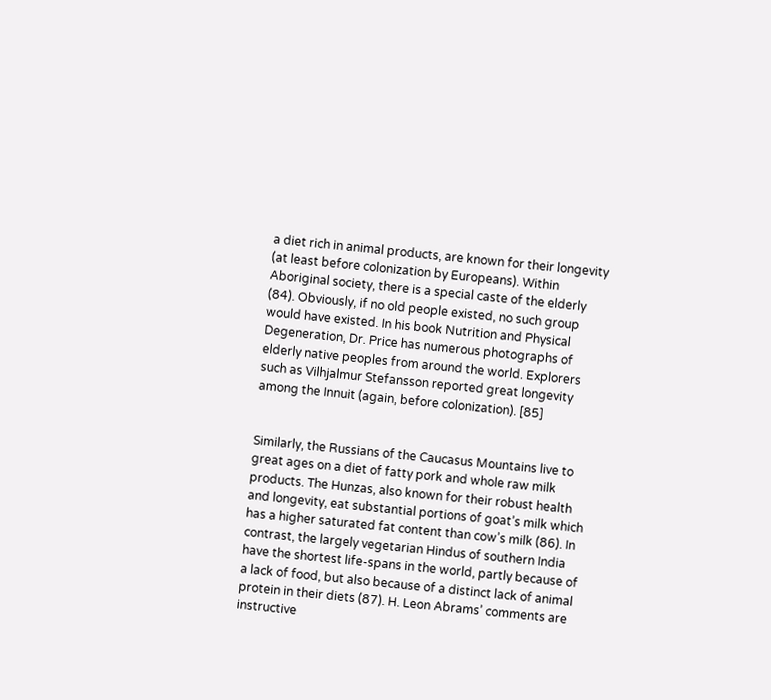a diet rich in animal products, are known for their longevity (at least before colonization by Europeans). Within Aboriginal society, there is a special caste of the elderly (84). Obviously, if no old people existed, no such group would have existed. In his book Nutrition and Physical Degeneration, Dr. Price has numerous photographs of elderly native peoples from around the world. Explorers such as Vilhjalmur Stefansson reported great longevity among the Innuit (again, before colonization). [85]


Similarly, the Russians of the Caucasus Mountains live to great ages on a diet of fatty pork and whole raw milk products. The Hunzas, also known for their robust health and longevity, eat substantial portions of goat’s milk which has a higher saturated fat content than cow’s milk (86). In contrast, the largely vegetarian Hindus of southern India have the shortest life-spans in the world, partly because of a lack of food, but also because of a distinct lack of animal protein in their diets (87). H. Leon Abrams’ comments are instructive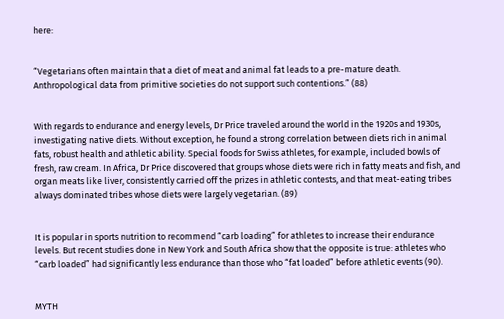here:


“Vegetarians often maintain that a diet of meat and animal fat leads to a pre-mature death. Anthropological data from primitive societies do not support such contentions.” (88)


With regards to endurance and energy levels, Dr Price traveled around the world in the 1920s and 1930s, investigating native diets. Without exception, he found a strong correlation between diets rich in animal fats, robust health and athletic ability. Special foods for Swiss athletes, for example, included bowls of fresh, raw cream. In Africa, Dr Price discovered that groups whose diets were rich in fatty meats and fish, and organ meats like liver, consistently carried off the prizes in athletic contests, and that meat-eating tribes always dominated tribes whose diets were largely vegetarian. (89)


It is popular in sports nutrition to recommend “carb loading” for athletes to increase their endurance levels. But recent studies done in New York and South Africa show that the opposite is true: athletes who “carb loaded” had significantly less endurance than those who “fat loaded” before athletic events (90).


MYTH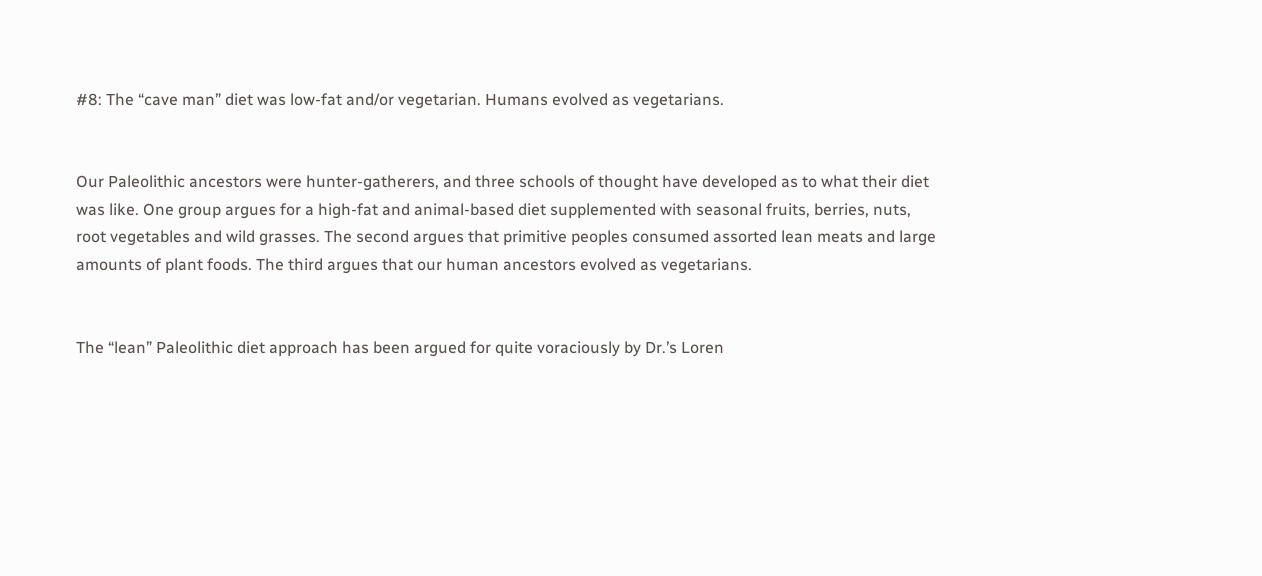#8: The “cave man” diet was low-fat and/or vegetarian. Humans evolved as vegetarians.


Our Paleolithic ancestors were hunter-gatherers, and three schools of thought have developed as to what their diet was like. One group argues for a high-fat and animal-based diet supplemented with seasonal fruits, berries, nuts, root vegetables and wild grasses. The second argues that primitive peoples consumed assorted lean meats and large amounts of plant foods. The third argues that our human ancestors evolved as vegetarians.


The “lean” Paleolithic diet approach has been argued for quite voraciously by Dr.’s Loren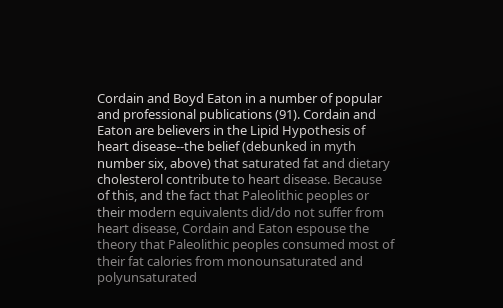Cordain and Boyd Eaton in a number of popular and professional publications (91). Cordain and Eaton are believers in the Lipid Hypothesis of heart disease--the belief (debunked in myth number six, above) that saturated fat and dietary cholesterol contribute to heart disease. Because of this, and the fact that Paleolithic peoples or their modern equivalents did/do not suffer from heart disease, Cordain and Eaton espouse the theory that Paleolithic peoples consumed most of their fat calories from monounsaturated and polyunsaturated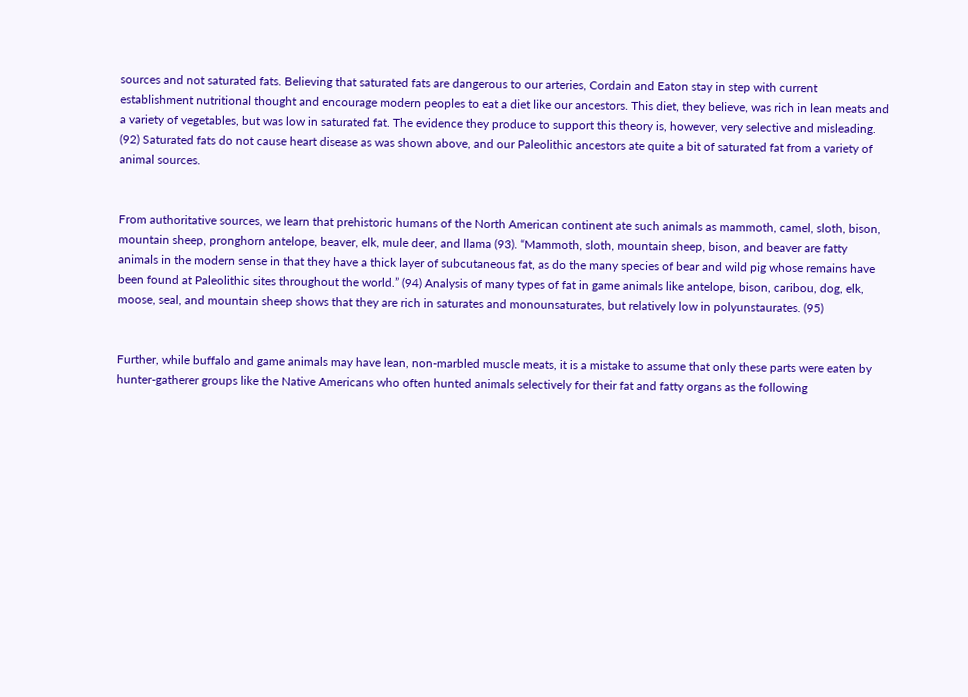sources and not saturated fats. Believing that saturated fats are dangerous to our arteries, Cordain and Eaton stay in step with current establishment nutritional thought and encourage modern peoples to eat a diet like our ancestors. This diet, they believe, was rich in lean meats and a variety of vegetables, but was low in saturated fat. The evidence they produce to support this theory is, however, very selective and misleading. (92) Saturated fats do not cause heart disease as was shown above, and our Paleolithic ancestors ate quite a bit of saturated fat from a variety of animal sources.


From authoritative sources, we learn that prehistoric humans of the North American continent ate such animals as mammoth, camel, sloth, bison, mountain sheep, pronghorn antelope, beaver, elk, mule deer, and llama (93). “Mammoth, sloth, mountain sheep, bison, and beaver are fatty animals in the modern sense in that they have a thick layer of subcutaneous fat, as do the many species of bear and wild pig whose remains have been found at Paleolithic sites throughout the world.” (94) Analysis of many types of fat in game animals like antelope, bison, caribou, dog, elk, moose, seal, and mountain sheep shows that they are rich in saturates and monounsaturates, but relatively low in polyunstaurates. (95)


Further, while buffalo and game animals may have lean, non-marbled muscle meats, it is a mistake to assume that only these parts were eaten by hunter-gatherer groups like the Native Americans who often hunted animals selectively for their fat and fatty organs as the following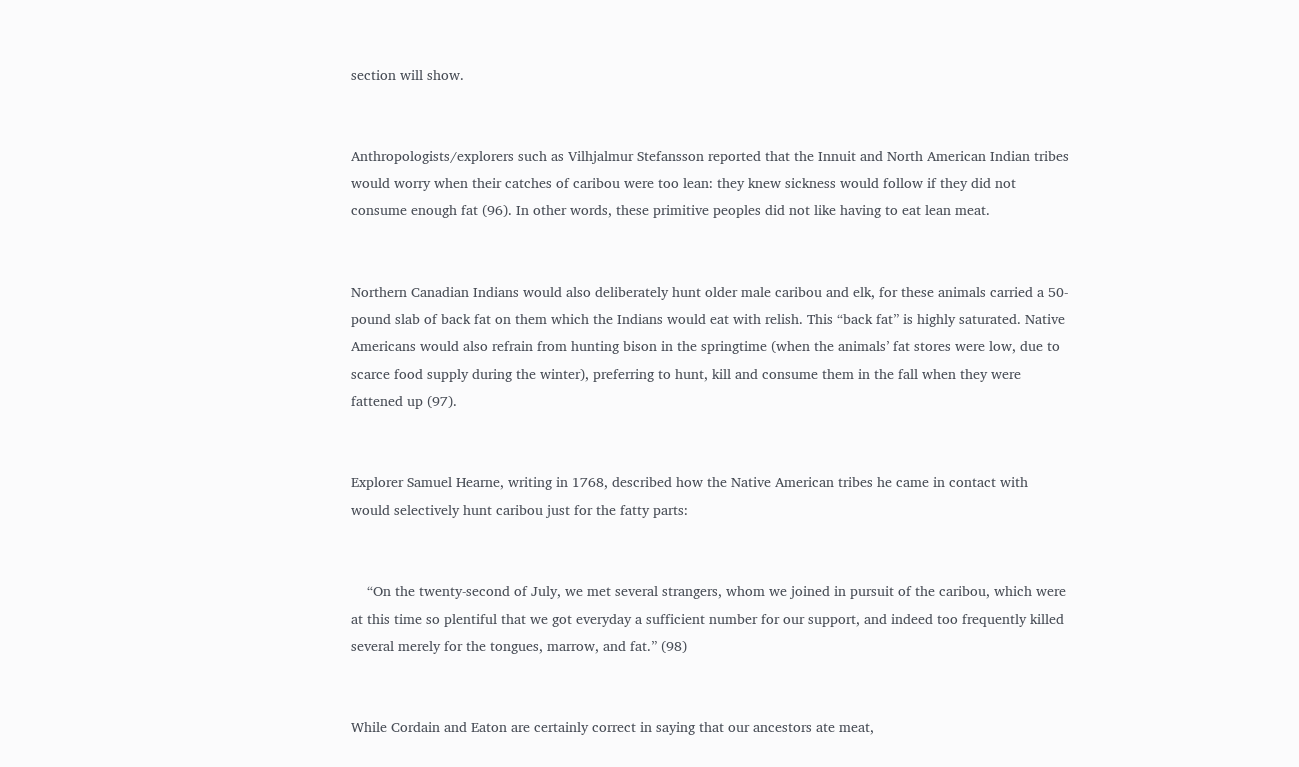section will show.


Anthropologists/explorers such as Vilhjalmur Stefansson reported that the Innuit and North American Indian tribes would worry when their catches of caribou were too lean: they knew sickness would follow if they did not consume enough fat (96). In other words, these primitive peoples did not like having to eat lean meat.


Northern Canadian Indians would also deliberately hunt older male caribou and elk, for these animals carried a 50-pound slab of back fat on them which the Indians would eat with relish. This “back fat” is highly saturated. Native Americans would also refrain from hunting bison in the springtime (when the animals’ fat stores were low, due to scarce food supply during the winter), preferring to hunt, kill and consume them in the fall when they were fattened up (97).


Explorer Samuel Hearne, writing in 1768, described how the Native American tribes he came in contact with would selectively hunt caribou just for the fatty parts:


    “On the twenty-second of July, we met several strangers, whom we joined in pursuit of the caribou, which were at this time so plentiful that we got everyday a sufficient number for our support, and indeed too frequently killed several merely for the tongues, marrow, and fat.” (98)


While Cordain and Eaton are certainly correct in saying that our ancestors ate meat,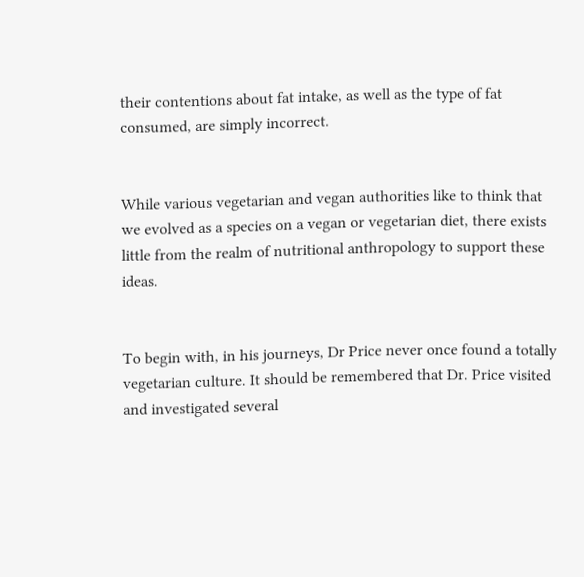their contentions about fat intake, as well as the type of fat consumed, are simply incorrect.


While various vegetarian and vegan authorities like to think that we evolved as a species on a vegan or vegetarian diet, there exists little from the realm of nutritional anthropology to support these ideas.


To begin with, in his journeys, Dr Price never once found a totally vegetarian culture. It should be remembered that Dr. Price visited and investigated several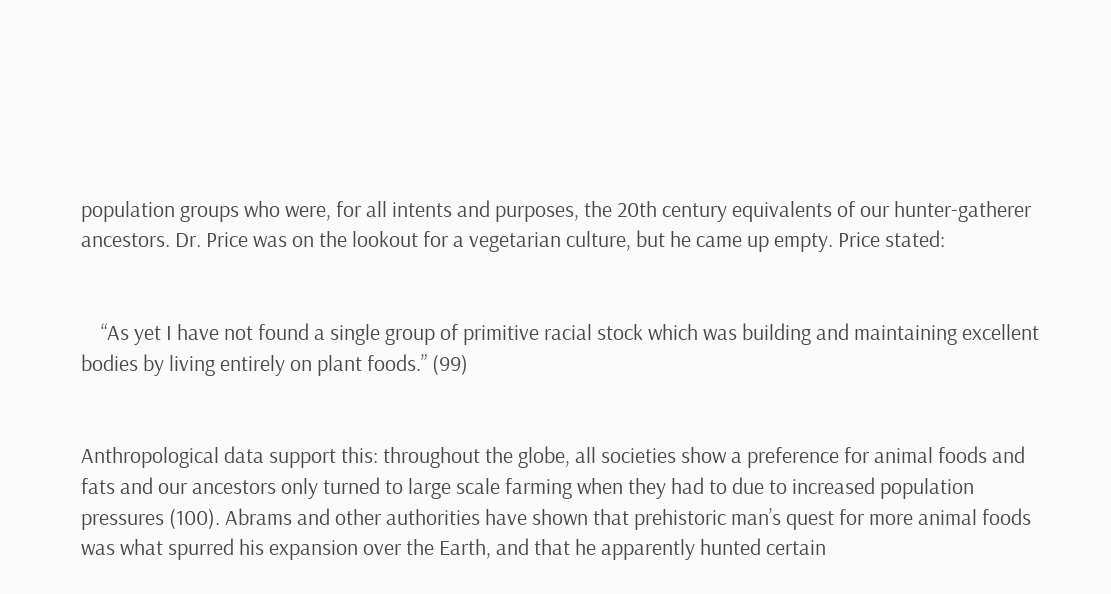population groups who were, for all intents and purposes, the 20th century equivalents of our hunter-gatherer ancestors. Dr. Price was on the lookout for a vegetarian culture, but he came up empty. Price stated:


    “As yet I have not found a single group of primitive racial stock which was building and maintaining excellent bodies by living entirely on plant foods.” (99)


Anthropological data support this: throughout the globe, all societies show a preference for animal foods and fats and our ancestors only turned to large scale farming when they had to due to increased population pressures (100). Abrams and other authorities have shown that prehistoric man’s quest for more animal foods was what spurred his expansion over the Earth, and that he apparently hunted certain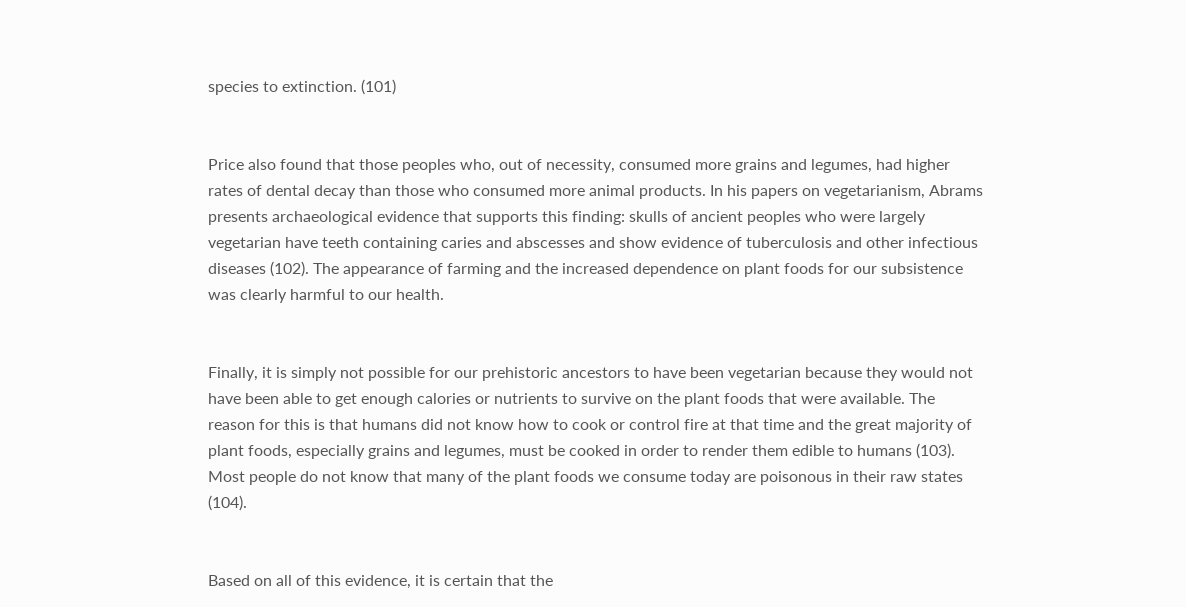species to extinction. (101)


Price also found that those peoples who, out of necessity, consumed more grains and legumes, had higher rates of dental decay than those who consumed more animal products. In his papers on vegetarianism, Abrams presents archaeological evidence that supports this finding: skulls of ancient peoples who were largely vegetarian have teeth containing caries and abscesses and show evidence of tuberculosis and other infectious diseases (102). The appearance of farming and the increased dependence on plant foods for our subsistence was clearly harmful to our health.


Finally, it is simply not possible for our prehistoric ancestors to have been vegetarian because they would not have been able to get enough calories or nutrients to survive on the plant foods that were available. The reason for this is that humans did not know how to cook or control fire at that time and the great majority of plant foods, especially grains and legumes, must be cooked in order to render them edible to humans (103). Most people do not know that many of the plant foods we consume today are poisonous in their raw states (104).


Based on all of this evidence, it is certain that the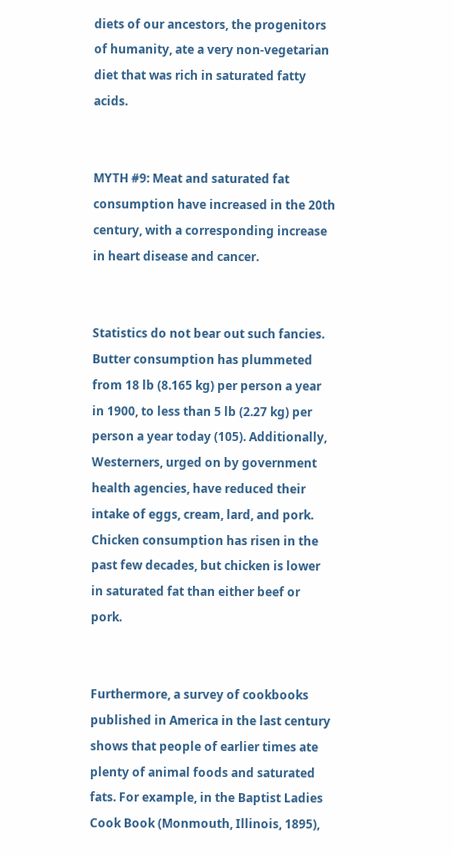diets of our ancestors, the progenitors of humanity, ate a very non-vegetarian diet that was rich in saturated fatty acids.


MYTH #9: Meat and saturated fat consumption have increased in the 20th century, with a corresponding increase in heart disease and cancer.


Statistics do not bear out such fancies. Butter consumption has plummeted from 18 lb (8.165 kg) per person a year in 1900, to less than 5 lb (2.27 kg) per person a year today (105). Additionally, Westerners, urged on by government health agencies, have reduced their intake of eggs, cream, lard, and pork. Chicken consumption has risen in the past few decades, but chicken is lower in saturated fat than either beef or pork.


Furthermore, a survey of cookbooks published in America in the last century shows that people of earlier times ate plenty of animal foods and saturated fats. For example, in the Baptist Ladies Cook Book (Monmouth, Illinois, 1895),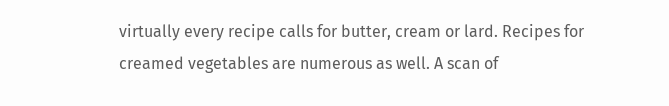virtually every recipe calls for butter, cream or lard. Recipes for creamed vegetables are numerous as well. A scan of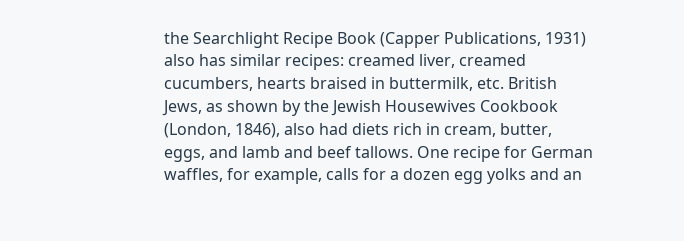the Searchlight Recipe Book (Capper Publications, 1931) also has similar recipes: creamed liver, creamed cucumbers, hearts braised in buttermilk, etc. British Jews, as shown by the Jewish Housewives Cookbook (London, 1846), also had diets rich in cream, butter, eggs, and lamb and beef tallows. One recipe for German waffles, for example, calls for a dozen egg yolks and an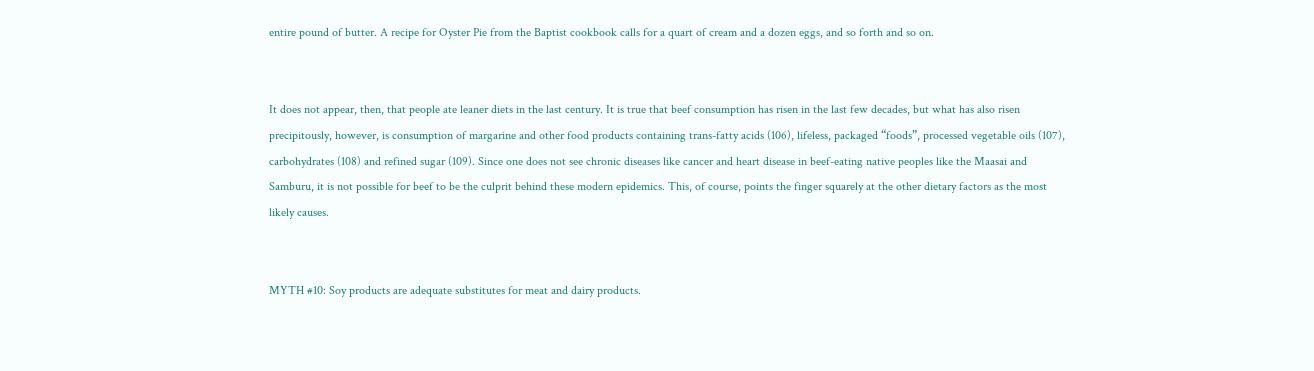entire pound of butter. A recipe for Oyster Pie from the Baptist cookbook calls for a quart of cream and a dozen eggs, and so forth and so on.


It does not appear, then, that people ate leaner diets in the last century. It is true that beef consumption has risen in the last few decades, but what has also risen precipitously, however, is consumption of margarine and other food products containing trans-fatty acids (106), lifeless, packaged “foods”, processed vegetable oils (107), carbohydrates (108) and refined sugar (109). Since one does not see chronic diseases like cancer and heart disease in beef-eating native peoples like the Maasai and Samburu, it is not possible for beef to be the culprit behind these modern epidemics. This, of course, points the finger squarely at the other dietary factors as the most likely causes.


MYTH #10: Soy products are adequate substitutes for meat and dairy products.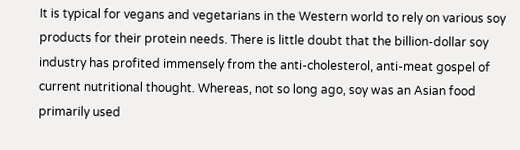It is typical for vegans and vegetarians in the Western world to rely on various soy products for their protein needs. There is little doubt that the billion-dollar soy industry has profited immensely from the anti-cholesterol, anti-meat gospel of current nutritional thought. Whereas, not so long ago, soy was an Asian food primarily used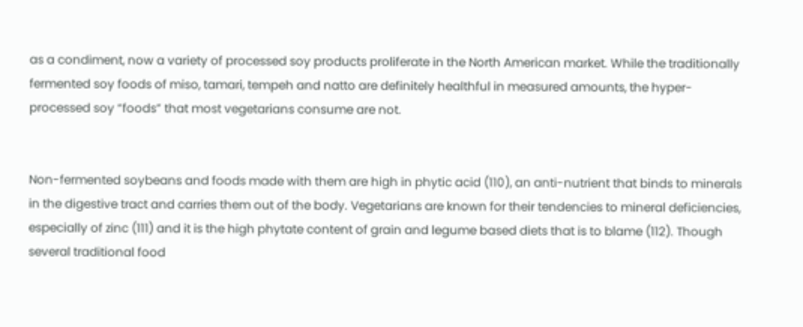as a condiment, now a variety of processed soy products proliferate in the North American market. While the traditionally fermented soy foods of miso, tamari, tempeh and natto are definitely healthful in measured amounts, the hyper-processed soy “foods” that most vegetarians consume are not.


Non-fermented soybeans and foods made with them are high in phytic acid (110), an anti-nutrient that binds to minerals in the digestive tract and carries them out of the body. Vegetarians are known for their tendencies to mineral deficiencies, especially of zinc (111) and it is the high phytate content of grain and legume based diets that is to blame (112). Though several traditional food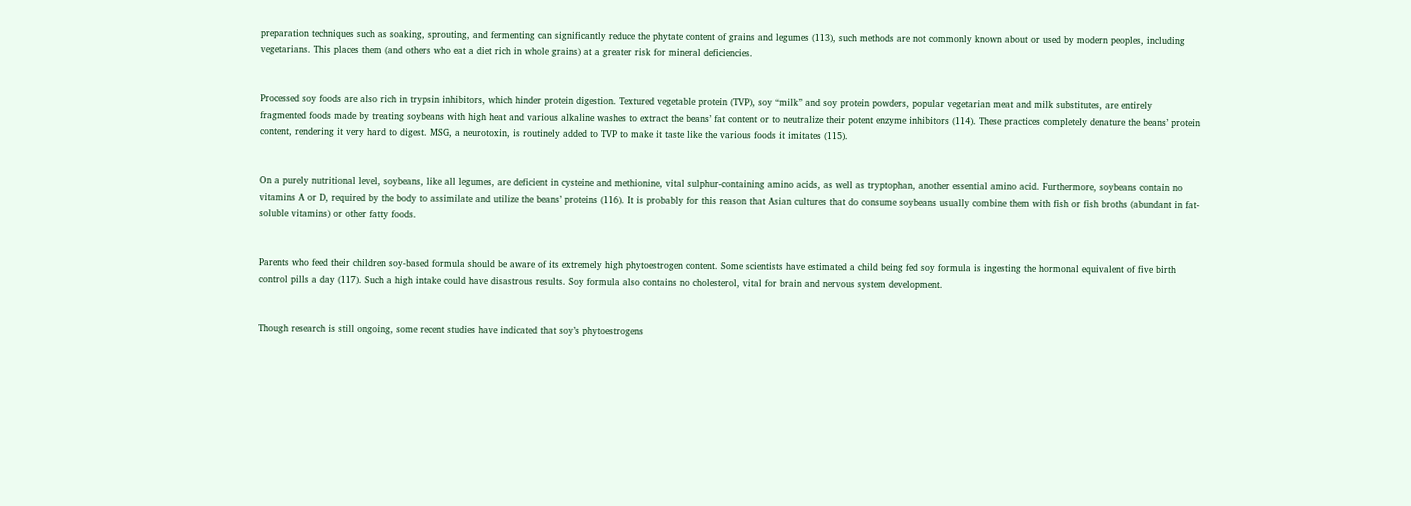preparation techniques such as soaking, sprouting, and fermenting can significantly reduce the phytate content of grains and legumes (113), such methods are not commonly known about or used by modern peoples, including vegetarians. This places them (and others who eat a diet rich in whole grains) at a greater risk for mineral deficiencies.


Processed soy foods are also rich in trypsin inhibitors, which hinder protein digestion. Textured vegetable protein (TVP), soy “milk” and soy protein powders, popular vegetarian meat and milk substitutes, are entirely fragmented foods made by treating soybeans with high heat and various alkaline washes to extract the beans’ fat content or to neutralize their potent enzyme inhibitors (114). These practices completely denature the beans’ protein content, rendering it very hard to digest. MSG, a neurotoxin, is routinely added to TVP to make it taste like the various foods it imitates (115).


On a purely nutritional level, soybeans, like all legumes, are deficient in cysteine and methionine, vital sulphur-containing amino acids, as well as tryptophan, another essential amino acid. Furthermore, soybeans contain no vitamins A or D, required by the body to assimilate and utilize the beans’ proteins (116). It is probably for this reason that Asian cultures that do consume soybeans usually combine them with fish or fish broths (abundant in fat-soluble vitamins) or other fatty foods.


Parents who feed their children soy-based formula should be aware of its extremely high phytoestrogen content. Some scientists have estimated a child being fed soy formula is ingesting the hormonal equivalent of five birth control pills a day (117). Such a high intake could have disastrous results. Soy formula also contains no cholesterol, vital for brain and nervous system development.


Though research is still ongoing, some recent studies have indicated that soy’s phytoestrogens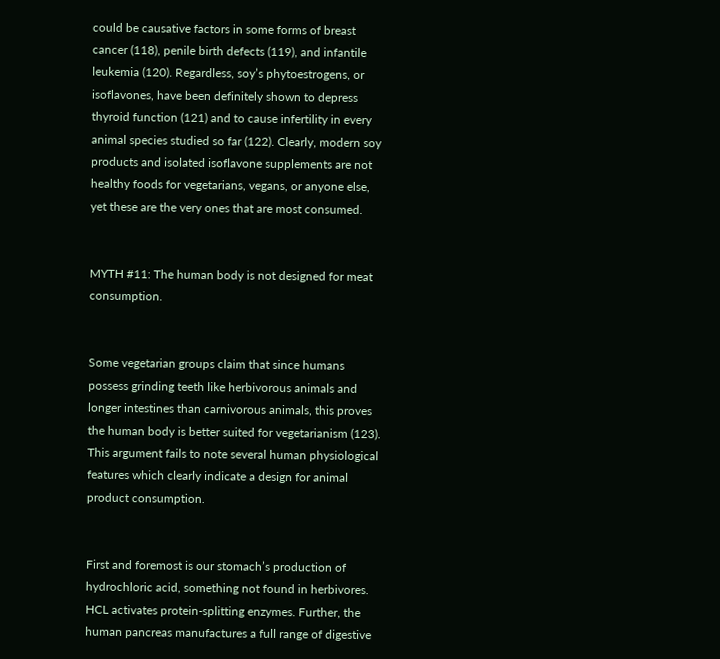could be causative factors in some forms of breast cancer (118), penile birth defects (119), and infantile leukemia (120). Regardless, soy’s phytoestrogens, or isoflavones, have been definitely shown to depress thyroid function (121) and to cause infertility in every animal species studied so far (122). Clearly, modern soy products and isolated isoflavone supplements are not healthy foods for vegetarians, vegans, or anyone else, yet these are the very ones that are most consumed.


MYTH #11: The human body is not designed for meat consumption.


Some vegetarian groups claim that since humans possess grinding teeth like herbivorous animals and longer intestines than carnivorous animals, this proves the human body is better suited for vegetarianism (123). This argument fails to note several human physiological features which clearly indicate a design for animal product consumption.


First and foremost is our stomach’s production of hydrochloric acid, something not found in herbivores. HCL activates protein-splitting enzymes. Further, the human pancreas manufactures a full range of digestive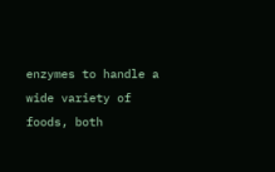enzymes to handle a wide variety of foods, both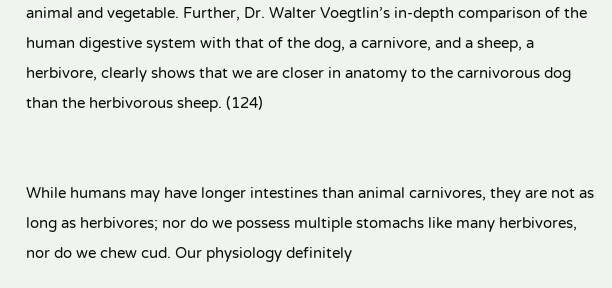animal and vegetable. Further, Dr. Walter Voegtlin’s in-depth comparison of the human digestive system with that of the dog, a carnivore, and a sheep, a herbivore, clearly shows that we are closer in anatomy to the carnivorous dog than the herbivorous sheep. (124)


While humans may have longer intestines than animal carnivores, they are not as long as herbivores; nor do we possess multiple stomachs like many herbivores, nor do we chew cud. Our physiology definitely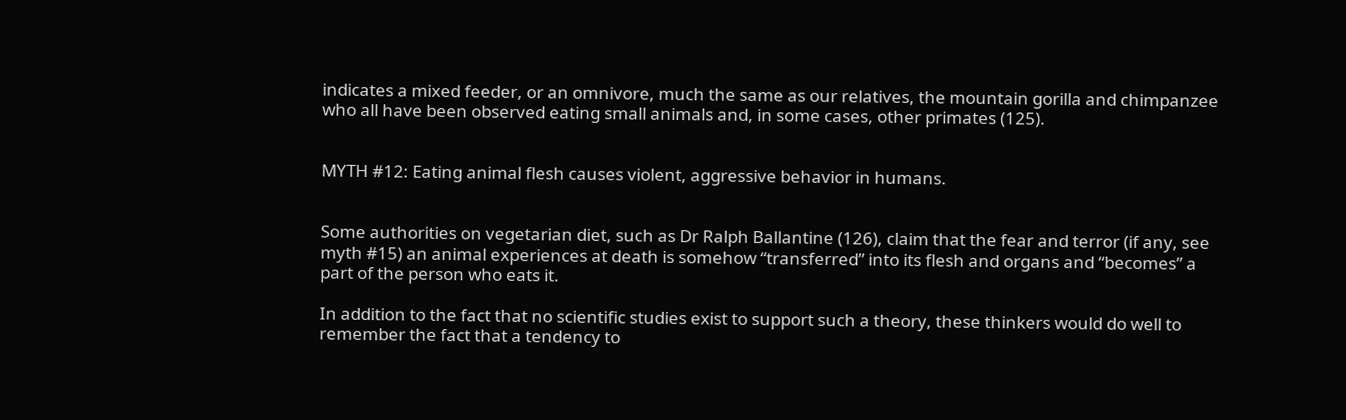indicates a mixed feeder, or an omnivore, much the same as our relatives, the mountain gorilla and chimpanzee who all have been observed eating small animals and, in some cases, other primates (125).


MYTH #12: Eating animal flesh causes violent, aggressive behavior in humans.


Some authorities on vegetarian diet, such as Dr Ralph Ballantine (126), claim that the fear and terror (if any, see myth #15) an animal experiences at death is somehow “transferred” into its flesh and organs and “becomes” a part of the person who eats it.

In addition to the fact that no scientific studies exist to support such a theory, these thinkers would do well to remember the fact that a tendency to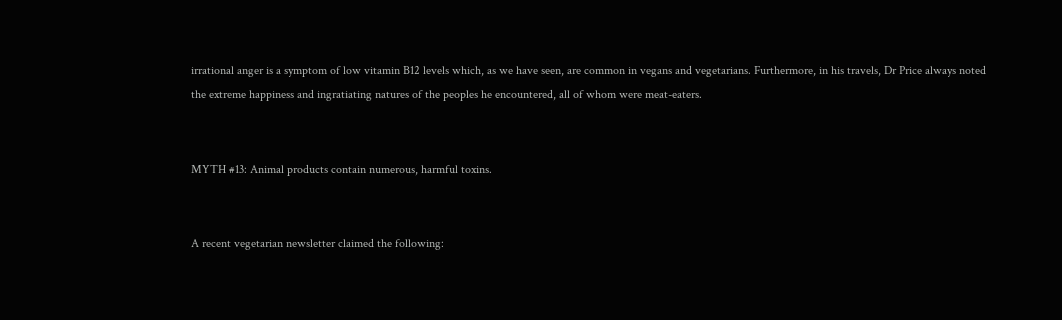irrational anger is a symptom of low vitamin B12 levels which, as we have seen, are common in vegans and vegetarians. Furthermore, in his travels, Dr Price always noted the extreme happiness and ingratiating natures of the peoples he encountered, all of whom were meat-eaters.


MYTH #13: Animal products contain numerous, harmful toxins.


A recent vegetarian newsletter claimed the following: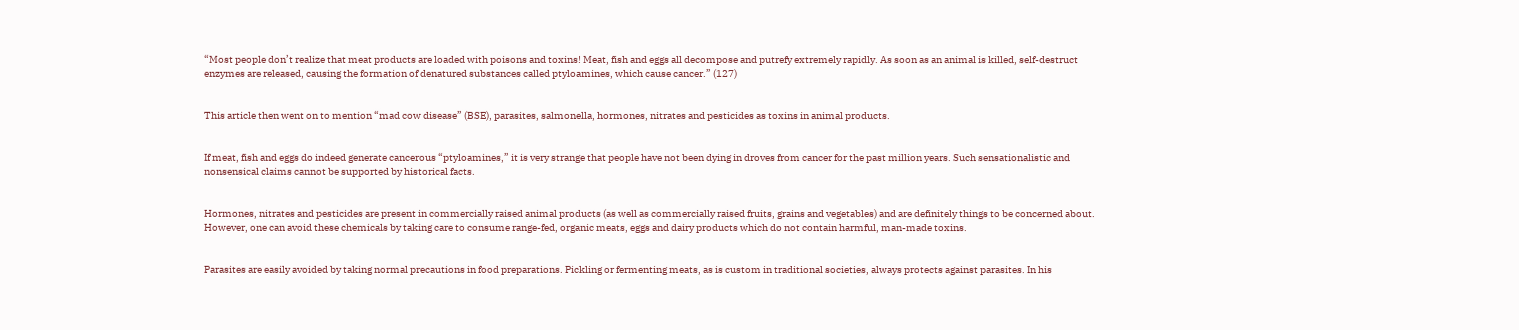“Most people don’t realize that meat products are loaded with poisons and toxins! Meat, fish and eggs all decompose and putrefy extremely rapidly. As soon as an animal is killed, self-destruct enzymes are released, causing the formation of denatured substances called ptyloamines, which cause cancer.” (127)


This article then went on to mention “mad cow disease” (BSE), parasites, salmonella, hormones, nitrates and pesticides as toxins in animal products.


If meat, fish and eggs do indeed generate cancerous “ptyloamines,” it is very strange that people have not been dying in droves from cancer for the past million years. Such sensationalistic and nonsensical claims cannot be supported by historical facts.


Hormones, nitrates and pesticides are present in commercially raised animal products (as well as commercially raised fruits, grains and vegetables) and are definitely things to be concerned about. However, one can avoid these chemicals by taking care to consume range-fed, organic meats, eggs and dairy products which do not contain harmful, man-made toxins.


Parasites are easily avoided by taking normal precautions in food preparations. Pickling or fermenting meats, as is custom in traditional societies, always protects against parasites. In his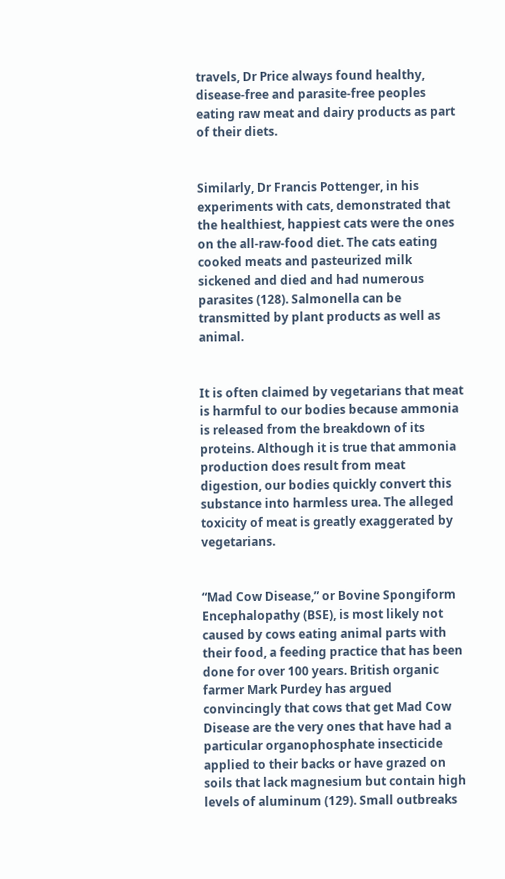travels, Dr Price always found healthy, disease-free and parasite-free peoples eating raw meat and dairy products as part of their diets.


Similarly, Dr Francis Pottenger, in his experiments with cats, demonstrated that the healthiest, happiest cats were the ones on the all-raw-food diet. The cats eating cooked meats and pasteurized milk sickened and died and had numerous parasites (128). Salmonella can be transmitted by plant products as well as animal.


It is often claimed by vegetarians that meat is harmful to our bodies because ammonia is released from the breakdown of its proteins. Although it is true that ammonia production does result from meat digestion, our bodies quickly convert this substance into harmless urea. The alleged toxicity of meat is greatly exaggerated by vegetarians.


“Mad Cow Disease,” or Bovine Spongiform Encephalopathy (BSE), is most likely not caused by cows eating animal parts with their food, a feeding practice that has been done for over 100 years. British organic farmer Mark Purdey has argued convincingly that cows that get Mad Cow Disease are the very ones that have had a particular organophosphate insecticide applied to their backs or have grazed on soils that lack magnesium but contain high levels of aluminum (129). Small outbreaks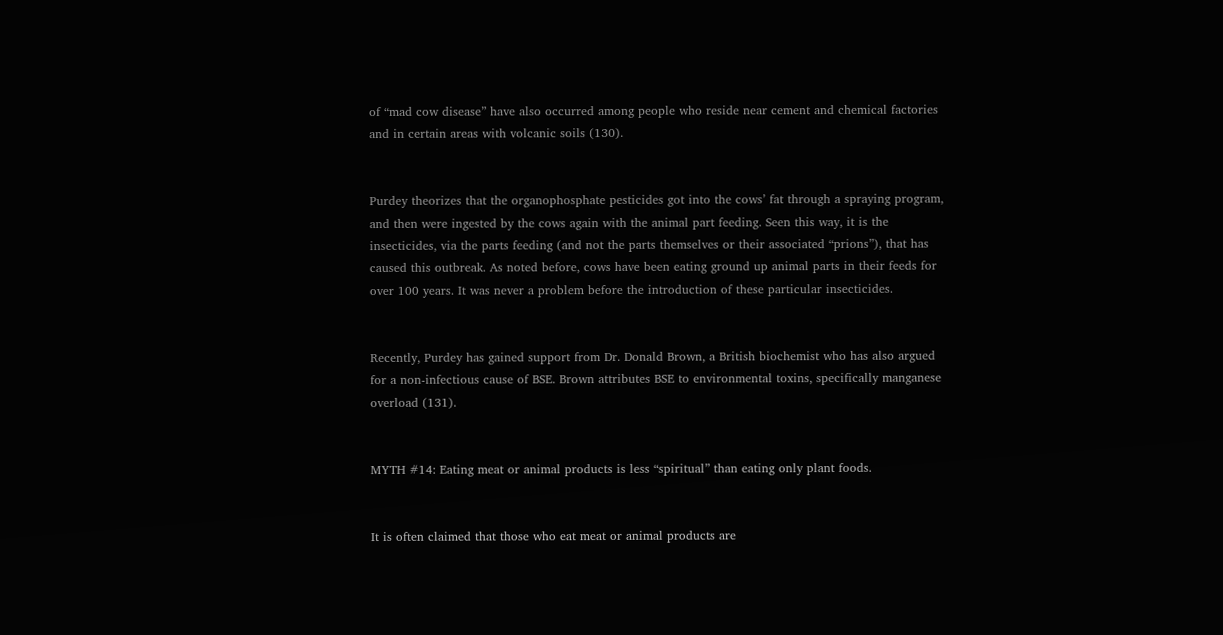of “mad cow disease” have also occurred among people who reside near cement and chemical factories and in certain areas with volcanic soils (130).


Purdey theorizes that the organophosphate pesticides got into the cows’ fat through a spraying program, and then were ingested by the cows again with the animal part feeding. Seen this way, it is the insecticides, via the parts feeding (and not the parts themselves or their associated “prions”), that has caused this outbreak. As noted before, cows have been eating ground up animal parts in their feeds for over 100 years. It was never a problem before the introduction of these particular insecticides.


Recently, Purdey has gained support from Dr. Donald Brown, a British biochemist who has also argued for a non-infectious cause of BSE. Brown attributes BSE to environmental toxins, specifically manganese overload (131).


MYTH #14: Eating meat or animal products is less “spiritual” than eating only plant foods.


It is often claimed that those who eat meat or animal products are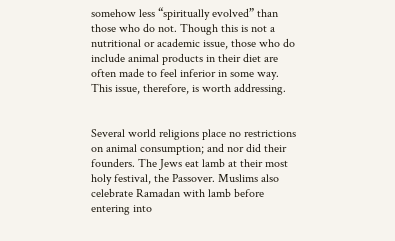somehow less “spiritually evolved” than those who do not. Though this is not a nutritional or academic issue, those who do include animal products in their diet are often made to feel inferior in some way. This issue, therefore, is worth addressing.


Several world religions place no restrictions on animal consumption; and nor did their founders. The Jews eat lamb at their most holy festival, the Passover. Muslims also celebrate Ramadan with lamb before entering into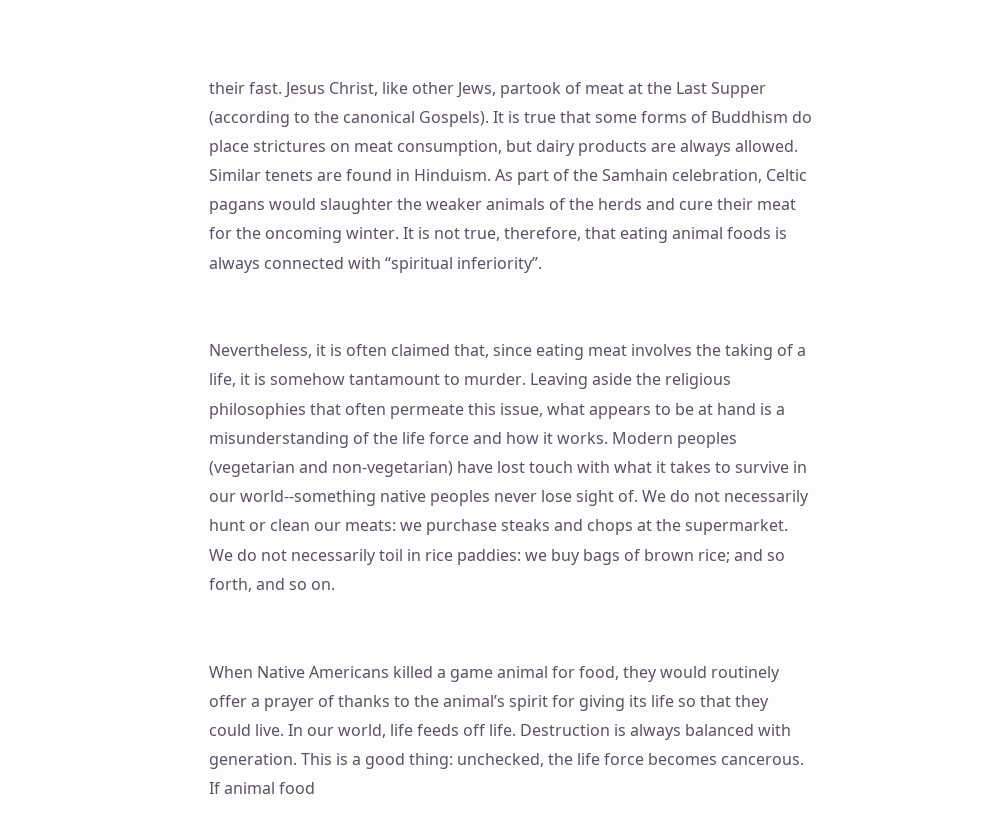their fast. Jesus Christ, like other Jews, partook of meat at the Last Supper (according to the canonical Gospels). It is true that some forms of Buddhism do place strictures on meat consumption, but dairy products are always allowed. Similar tenets are found in Hinduism. As part of the Samhain celebration, Celtic pagans would slaughter the weaker animals of the herds and cure their meat for the oncoming winter. It is not true, therefore, that eating animal foods is always connected with “spiritual inferiority”.


Nevertheless, it is often claimed that, since eating meat involves the taking of a life, it is somehow tantamount to murder. Leaving aside the religious philosophies that often permeate this issue, what appears to be at hand is a misunderstanding of the life force and how it works. Modern peoples (vegetarian and non-vegetarian) have lost touch with what it takes to survive in our world--something native peoples never lose sight of. We do not necessarily hunt or clean our meats: we purchase steaks and chops at the supermarket. We do not necessarily toil in rice paddies: we buy bags of brown rice; and so forth, and so on.


When Native Americans killed a game animal for food, they would routinely offer a prayer of thanks to the animal’s spirit for giving its life so that they could live. In our world, life feeds off life. Destruction is always balanced with generation. This is a good thing: unchecked, the life force becomes cancerous. If animal food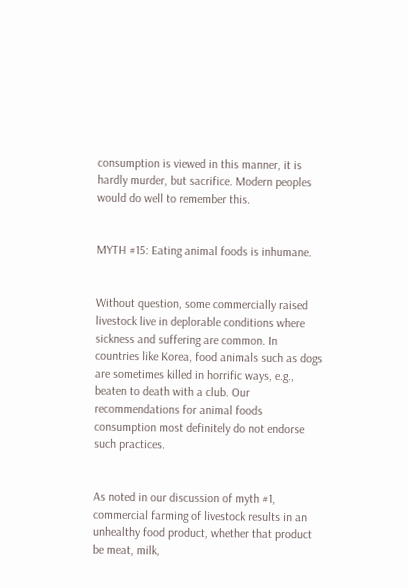consumption is viewed in this manner, it is hardly murder, but sacrifice. Modern peoples would do well to remember this.


MYTH #15: Eating animal foods is inhumane.


Without question, some commercially raised livestock live in deplorable conditions where sickness and suffering are common. In countries like Korea, food animals such as dogs are sometimes killed in horrific ways, e.g., beaten to death with a club. Our recommendations for animal foods consumption most definitely do not endorse such practices.


As noted in our discussion of myth #1, commercial farming of livestock results in an unhealthy food product, whether that product be meat, milk,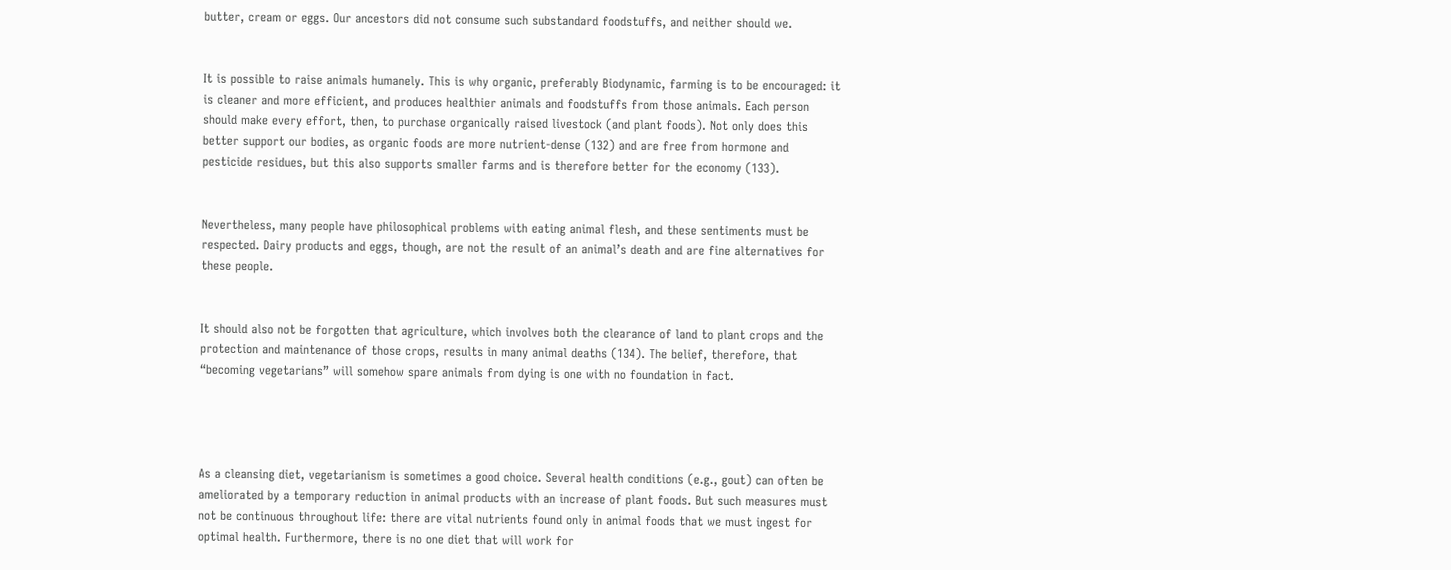butter, cream or eggs. Our ancestors did not consume such substandard foodstuffs, and neither should we.


It is possible to raise animals humanely. This is why organic, preferably Biodynamic, farming is to be encouraged: it is cleaner and more efficient, and produces healthier animals and foodstuffs from those animals. Each person should make every effort, then, to purchase organically raised livestock (and plant foods). Not only does this better support our bodies, as organic foods are more nutrient-dense (132) and are free from hormone and pesticide residues, but this also supports smaller farms and is therefore better for the economy (133).


Nevertheless, many people have philosophical problems with eating animal flesh, and these sentiments must be respected. Dairy products and eggs, though, are not the result of an animal’s death and are fine alternatives for these people.


It should also not be forgotten that agriculture, which involves both the clearance of land to plant crops and the protection and maintenance of those crops, results in many animal deaths (134). The belief, therefore, that “becoming vegetarians” will somehow spare animals from dying is one with no foundation in fact.




As a cleansing diet, vegetarianism is sometimes a good choice. Several health conditions (e.g., gout) can often be ameliorated by a temporary reduction in animal products with an increase of plant foods. But such measures must not be continuous throughout life: there are vital nutrients found only in animal foods that we must ingest for optimal health. Furthermore, there is no one diet that will work for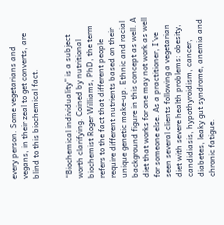every person. Some vegetarians and vegans, in their zeal to get converts, are blind to this biochemical fact.


“Biochemical individuality” is a subject worth clarifying. Coined by nutritional biochemist Roger Williams, PhD, the term refers to the fact that different people require different nutrients based on their unique genetic make-up. Ethnic and racial background figure in this concept as well. A diet that works for one may not work as well for someone else. As a practitioner, I’ve seen several clients following a vegetarian diet with severe health problems: obesity, candidiasis, hypothyroidism, cancer, diabetes, leaky gut syndrome, anemia and chronic fatigue.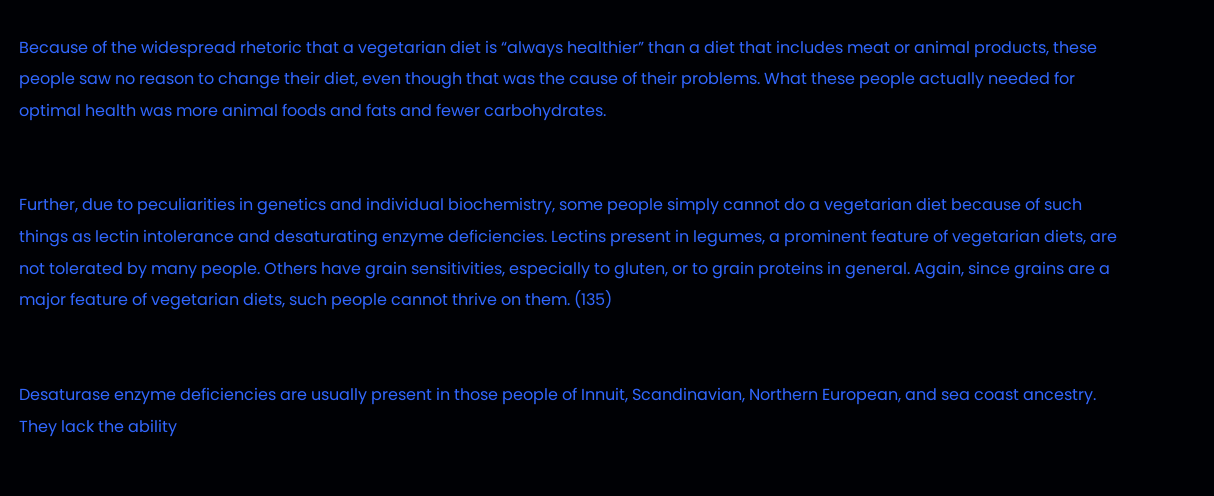Because of the widespread rhetoric that a vegetarian diet is “always healthier” than a diet that includes meat or animal products, these people saw no reason to change their diet, even though that was the cause of their problems. What these people actually needed for optimal health was more animal foods and fats and fewer carbohydrates.


Further, due to peculiarities in genetics and individual biochemistry, some people simply cannot do a vegetarian diet because of such things as lectin intolerance and desaturating enzyme deficiencies. Lectins present in legumes, a prominent feature of vegetarian diets, are not tolerated by many people. Others have grain sensitivities, especially to gluten, or to grain proteins in general. Again, since grains are a major feature of vegetarian diets, such people cannot thrive on them. (135)


Desaturase enzyme deficiencies are usually present in those people of Innuit, Scandinavian, Northern European, and sea coast ancestry. They lack the ability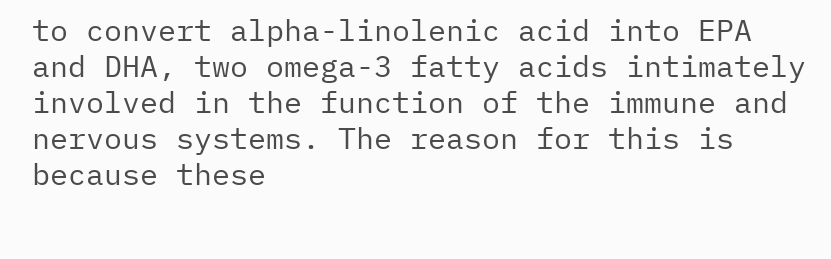to convert alpha-linolenic acid into EPA and DHA, two omega-3 fatty acids intimately involved in the function of the immune and nervous systems. The reason for this is because these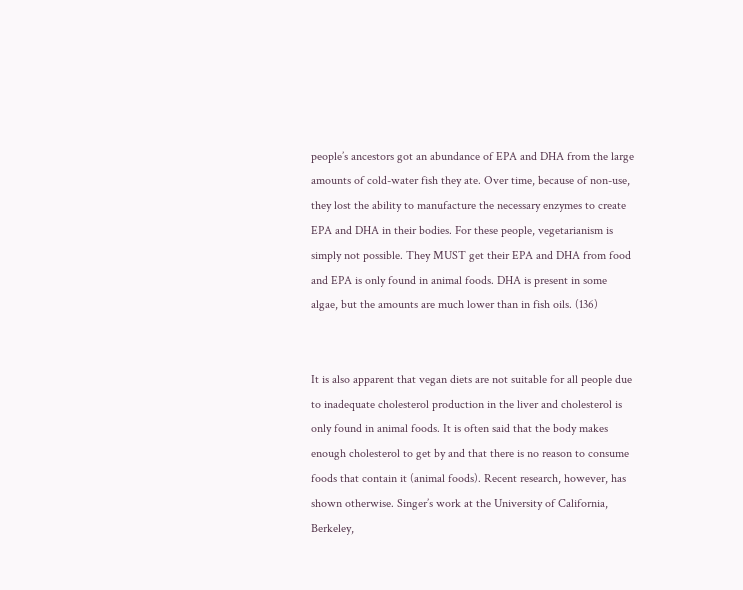people’s ancestors got an abundance of EPA and DHA from the large amounts of cold-water fish they ate. Over time, because of non-use, they lost the ability to manufacture the necessary enzymes to create EPA and DHA in their bodies. For these people, vegetarianism is simply not possible. They MUST get their EPA and DHA from food and EPA is only found in animal foods. DHA is present in some algae, but the amounts are much lower than in fish oils. (136)


It is also apparent that vegan diets are not suitable for all people due to inadequate cholesterol production in the liver and cholesterol is only found in animal foods. It is often said that the body makes enough cholesterol to get by and that there is no reason to consume foods that contain it (animal foods). Recent research, however, has shown otherwise. Singer’s work at the University of California, Berkeley,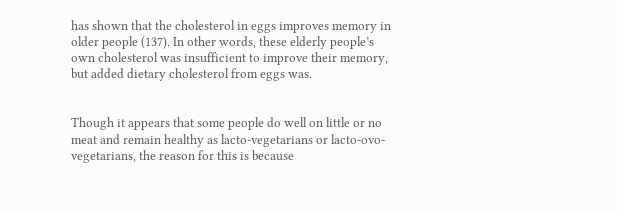has shown that the cholesterol in eggs improves memory in older people (137). In other words, these elderly people’s own cholesterol was insufficient to improve their memory, but added dietary cholesterol from eggs was.


Though it appears that some people do well on little or no meat and remain healthy as lacto-vegetarians or lacto-ovo-vegetarians, the reason for this is because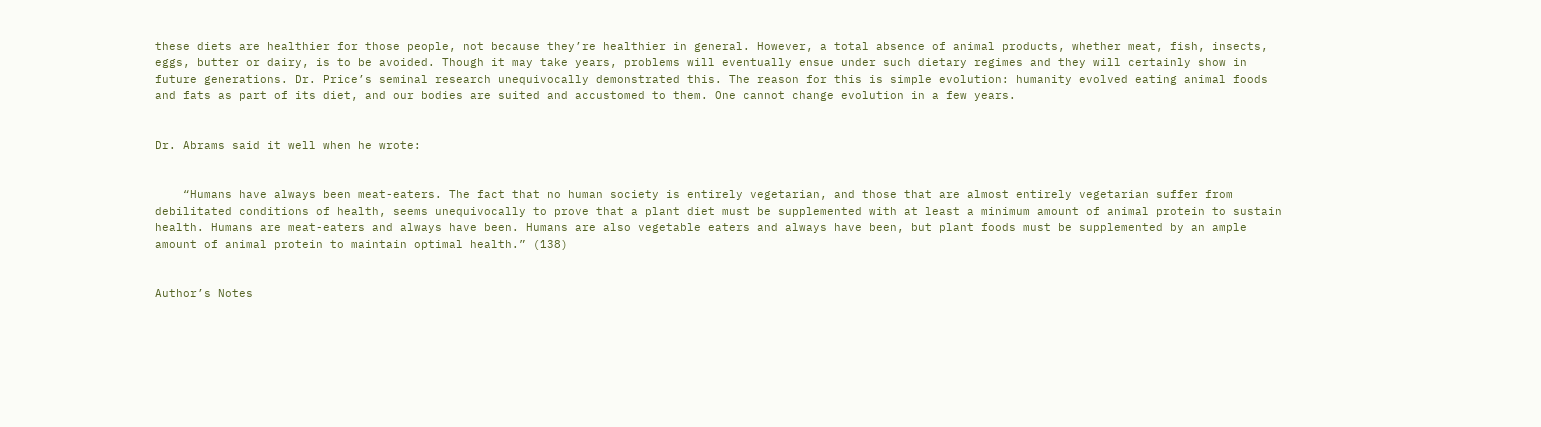these diets are healthier for those people, not because they’re healthier in general. However, a total absence of animal products, whether meat, fish, insects, eggs, butter or dairy, is to be avoided. Though it may take years, problems will eventually ensue under such dietary regimes and they will certainly show in future generations. Dr. Price’s seminal research unequivocally demonstrated this. The reason for this is simple evolution: humanity evolved eating animal foods and fats as part of its diet, and our bodies are suited and accustomed to them. One cannot change evolution in a few years.


Dr. Abrams said it well when he wrote:


    “Humans have always been meat-eaters. The fact that no human society is entirely vegetarian, and those that are almost entirely vegetarian suffer from debilitated conditions of health, seems unequivocally to prove that a plant diet must be supplemented with at least a minimum amount of animal protein to sustain health. Humans are meat-eaters and always have been. Humans are also vegetable eaters and always have been, but plant foods must be supplemented by an ample amount of animal protein to maintain optimal health.” (138)


Author’s Notes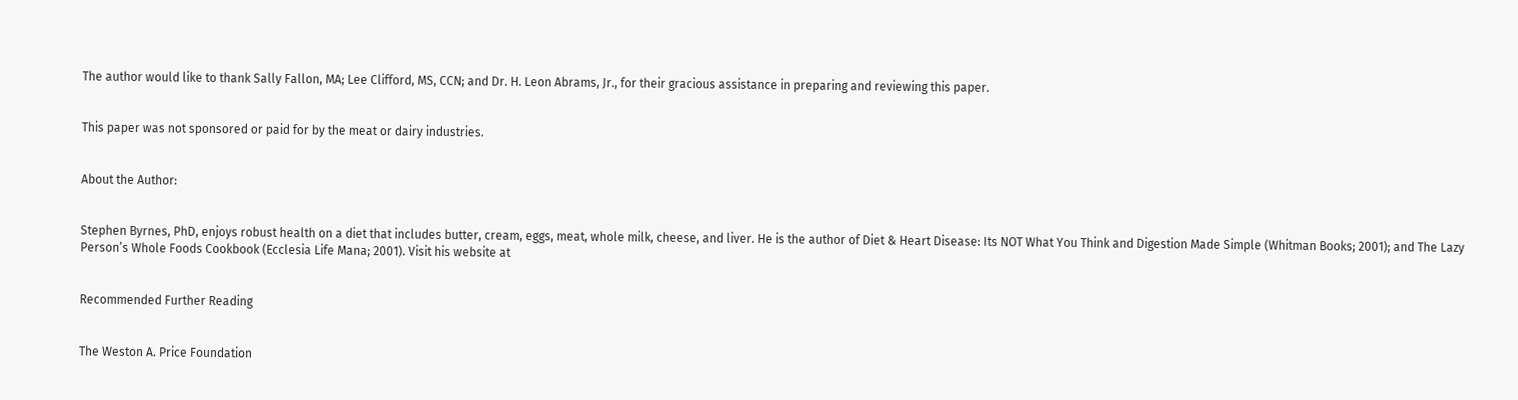The author would like to thank Sally Fallon, MA; Lee Clifford, MS, CCN; and Dr. H. Leon Abrams, Jr., for their gracious assistance in preparing and reviewing this paper.


This paper was not sponsored or paid for by the meat or dairy industries.


About the Author:


Stephen Byrnes, PhD, enjoys robust health on a diet that includes butter, cream, eggs, meat, whole milk, cheese, and liver. He is the author of Diet & Heart Disease: Its NOT What You Think and Digestion Made Simple (Whitman Books; 2001); and The Lazy Person’s Whole Foods Cookbook (Ecclesia Life Mana; 2001). Visit his website at


Recommended Further Reading


The Weston A. Price Foundation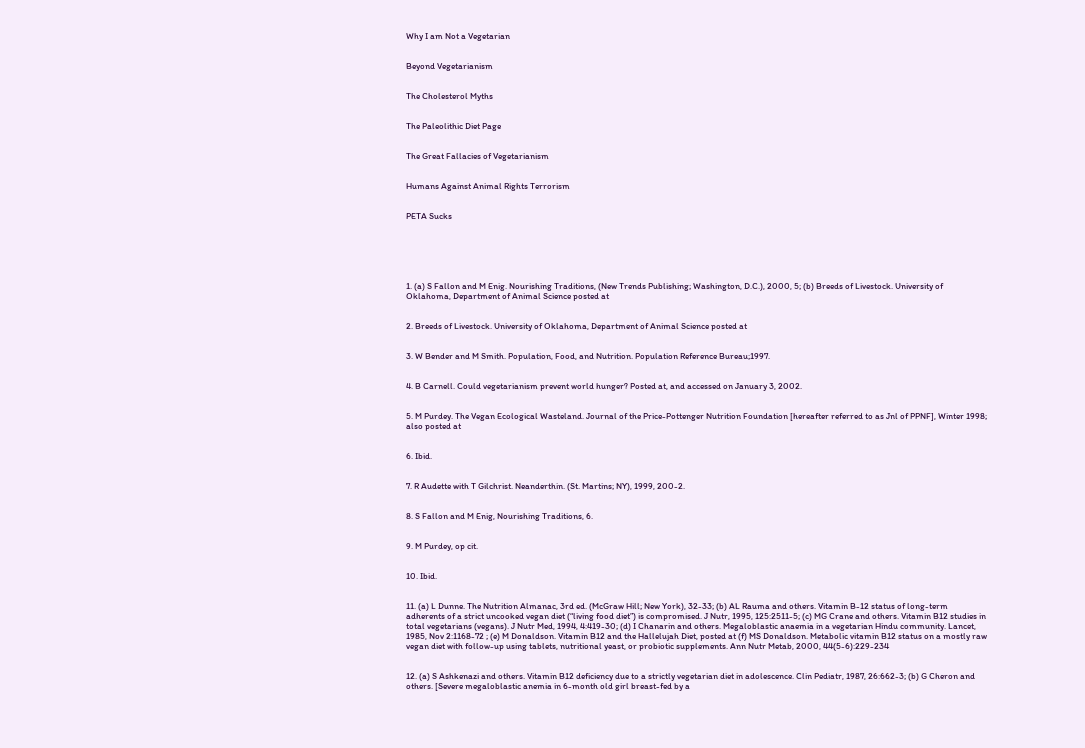Why I am Not a Vegetarian


Beyond Vegetarianism


The Cholesterol Myths


The Paleolithic Diet Page


The Great Fallacies of Vegetarianism


Humans Against Animal Rights Terrorism


PETA Sucks






1. (a) S Fallon and M Enig. Nourishing Traditions, (New Trends Publishing; Washington, D.C.), 2000, 5; (b) Breeds of Livestock. University of Oklahoma, Department of Animal Science posted at


2. Breeds of Livestock. University of Oklahoma, Department of Animal Science posted at


3. W Bender and M Smith. Population, Food, and Nutrition. Population Reference Bureau;1997.


4. B Carnell. Could vegetarianism prevent world hunger? Posted at, and accessed on January 3, 2002.


5. M Purdey. The Vegan Ecological Wasteland. Journal of the Price-Pottenger Nutrition Foundation [hereafter referred to as Jnl of PPNF], Winter 1998; also posted at


6. Ibid.


7. R Audette with T Gilchrist. Neanderthin. (St. Martins; NY), 1999, 200-2.


8. S Fallon and M Enig, Nourishing Traditions, 6.


9. M Purdey, op cit.


10. Ibid.


11. (a) L Dunne. The Nutrition Almanac, 3rd ed. (McGraw Hill; New York), 32-33; (b) AL Rauma and others. Vitamin B-12 status of long-term adherents of a strict uncooked vegan diet (“living food diet”) is compromised. J Nutr, 1995, 125:2511-5; (c) MG Crane and others. Vitamin B12 studies in total vegetarians (vegans). J Nutr Med, 1994, 4:419-30; (d) I Chanarin and others. Megaloblastic anaemia in a vegetarian Hindu community. Lancet, 1985, Nov 2:1168-72 ; (e) M Donaldson. Vitamin B12 and the Hallelujah Diet, posted at (f) MS Donaldson. Metabolic vitamin B12 status on a mostly raw vegan diet with follow-up using tablets, nutritional yeast, or probiotic supplements. Ann Nutr Metab, 2000, 44(5-6):229-234


12. (a) S Ashkenazi and others. Vitamin B12 deficiency due to a strictly vegetarian diet in adolescence. Clin Pediatr, 1987, 26:662-3; (b) G Cheron and others. [Severe megaloblastic anemia in 6-month old girl breast-fed by a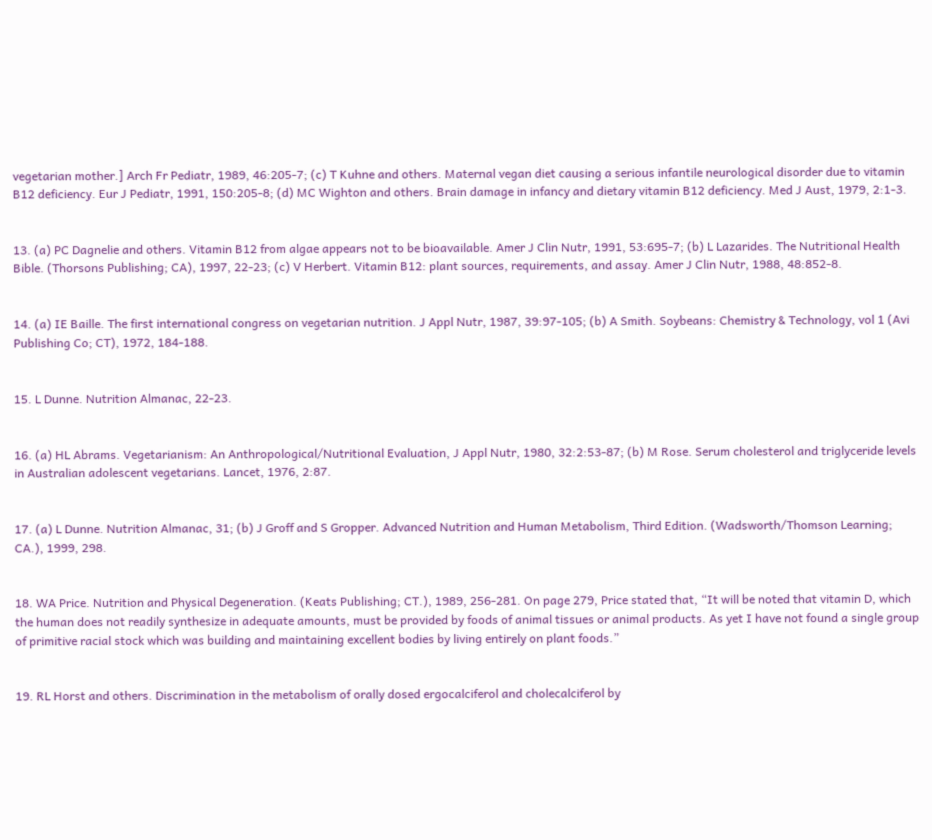vegetarian mother.] Arch Fr Pediatr, 1989, 46:205-7; (c) T Kuhne and others. Maternal vegan diet causing a serious infantile neurological disorder due to vitamin B12 deficiency. Eur J Pediatr, 1991, 150:205-8; (d) MC Wighton and others. Brain damage in infancy and dietary vitamin B12 deficiency. Med J Aust, 1979, 2:1-3.


13. (a) PC Dagnelie and others. Vitamin B12 from algae appears not to be bioavailable. Amer J Clin Nutr, 1991, 53:695-7; (b) L Lazarides. The Nutritional Health Bible. (Thorsons Publishing; CA), 1997, 22-23; (c) V Herbert. Vitamin B12: plant sources, requirements, and assay. Amer J Clin Nutr, 1988, 48:852-8.


14. (a) IE Baille. The first international congress on vegetarian nutrition. J Appl Nutr, 1987, 39:97-105; (b) A Smith. Soybeans: Chemistry & Technology, vol 1 (Avi Publishing Co; CT), 1972, 184-188.


15. L Dunne. Nutrition Almanac, 22-23.


16. (a) HL Abrams. Vegetarianism: An Anthropological/Nutritional Evaluation, J Appl Nutr, 1980, 32:2:53-87; (b) M Rose. Serum cholesterol and triglyceride levels in Australian adolescent vegetarians. Lancet, 1976, 2:87.


17. (a) L Dunne. Nutrition Almanac, 31; (b) J Groff and S Gropper. Advanced Nutrition and Human Metabolism, Third Edition. (Wadsworth/Thomson Learning; CA.), 1999, 298.


18. WA Price. Nutrition and Physical Degeneration. (Keats Publishing; CT.), 1989, 256-281. On page 279, Price stated that, “It will be noted that vitamin D, which the human does not readily synthesize in adequate amounts, must be provided by foods of animal tissues or animal products. As yet I have not found a single group of primitive racial stock which was building and maintaining excellent bodies by living entirely on plant foods.”


19. RL Horst and others. Discrimination in the metabolism of orally dosed ergocalciferol and cholecalciferol by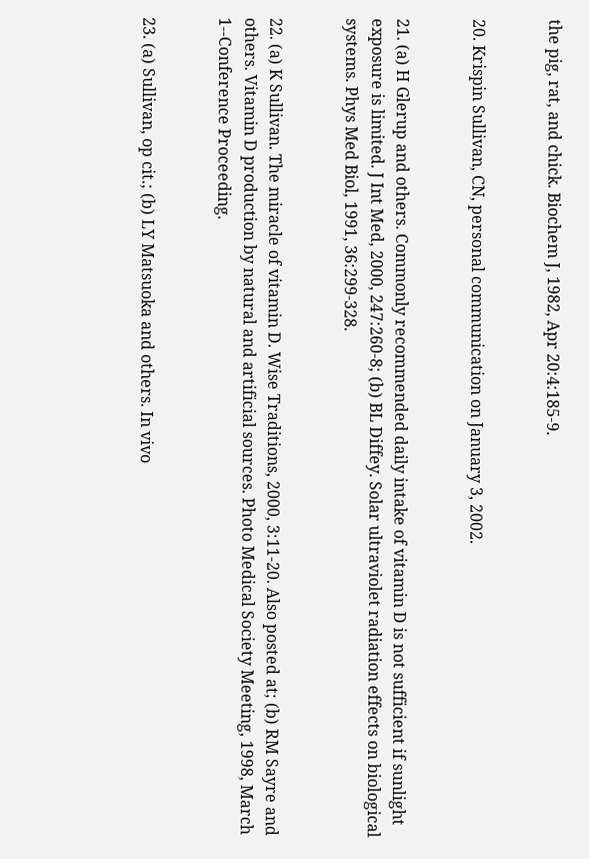the pig, rat, and chick. Biochem J, 1982, Apr 20:4:185-9.


20. Krispin Sullivan, CN, personal communication on January 3, 2002.


21. (a) H Glerup and others. Commonly recommended daily intake of vitamin D is not sufficient if sunlight exposure is limited. J Int Med, 2000, 247:260-8; (b) BL Diffey. Solar ultraviolet radiation effects on biological systems. Phys Med Biol, 1991, 36:299-328.


22. (a) K Sullivan. The miracle of vitamin D. Wise Traditions, 2000, 3:11-20. Also posted at; (b) RM Sayre and others. Vitamin D production by natural and artificial sources. Photo Medical Society Meeting, 1998, March 1--Conference Proceeding.


23. (a) Sullivan, op cit.; (b) LY Matsuoka and others. In vivo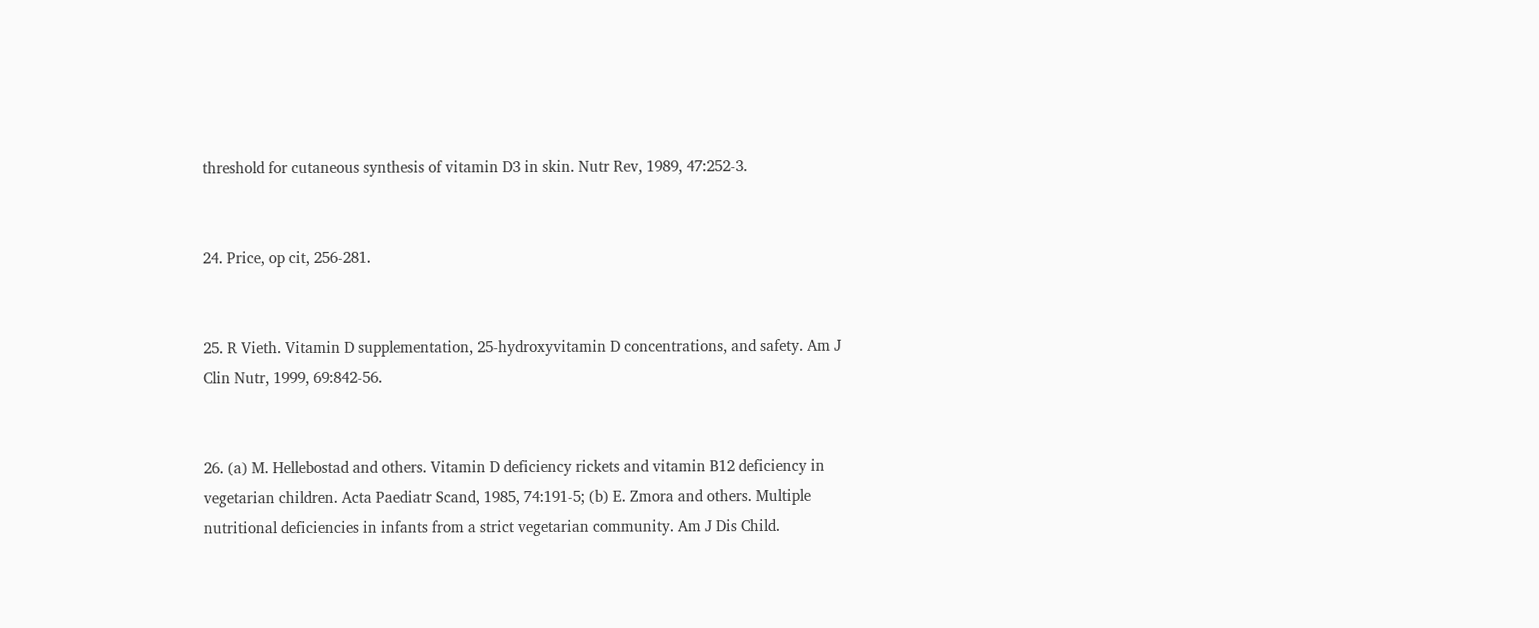threshold for cutaneous synthesis of vitamin D3 in skin. Nutr Rev, 1989, 47:252-3.


24. Price, op cit, 256-281.


25. R Vieth. Vitamin D supplementation, 25-hydroxyvitamin D concentrations, and safety. Am J Clin Nutr, 1999, 69:842-56.


26. (a) M. Hellebostad and others. Vitamin D deficiency rickets and vitamin B12 deficiency in vegetarian children. Acta Paediatr Scand, 1985, 74:191-5; (b) E. Zmora and others. Multiple nutritional deficiencies in infants from a strict vegetarian community. Am J Dis Child.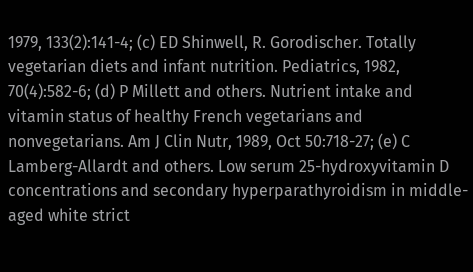1979, 133(2):141-4; (c) ED Shinwell, R. Gorodischer. Totally vegetarian diets and infant nutrition. Pediatrics, 1982, 70(4):582-6; (d) P Millett and others. Nutrient intake and vitamin status of healthy French vegetarians and nonvegetarians. Am J Clin Nutr, 1989, Oct 50:718-27; (e) C Lamberg-Allardt and others. Low serum 25-hydroxyvitamin D concentrations and secondary hyperparathyroidism in middle-aged white strict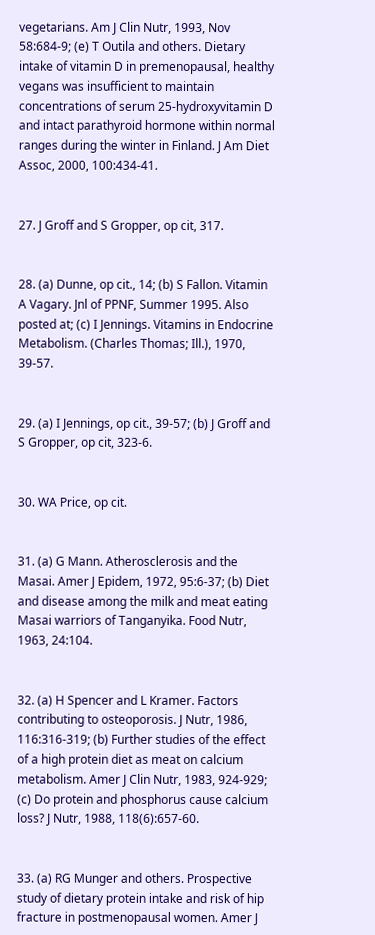vegetarians. Am J Clin Nutr, 1993, Nov 58:684-9; (e) T Outila and others. Dietary intake of vitamin D in premenopausal, healthy vegans was insufficient to maintain concentrations of serum 25-hydroxyvitamin D and intact parathyroid hormone within normal ranges during the winter in Finland. J Am Diet Assoc, 2000, 100:434-41.


27. J Groff and S Gropper, op cit, 317.


28. (a) Dunne, op cit., 14; (b) S Fallon. Vitamin A Vagary. Jnl of PPNF, Summer 1995. Also posted at; (c) I Jennings. Vitamins in Endocrine Metabolism. (Charles Thomas; Ill.), 1970, 39-57.


29. (a) I Jennings, op cit., 39-57; (b) J Groff and S Gropper, op cit, 323-6.


30. WA Price, op cit.


31. (a) G Mann. Atherosclerosis and the Masai. Amer J Epidem, 1972, 95:6-37; (b) Diet and disease among the milk and meat eating Masai warriors of Tanganyika. Food Nutr, 1963, 24:104.


32. (a) H Spencer and L Kramer. Factors contributing to osteoporosis. J Nutr, 1986, 116:316-319; (b) Further studies of the effect of a high protein diet as meat on calcium metabolism. Amer J Clin Nutr, 1983, 924-929; (c) Do protein and phosphorus cause calcium loss? J Nutr, 1988, 118(6):657-60.


33. (a) RG Munger and others. Prospective study of dietary protein intake and risk of hip fracture in postmenopausal women. Amer J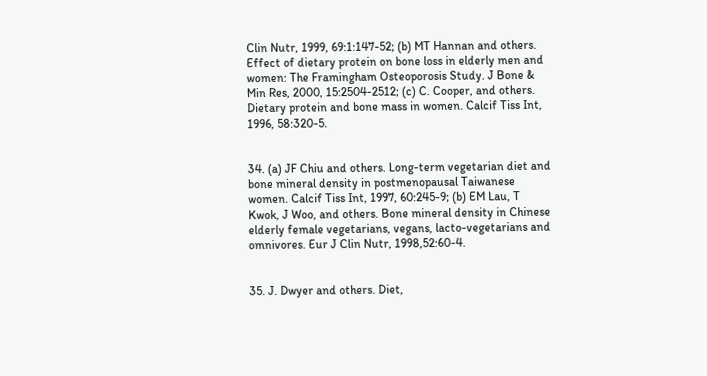Clin Nutr, 1999, 69:1:147-52; (b) MT Hannan and others. Effect of dietary protein on bone loss in elderly men and women: The Framingham Osteoporosis Study. J Bone & Min Res, 2000, 15:2504-2512; (c) C. Cooper, and others. Dietary protein and bone mass in women. Calcif Tiss Int, 1996, 58:320-5.


34. (a) JF Chiu and others. Long-term vegetarian diet and bone mineral density in postmenopausal Taiwanese women. Calcif Tiss Int, 1997, 60:245-9; (b) EM Lau, T Kwok, J Woo, and others. Bone mineral density in Chinese elderly female vegetarians, vegans, lacto-vegetarians and omnivores. Eur J Clin Nutr, 1998,52:60-4.


35. J. Dwyer and others. Diet,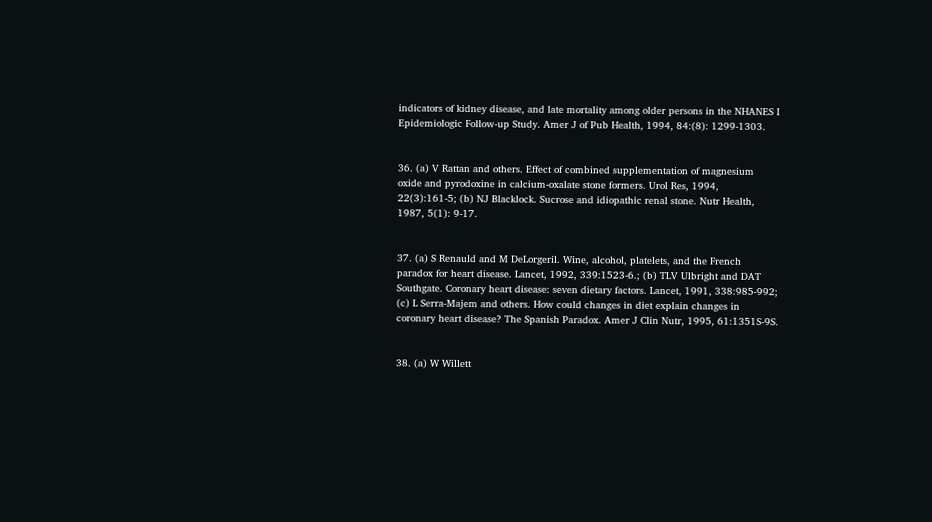indicators of kidney disease, and late mortality among older persons in the NHANES I Epidemiologic Follow-up Study. Amer J of Pub Health, 1994, 84:(8): 1299-1303.


36. (a) V Rattan and others. Effect of combined supplementation of magnesium oxide and pyrodoxine in calcium-oxalate stone formers. Urol Res, 1994, 22(3):161-5; (b) NJ Blacklock. Sucrose and idiopathic renal stone. Nutr Health, 1987, 5(1): 9-17.


37. (a) S Renauld and M DeLorgeril. Wine, alcohol, platelets, and the French paradox for heart disease. Lancet, 1992, 339:1523-6.; (b) TLV Ulbright and DAT Southgate. Coronary heart disease: seven dietary factors. Lancet, 1991, 338:985-992; (c) L Serra-Majem and others. How could changes in diet explain changes in coronary heart disease? The Spanish Paradox. Amer J Clin Nutr, 1995, 61:1351S-9S.


38. (a) W Willett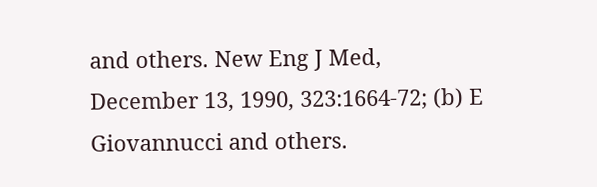and others. New Eng J Med, December 13, 1990, 323:1664-72; (b) E Giovannucci and others.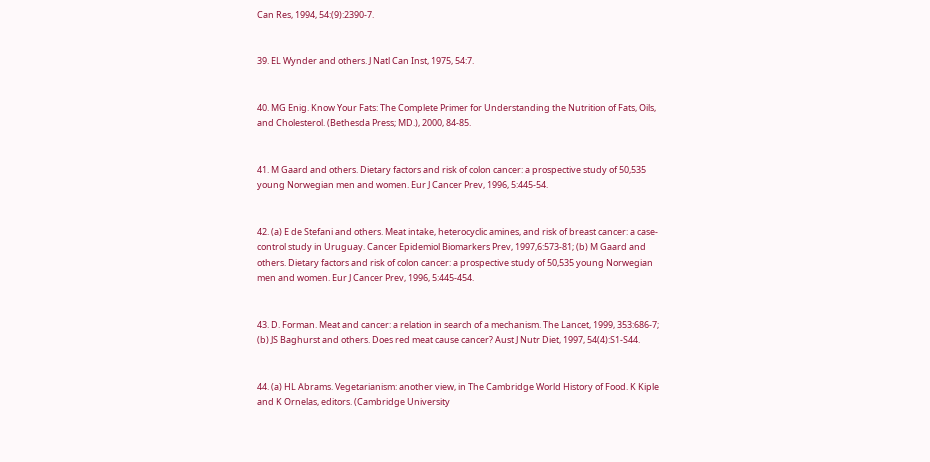Can Res, 1994, 54:(9):2390-7.


39. EL Wynder and others. J Natl Can Inst, 1975, 54:7.


40. MG Enig. Know Your Fats: The Complete Primer for Understanding the Nutrition of Fats, Oils, and Cholesterol. (Bethesda Press; MD.), 2000, 84-85.


41. M Gaard and others. Dietary factors and risk of colon cancer: a prospective study of 50,535 young Norwegian men and women. Eur J Cancer Prev, 1996, 5:445-54.


42. (a) E de Stefani and others. Meat intake, heterocyclic amines, and risk of breast cancer: a case-control study in Uruguay. Cancer Epidemiol Biomarkers Prev, 1997,6:573-81; (b) M Gaard and others. Dietary factors and risk of colon cancer: a prospective study of 50,535 young Norwegian men and women. Eur J Cancer Prev, 1996, 5:445-454.


43. D. Forman. Meat and cancer: a relation in search of a mechanism. The Lancet, 1999, 353:686-7; (b) JS Baghurst and others. Does red meat cause cancer? Aust J Nutr Diet, 1997, 54(4):S1-S44.


44. (a) HL Abrams. Vegetarianism: another view, in The Cambridge World History of Food. K Kiple and K Ornelas, editors. (Cambridge University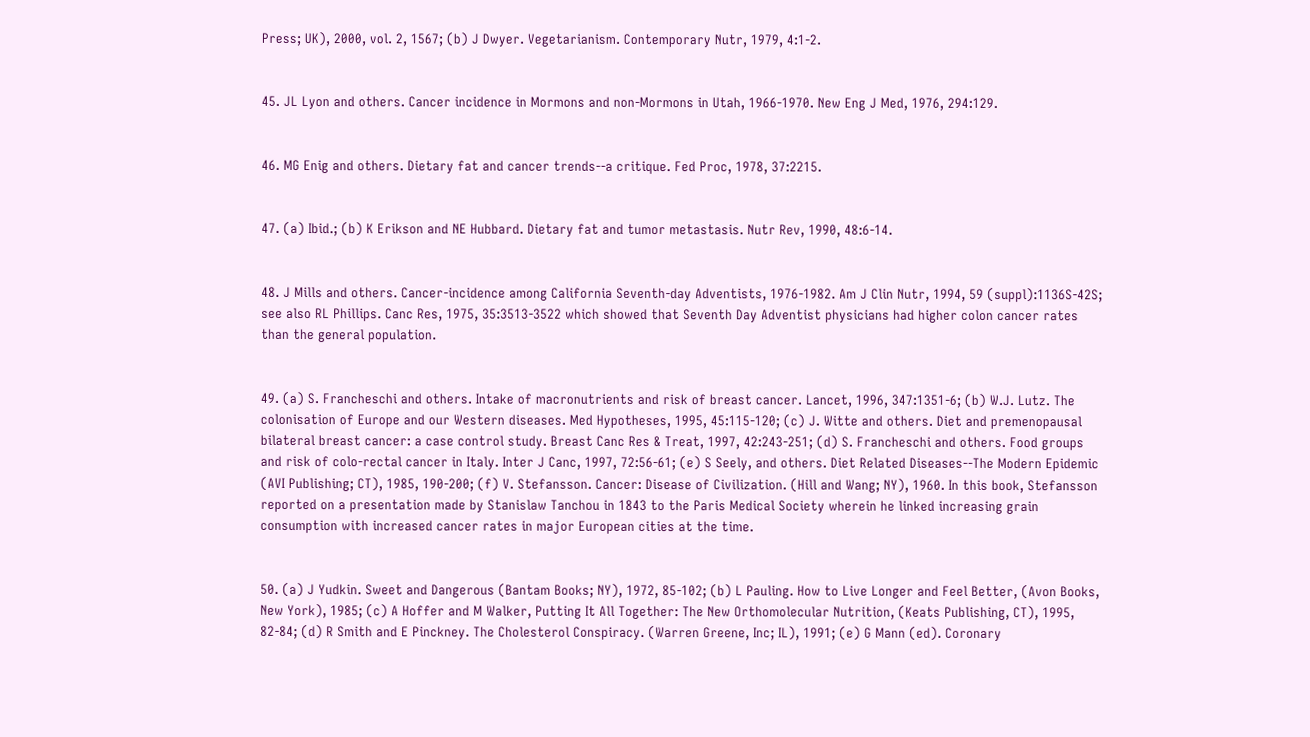Press; UK), 2000, vol. 2, 1567; (b) J Dwyer. Vegetarianism. Contemporary Nutr, 1979, 4:1-2.


45. JL Lyon and others. Cancer incidence in Mormons and non-Mormons in Utah, 1966-1970. New Eng J Med, 1976, 294:129.


46. MG Enig and others. Dietary fat and cancer trends--a critique. Fed Proc, 1978, 37:2215.


47. (a) Ibid.; (b) K Erikson and NE Hubbard. Dietary fat and tumor metastasis. Nutr Rev, 1990, 48:6-14.


48. J Mills and others. Cancer-incidence among California Seventh-day Adventists, 1976-1982. Am J Clin Nutr, 1994, 59 (suppl):1136S-42S; see also RL Phillips. Canc Res, 1975, 35:3513-3522 which showed that Seventh Day Adventist physicians had higher colon cancer rates than the general population.


49. (a) S. Francheschi and others. Intake of macronutrients and risk of breast cancer. Lancet, 1996, 347:1351-6; (b) W.J. Lutz. The colonisation of Europe and our Western diseases. Med Hypotheses, 1995, 45:115-120; (c) J. Witte and others. Diet and premenopausal bilateral breast cancer: a case control study. Breast Canc Res & Treat, 1997, 42:243-251; (d) S. Francheschi and others. Food groups and risk of colo-rectal cancer in Italy. Inter J Canc, 1997, 72:56-61; (e) S Seely, and others. Diet Related Diseases--The Modern Epidemic (AVI Publishing; CT), 1985, 190-200; (f) V. Stefansson. Cancer: Disease of Civilization. (Hill and Wang; NY), 1960. In this book, Stefansson reported on a presentation made by Stanislaw Tanchou in 1843 to the Paris Medical Society wherein he linked increasing grain consumption with increased cancer rates in major European cities at the time.


50. (a) J Yudkin. Sweet and Dangerous (Bantam Books; NY), 1972, 85-102; (b) L Pauling. How to Live Longer and Feel Better, (Avon Books, New York), 1985; (c) A Hoffer and M Walker, Putting It All Together: The New Orthomolecular Nutrition, (Keats Publishing, CT), 1995, 82-84; (d) R Smith and E Pinckney. The Cholesterol Conspiracy. (Warren Greene, Inc; IL), 1991; (e) G Mann (ed). Coronary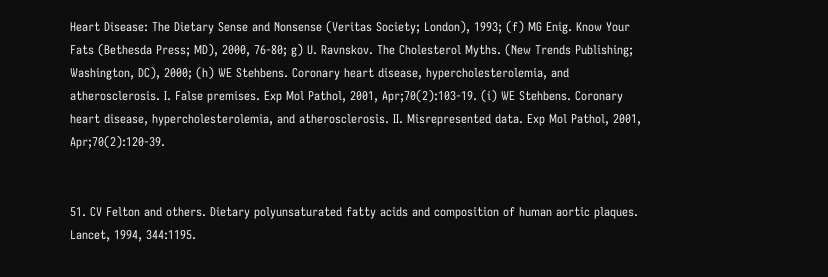Heart Disease: The Dietary Sense and Nonsense (Veritas Society; London), 1993; (f) MG Enig. Know Your Fats (Bethesda Press; MD), 2000, 76-80; g) U. Ravnskov. The Cholesterol Myths. (New Trends Publishing; Washington, DC), 2000; (h) WE Stehbens. Coronary heart disease, hypercholesterolemia, and atherosclerosis. I. False premises. Exp Mol Pathol, 2001, Apr;70(2):103-19. (i) WE Stehbens. Coronary heart disease, hypercholesterolemia, and atherosclerosis. II. Misrepresented data. Exp Mol Pathol, 2001, Apr;70(2):120-39.


51. CV Felton and others. Dietary polyunsaturated fatty acids and composition of human aortic plaques. Lancet, 1994, 344:1195.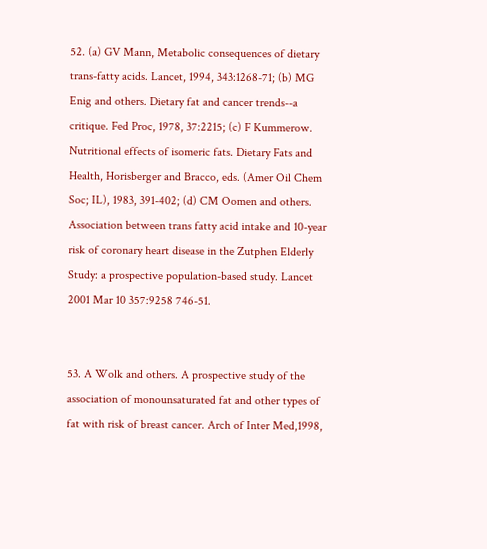52. (a) GV Mann, Metabolic consequences of dietary trans-fatty acids. Lancet, 1994, 343:1268-71; (b) MG Enig and others. Dietary fat and cancer trends--a critique. Fed Proc, 1978, 37:2215; (c) F Kummerow. Nutritional effects of isomeric fats. Dietary Fats and Health, Horisberger and Bracco, eds. (Amer Oil Chem Soc; IL), 1983, 391-402; (d) CM Oomen and others. Association between trans fatty acid intake and 10-year risk of coronary heart disease in the Zutphen Elderly Study: a prospective population-based study. Lancet 2001 Mar 10 357:9258 746-51.


53. A Wolk and others. A prospective study of the association of monounsaturated fat and other types of fat with risk of breast cancer. Arch of Inter Med,1998,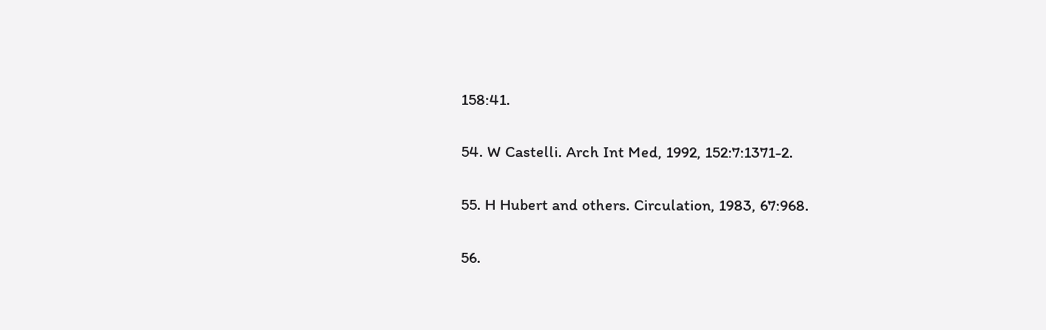158:41.


54. W Castelli. Arch Int Med, 1992, 152:7:1371-2.


55. H Hubert and others. Circulation, 1983, 67:968.


56.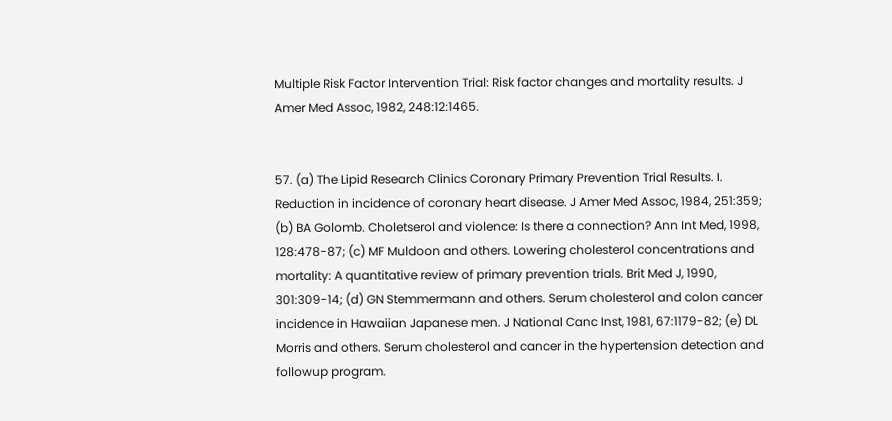Multiple Risk Factor Intervention Trial: Risk factor changes and mortality results. J Amer Med Assoc, 1982, 248:12:1465.


57. (a) The Lipid Research Clinics Coronary Primary Prevention Trial Results. I. Reduction in incidence of coronary heart disease. J Amer Med Assoc, 1984, 251:359; (b) BA Golomb. Choletserol and violence: Is there a connection? Ann Int Med, 1998, 128:478-87; (c) MF Muldoon and others. Lowering cholesterol concentrations and mortality: A quantitative review of primary prevention trials. Brit Med J, 1990, 301:309-14; (d) GN Stemmermann and others. Serum cholesterol and colon cancer incidence in Hawaiian Japanese men. J National Canc Inst, 1981, 67:1179-82; (e) DL Morris and others. Serum cholesterol and cancer in the hypertension detection and followup program.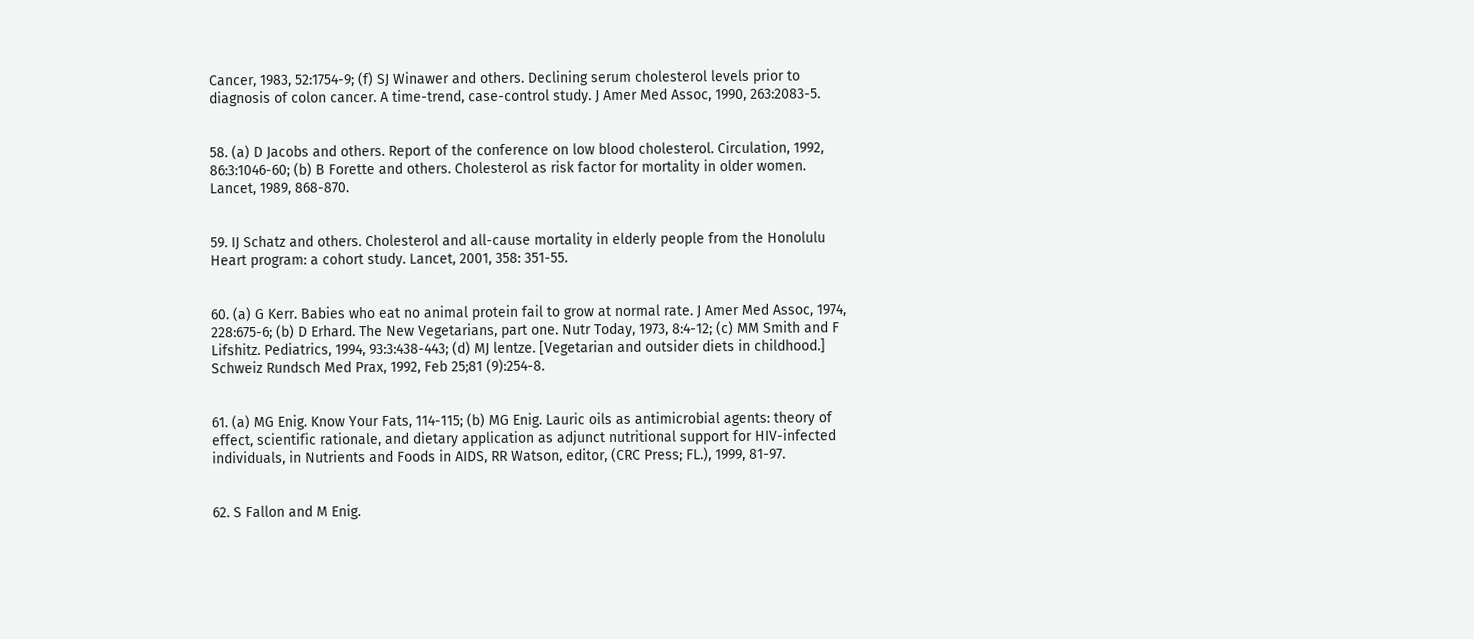Cancer, 1983, 52:1754-9; (f) SJ Winawer and others. Declining serum cholesterol levels prior to diagnosis of colon cancer. A time-trend, case-control study. J Amer Med Assoc, 1990, 263:2083-5.


58. (a) D Jacobs and others. Report of the conference on low blood cholesterol. Circulation, 1992, 86:3:1046-60; (b) B Forette and others. Cholesterol as risk factor for mortality in older women. Lancet, 1989, 868-870.


59. IJ Schatz and others. Cholesterol and all-cause mortality in elderly people from the Honolulu Heart program: a cohort study. Lancet, 2001, 358: 351-55.


60. (a) G Kerr. Babies who eat no animal protein fail to grow at normal rate. J Amer Med Assoc, 1974, 228:675-6; (b) D Erhard. The New Vegetarians, part one. Nutr Today, 1973, 8:4-12; (c) MM Smith and F Lifshitz. Pediatrics, 1994, 93:3:438-443; (d) MJ lentze. [Vegetarian and outsider diets in childhood.] Schweiz Rundsch Med Prax, 1992, Feb 25;81 (9):254-8.


61. (a) MG Enig. Know Your Fats, 114-115; (b) MG Enig. Lauric oils as antimicrobial agents: theory of effect, scientific rationale, and dietary application as adjunct nutritional support for HIV-infected individuals, in Nutrients and Foods in AIDS, RR Watson, editor, (CRC Press; FL.), 1999, 81-97.


62. S Fallon and M Enig.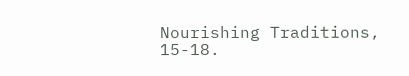Nourishing Traditions, 15-18.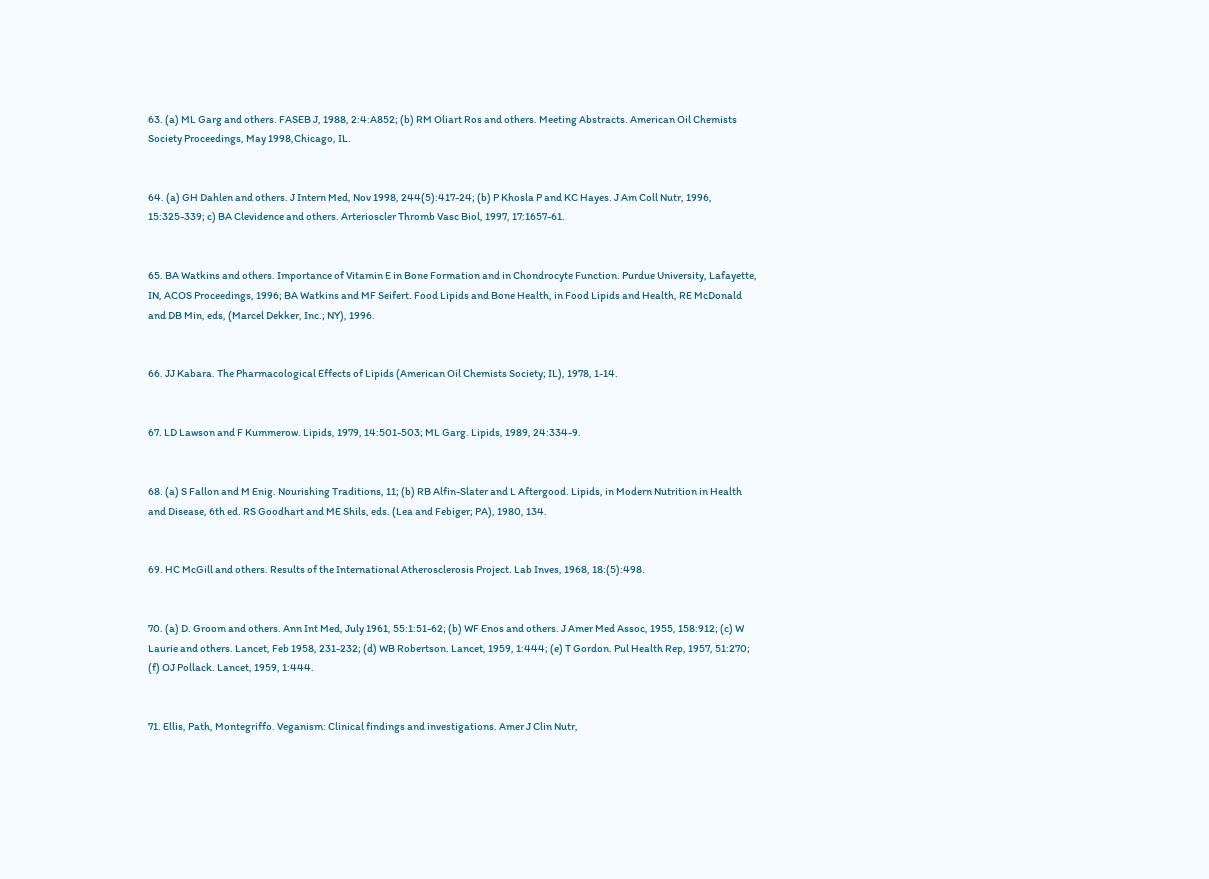63. (a) ML Garg and others. FASEB J, 1988, 2:4:A852; (b) RM Oliart Ros and others. Meeting Abstracts. American Oil Chemists Society Proceedings, May 1998,Chicago, IL.


64. (a) GH Dahlen and others. J Intern Med, Nov 1998, 244(5):417-24; (b) P Khosla P and KC Hayes. J Am Coll Nutr, 1996, 15:325-339; c) BA Clevidence and others. Arterioscler Thromb Vasc Biol, 1997, 17:1657-61.


65. BA Watkins and others. Importance of Vitamin E in Bone Formation and in Chondrocyte Function. Purdue University, Lafayette, IN, ACOS Proceedings, 1996; BA Watkins and MF Seifert. Food Lipids and Bone Health, in Food Lipids and Health, RE McDonald and DB Min, eds, (Marcel Dekker, Inc.; NY), 1996.


66. JJ Kabara. The Pharmacological Effects of Lipids (American Oil Chemists Society; IL), 1978, 1-14.


67. LD Lawson and F Kummerow. Lipids, 1979, 14:501-503; ML Garg. Lipids, 1989, 24:334-9.


68. (a) S Fallon and M Enig. Nourishing Traditions, 11; (b) RB Alfin-Slater and L Aftergood. Lipids, in Modern Nutrition in Health and Disease, 6th ed. RS Goodhart and ME Shils, eds. (Lea and Febiger; PA), 1980, 134.


69. HC McGill and others. Results of the International Atherosclerosis Project. Lab Inves, 1968, 18:(5):498.


70. (a) D. Groom and others. Ann Int Med, July 1961, 55:1:51-62; (b) WF Enos and others. J Amer Med Assoc, 1955, 158:912; (c) W Laurie and others. Lancet, Feb 1958, 231-232; (d) WB Robertson. Lancet, 1959, 1:444; (e) T Gordon. Pul Health Rep, 1957, 51:270; (f) OJ Pollack. Lancet, 1959, 1:444.


71. Ellis, Path, Montegriffo. Veganism: Clinical findings and investigations. Amer J Clin Nutr,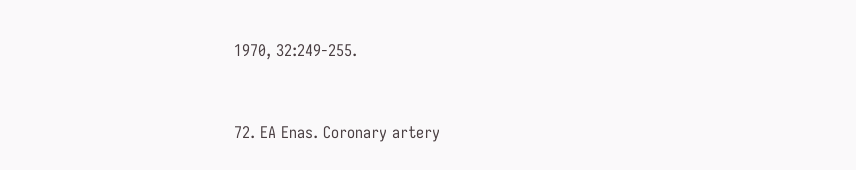1970, 32:249-255.


72. EA Enas. Coronary artery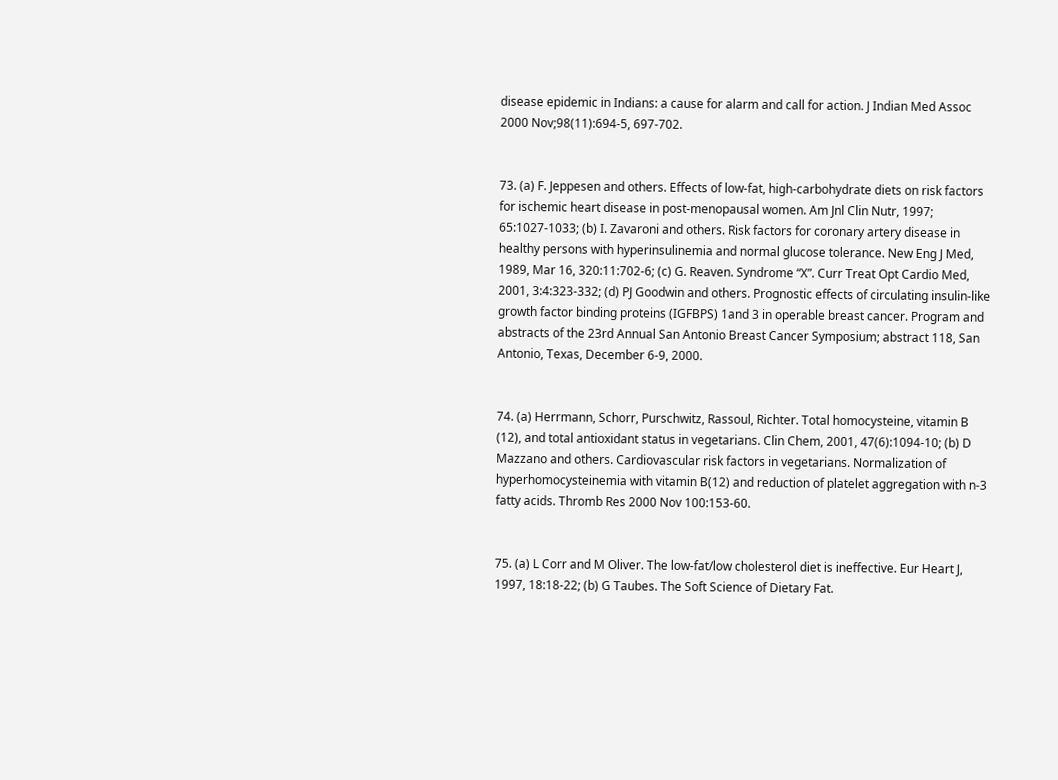disease epidemic in Indians: a cause for alarm and call for action. J Indian Med Assoc 2000 Nov;98(11):694-5, 697-702.


73. (a) F. Jeppesen and others. Effects of low-fat, high-carbohydrate diets on risk factors for ischemic heart disease in post-menopausal women. Am Jnl Clin Nutr, 1997; 65:1027-1033; (b) I. Zavaroni and others. Risk factors for coronary artery disease in healthy persons with hyperinsulinemia and normal glucose tolerance. New Eng J Med, 1989, Mar 16, 320:11:702-6; (c) G. Reaven. Syndrome “X”. Curr Treat Opt Cardio Med, 2001, 3:4:323-332; (d) PJ Goodwin and others. Prognostic effects of circulating insulin-like growth factor binding proteins (IGFBPS) 1and 3 in operable breast cancer. Program and abstracts of the 23rd Annual San Antonio Breast Cancer Symposium; abstract 118, San Antonio, Texas, December 6-9, 2000.


74. (a) Herrmann, Schorr, Purschwitz, Rassoul, Richter. Total homocysteine, vitamin B (12), and total antioxidant status in vegetarians. Clin Chem, 2001, 47(6):1094-10; (b) D Mazzano and others. Cardiovascular risk factors in vegetarians. Normalization of hyperhomocysteinemia with vitamin B(12) and reduction of platelet aggregation with n-3 fatty acids. Thromb Res 2000 Nov 100:153-60.


75. (a) L Corr and M Oliver. The low-fat/low cholesterol diet is ineffective. Eur Heart J, 1997, 18:18-22; (b) G Taubes. The Soft Science of Dietary Fat.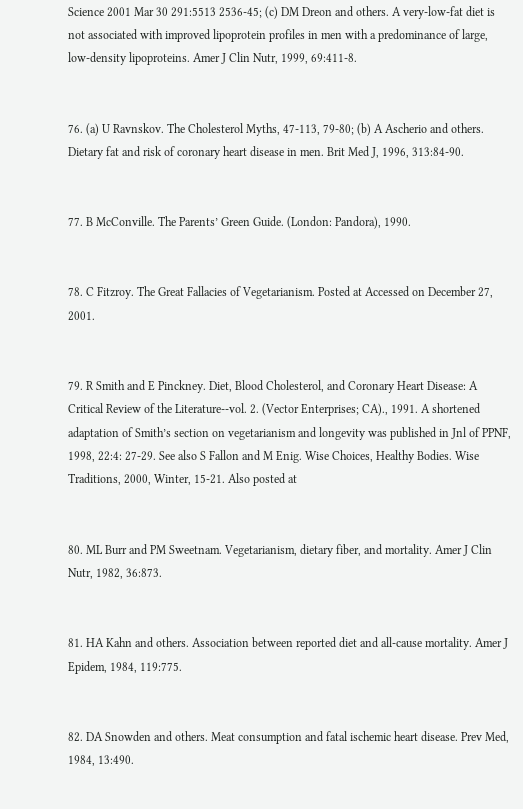Science 2001 Mar 30 291:5513 2536-45; (c) DM Dreon and others. A very-low-fat diet is not associated with improved lipoprotein profiles in men with a predominance of large, low-density lipoproteins. Amer J Clin Nutr, 1999, 69:411-8.


76. (a) U Ravnskov. The Cholesterol Myths, 47-113, 79-80; (b) A Ascherio and others. Dietary fat and risk of coronary heart disease in men. Brit Med J, 1996, 313:84-90.


77. B McConville. The Parents’ Green Guide. (London: Pandora), 1990.


78. C Fitzroy. The Great Fallacies of Vegetarianism. Posted at Accessed on December 27, 2001.


79. R Smith and E Pinckney. Diet, Blood Cholesterol, and Coronary Heart Disease: A Critical Review of the Literature--vol. 2. (Vector Enterprises; CA)., 1991. A shortened adaptation of Smith’s section on vegetarianism and longevity was published in Jnl of PPNF, 1998, 22:4: 27-29. See also S Fallon and M Enig. Wise Choices, Healthy Bodies. Wise Traditions, 2000, Winter, 15-21. Also posted at


80. ML Burr and PM Sweetnam. Vegetarianism, dietary fiber, and mortality. Amer J Clin Nutr, 1982, 36:873.


81. HA Kahn and others. Association between reported diet and all-cause mortality. Amer J Epidem, 1984, 119:775.


82. DA Snowden and others. Meat consumption and fatal ischemic heart disease. Prev Med, 1984, 13:490.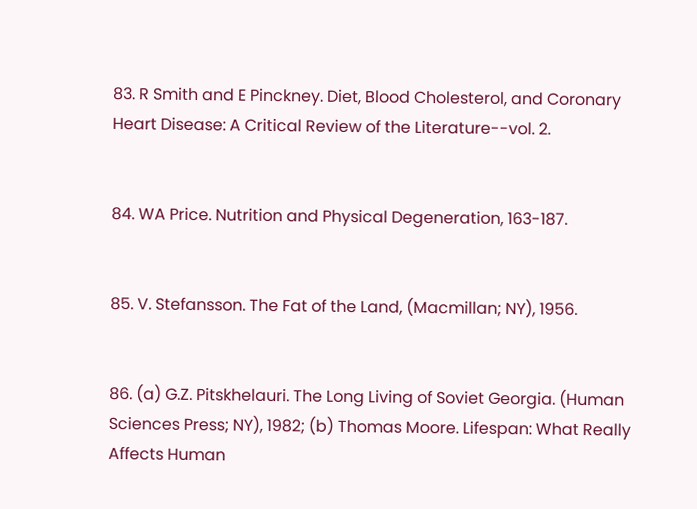83. R Smith and E Pinckney. Diet, Blood Cholesterol, and Coronary Heart Disease: A Critical Review of the Literature--vol. 2.


84. WA Price. Nutrition and Physical Degeneration, 163-187.


85. V. Stefansson. The Fat of the Land, (Macmillan; NY), 1956.


86. (a) G.Z. Pitskhelauri. The Long Living of Soviet Georgia. (Human Sciences Press; NY), 1982; (b) Thomas Moore. Lifespan: What Really Affects Human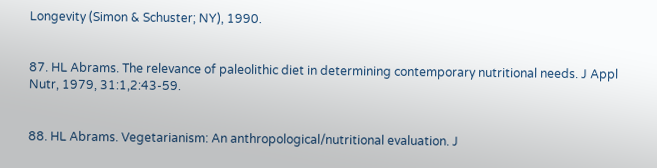Longevity (Simon & Schuster; NY), 1990.


87. HL Abrams. The relevance of paleolithic diet in determining contemporary nutritional needs. J Appl Nutr, 1979, 31:1,2:43-59.


88. HL Abrams. Vegetarianism: An anthropological/nutritional evaluation. J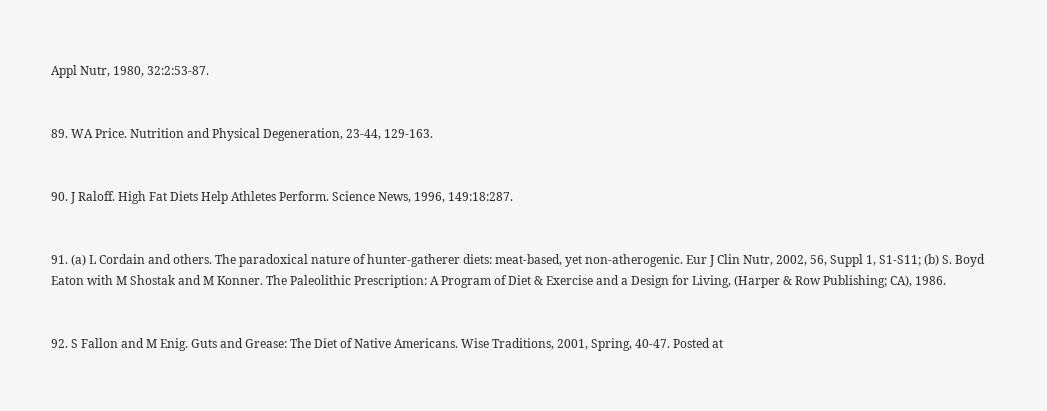Appl Nutr, 1980, 32:2:53-87.


89. WA Price. Nutrition and Physical Degeneration, 23-44, 129-163.


90. J Raloff. High Fat Diets Help Athletes Perform. Science News, 1996, 149:18:287.


91. (a) L Cordain and others. The paradoxical nature of hunter-gatherer diets: meat-based, yet non-atherogenic. Eur J Clin Nutr, 2002, 56, Suppl 1, S1-S11; (b) S. Boyd Eaton with M Shostak and M Konner. The Paleolithic Prescription: A Program of Diet & Exercise and a Design for Living, (Harper & Row Publishing; CA), 1986.


92. S Fallon and M Enig. Guts and Grease: The Diet of Native Americans. Wise Traditions, 2001, Spring, 40-47. Posted at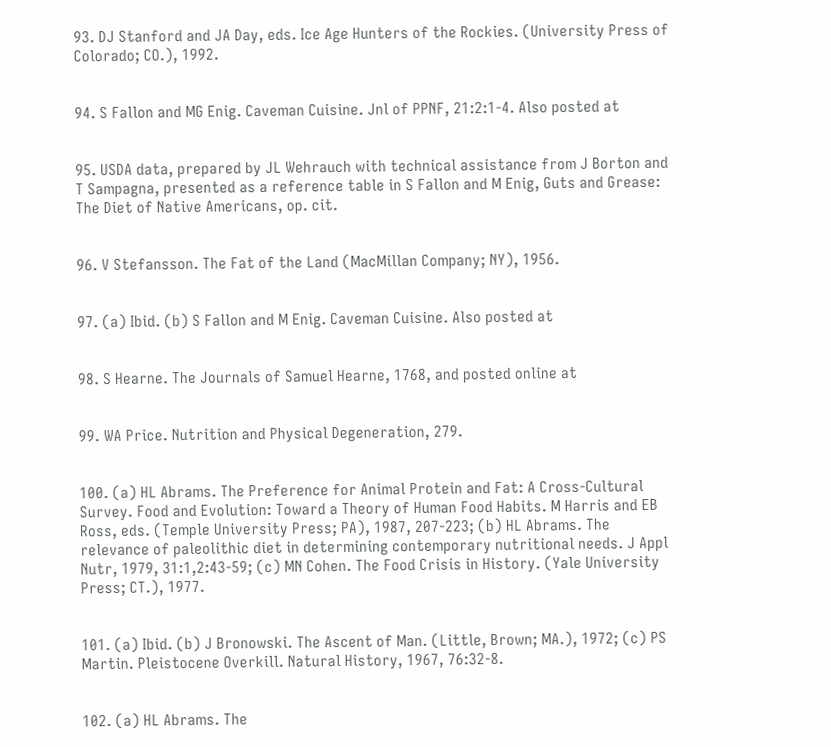93. DJ Stanford and JA Day, eds. Ice Age Hunters of the Rockies. (University Press of Colorado; CO.), 1992.


94. S Fallon and MG Enig. Caveman Cuisine. Jnl of PPNF, 21:2:1-4. Also posted at


95. USDA data, prepared by JL Wehrauch with technical assistance from J Borton and T Sampagna, presented as a reference table in S Fallon and M Enig, Guts and Grease: The Diet of Native Americans, op. cit.


96. V Stefansson. The Fat of the Land (MacMillan Company; NY), 1956.


97. (a) Ibid. (b) S Fallon and M Enig. Caveman Cuisine. Also posted at


98. S Hearne. The Journals of Samuel Hearne, 1768, and posted online at


99. WA Price. Nutrition and Physical Degeneration, 279.


100. (a) HL Abrams. The Preference for Animal Protein and Fat: A Cross-Cultural Survey. Food and Evolution: Toward a Theory of Human Food Habits. M Harris and EB Ross, eds. (Temple University Press; PA), 1987, 207-223; (b) HL Abrams. The relevance of paleolithic diet in determining contemporary nutritional needs. J Appl Nutr, 1979, 31:1,2:43-59; (c) MN Cohen. The Food Crisis in History. (Yale University Press; CT.), 1977.


101. (a) Ibid. (b) J Bronowski. The Ascent of Man. (Little, Brown; MA.), 1972; (c) PS Martin. Pleistocene Overkill. Natural History, 1967, 76:32-8.


102. (a) HL Abrams. The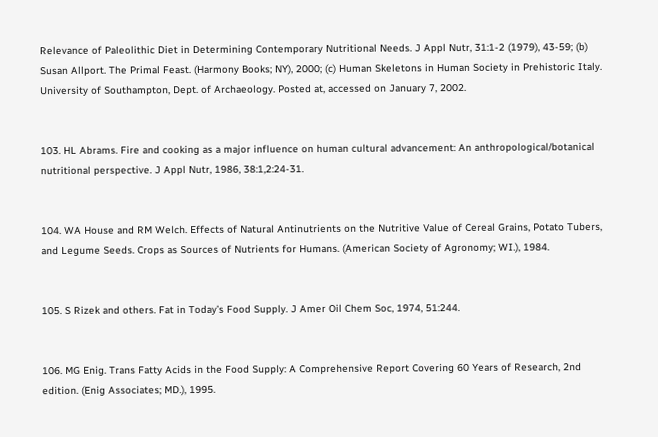Relevance of Paleolithic Diet in Determining Contemporary Nutritional Needs. J Appl Nutr, 31:1-2 (1979), 43-59; (b) Susan Allport. The Primal Feast. (Harmony Books; NY), 2000; (c) Human Skeletons in Human Society in Prehistoric Italy. University of Southampton, Dept. of Archaeology. Posted at, accessed on January 7, 2002.


103. HL Abrams. Fire and cooking as a major influence on human cultural advancement: An anthropological/botanical nutritional perspective. J Appl Nutr, 1986, 38:1,2:24-31.


104. WA House and RM Welch. Effects of Natural Antinutrients on the Nutritive Value of Cereal Grains, Potato Tubers, and Legume Seeds. Crops as Sources of Nutrients for Humans. (American Society of Agronomy; WI.), 1984.


105. S Rizek and others. Fat in Today’s Food Supply. J Amer Oil Chem Soc, 1974, 51:244.


106. MG Enig. Trans Fatty Acids in the Food Supply: A Comprehensive Report Covering 60 Years of Research, 2nd edition. (Enig Associates; MD.), 1995.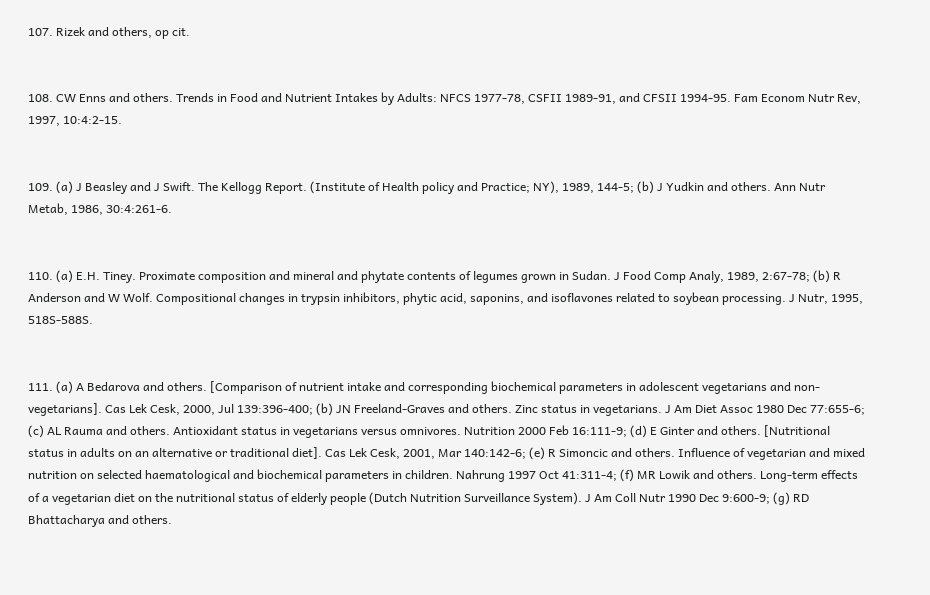107. Rizek and others, op cit.


108. CW Enns and others. Trends in Food and Nutrient Intakes by Adults: NFCS 1977-78, CSFII 1989-91, and CFSII 1994-95. Fam Econom Nutr Rev, 1997, 10:4:2-15.


109. (a) J Beasley and J Swift. The Kellogg Report. (Institute of Health policy and Practice; NY), 1989, 144-5; (b) J Yudkin and others. Ann Nutr Metab, 1986, 30:4:261-6.


110. (a) E.H. Tiney. Proximate composition and mineral and phytate contents of legumes grown in Sudan. J Food Comp Analy, 1989, 2:67-78; (b) R Anderson and W Wolf. Compositional changes in trypsin inhibitors, phytic acid, saponins, and isoflavones related to soybean processing. J Nutr, 1995, 518S-588S.


111. (a) A Bedarova and others. [Comparison of nutrient intake and corresponding biochemical parameters in adolescent vegetarians and non-vegetarians]. Cas Lek Cesk, 2000, Jul 139:396-400; (b) JN Freeland-Graves and others. Zinc status in vegetarians. J Am Diet Assoc 1980 Dec 77:655-6; (c) AL Rauma and others. Antioxidant status in vegetarians versus omnivores. Nutrition 2000 Feb 16:111-9; (d) E Ginter and others. [Nutritional status in adults on an alternative or traditional diet]. Cas Lek Cesk, 2001, Mar 140:142-6; (e) R Simoncic and others. Influence of vegetarian and mixed nutrition on selected haematological and biochemical parameters in children. Nahrung 1997 Oct 41:311-4; (f) MR Lowik and others. Long-term effects of a vegetarian diet on the nutritional status of elderly people (Dutch Nutrition Surveillance System). J Am Coll Nutr 1990 Dec 9:600-9; (g) RD Bhattacharya and others.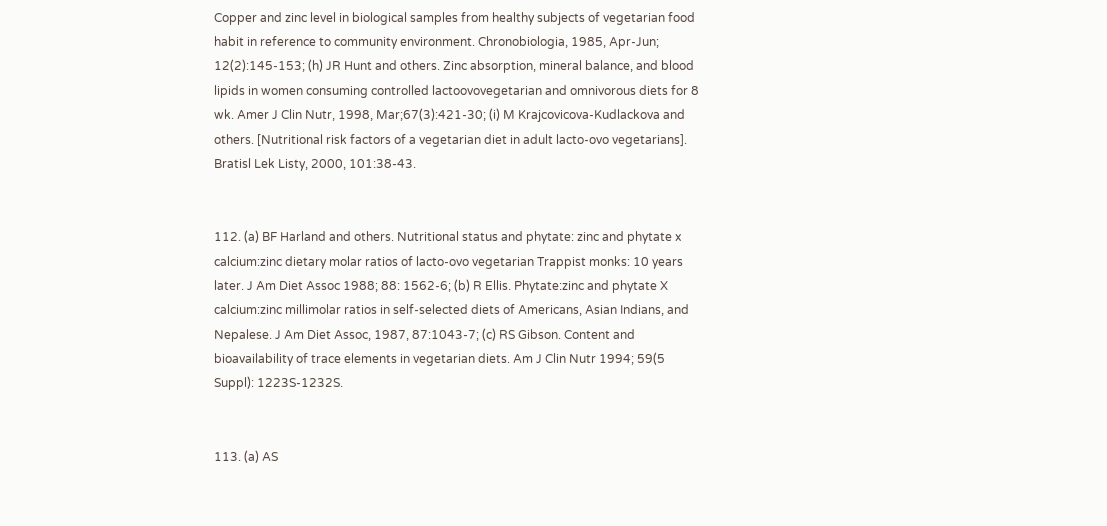Copper and zinc level in biological samples from healthy subjects of vegetarian food habit in reference to community environment. Chronobiologia, 1985, Apr-Jun; 12(2):145-153; (h) JR Hunt and others. Zinc absorption, mineral balance, and blood lipids in women consuming controlled lactoovovegetarian and omnivorous diets for 8 wk. Amer J Clin Nutr, 1998, Mar;67(3):421-30; (i) M Krajcovicova-Kudlackova and others. [Nutritional risk factors of a vegetarian diet in adult lacto-ovo vegetarians]. Bratisl Lek Listy, 2000, 101:38-43.


112. (a) BF Harland and others. Nutritional status and phytate: zinc and phytate x calcium:zinc dietary molar ratios of lacto-ovo vegetarian Trappist monks: 10 years later. J Am Diet Assoc 1988; 88: 1562-6; (b) R Ellis. Phytate:zinc and phytate X calcium:zinc millimolar ratios in self-selected diets of Americans, Asian Indians, and Nepalese. J Am Diet Assoc, 1987, 87:1043-7; (c) RS Gibson. Content and bioavailability of trace elements in vegetarian diets. Am J Clin Nutr 1994; 59(5 Suppl): 1223S-1232S.


113. (a) AS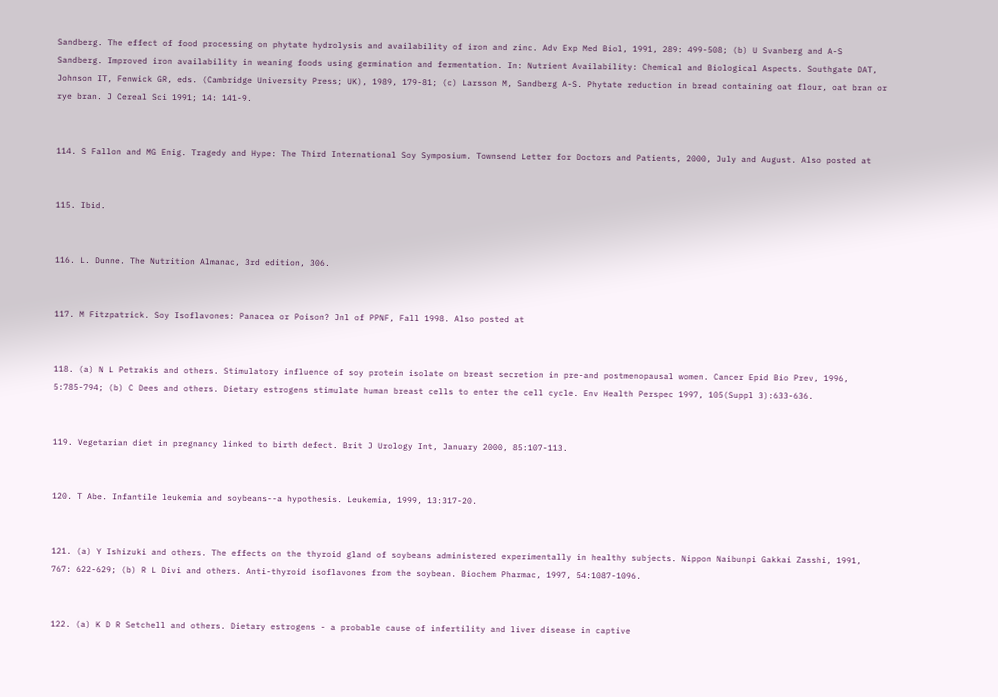Sandberg. The effect of food processing on phytate hydrolysis and availability of iron and zinc. Adv Exp Med Biol, 1991, 289: 499-508; (b) U Svanberg and A-S Sandberg. Improved iron availability in weaning foods using germination and fermentation. In: Nutrient Availability: Chemical and Biological Aspects. Southgate DAT, Johnson IT, Fenwick GR, eds. (Cambridge University Press; UK), 1989, 179-81; (c) Larsson M, Sandberg A-S. Phytate reduction in bread containing oat flour, oat bran or rye bran. J Cereal Sci 1991; 14: 141-9.


114. S Fallon and MG Enig. Tragedy and Hype: The Third International Soy Symposium. Townsend Letter for Doctors and Patients, 2000, July and August. Also posted at


115. Ibid.


116. L. Dunne. The Nutrition Almanac, 3rd edition, 306.


117. M Fitzpatrick. Soy Isoflavones: Panacea or Poison? Jnl of PPNF, Fall 1998. Also posted at


118. (a) N L Petrakis and others. Stimulatory influence of soy protein isolate on breast secretion in pre-and postmenopausal women. Cancer Epid Bio Prev, 1996, 5:785-794; (b) C Dees and others. Dietary estrogens stimulate human breast cells to enter the cell cycle. Env Health Perspec 1997, 105(Suppl 3):633-636.


119. Vegetarian diet in pregnancy linked to birth defect. Brit J Urology Int, January 2000, 85:107-113.


120. T Abe. Infantile leukemia and soybeans--a hypothesis. Leukemia, 1999, 13:317-20.


121. (a) Y Ishizuki and others. The effects on the thyroid gland of soybeans administered experimentally in healthy subjects. Nippon Naibunpi Gakkai Zasshi, 1991, 767: 622-629; (b) R L Divi and others. Anti-thyroid isoflavones from the soybean. Biochem Pharmac, 1997, 54:1087-1096.


122. (a) K D R Setchell and others. Dietary estrogens - a probable cause of infertility and liver disease in captive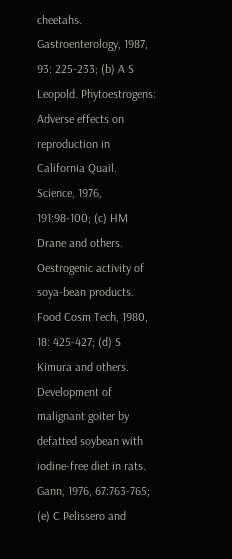cheetahs. Gastroenterology, 1987, 93: 225-233; (b) A S Leopold. Phytoestrogens: Adverse effects on reproduction in California Quail. Science, 1976, 191:98-100; (c) HM Drane and others. Oestrogenic activity of soya-bean products. Food Cosm Tech, 1980, 18: 425-427; (d) S Kimura and others. Development of malignant goiter by defatted soybean with iodine-free diet in rats. Gann, 1976, 67:763-765; (e) C Pelissero and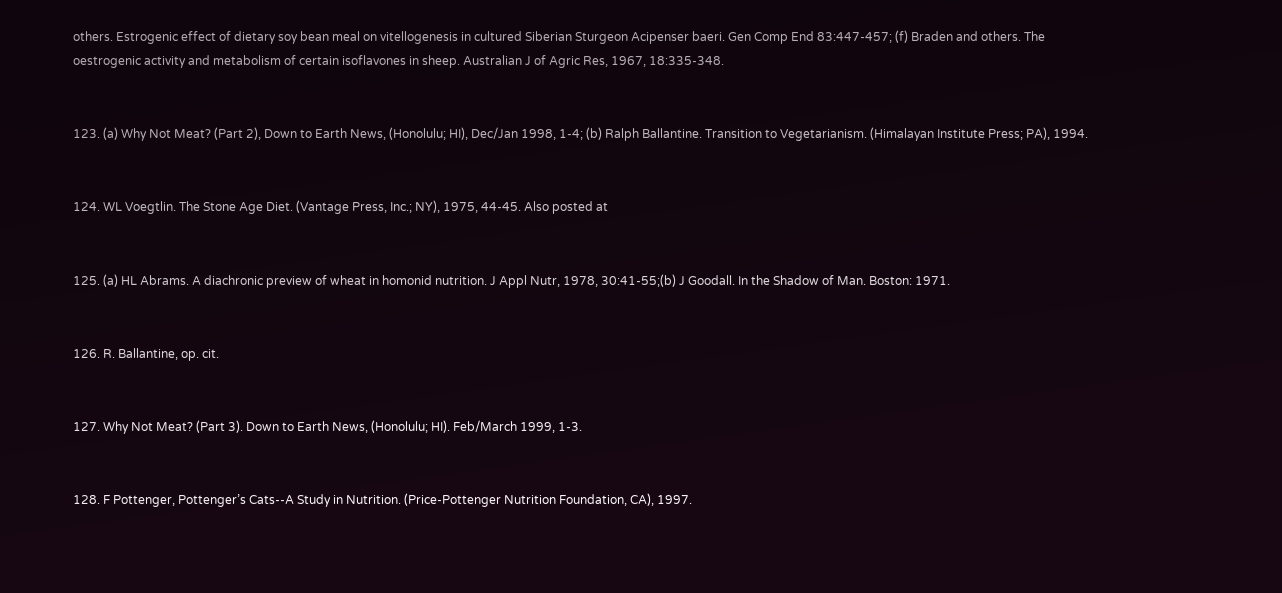others. Estrogenic effect of dietary soy bean meal on vitellogenesis in cultured Siberian Sturgeon Acipenser baeri. Gen Comp End 83:447-457; (f) Braden and others. The oestrogenic activity and metabolism of certain isoflavones in sheep. Australian J of Agric Res, 1967, 18:335-348.


123. (a) Why Not Meat? (Part 2), Down to Earth News, (Honolulu; HI), Dec/Jan 1998, 1-4; (b) Ralph Ballantine. Transition to Vegetarianism. (Himalayan Institute Press; PA), 1994.


124. WL Voegtlin. The Stone Age Diet. (Vantage Press, Inc.; NY), 1975, 44-45. Also posted at


125. (a) HL Abrams. A diachronic preview of wheat in homonid nutrition. J Appl Nutr, 1978, 30:41-55;(b) J Goodall. In the Shadow of Man. Boston: 1971.


126. R. Ballantine, op. cit.


127. Why Not Meat? (Part 3). Down to Earth News, (Honolulu; HI). Feb/March 1999, 1-3.


128. F Pottenger, Pottenger’s Cats--A Study in Nutrition. (Price-Pottenger Nutrition Foundation, CA), 1997.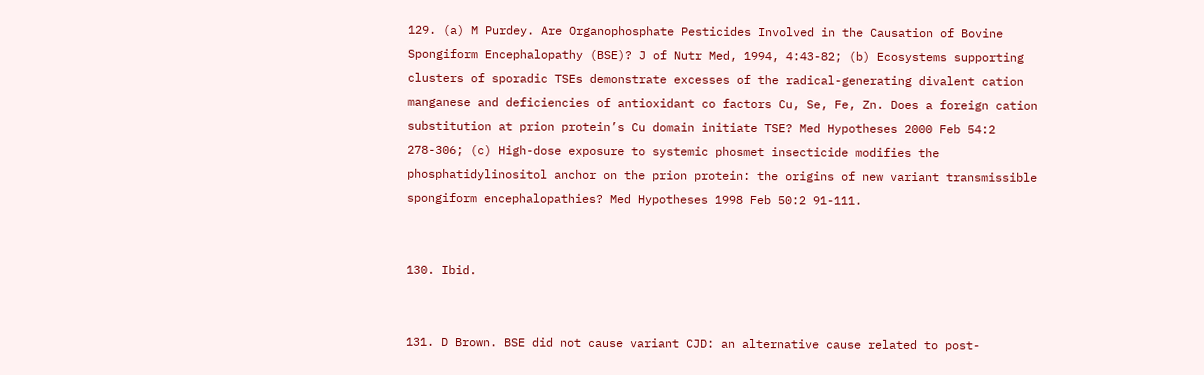129. (a) M Purdey. Are Organophosphate Pesticides Involved in the Causation of Bovine Spongiform Encephalopathy (BSE)? J of Nutr Med, 1994, 4:43-82; (b) Ecosystems supporting clusters of sporadic TSEs demonstrate excesses of the radical-generating divalent cation manganese and deficiencies of antioxidant co factors Cu, Se, Fe, Zn. Does a foreign cation substitution at prion protein’s Cu domain initiate TSE? Med Hypotheses 2000 Feb 54:2 278-306; (c) High-dose exposure to systemic phosmet insecticide modifies the phosphatidylinositol anchor on the prion protein: the origins of new variant transmissible spongiform encephalopathies? Med Hypotheses 1998 Feb 50:2 91-111.


130. Ibid.


131. D Brown. BSE did not cause variant CJD: an alternative cause related to post-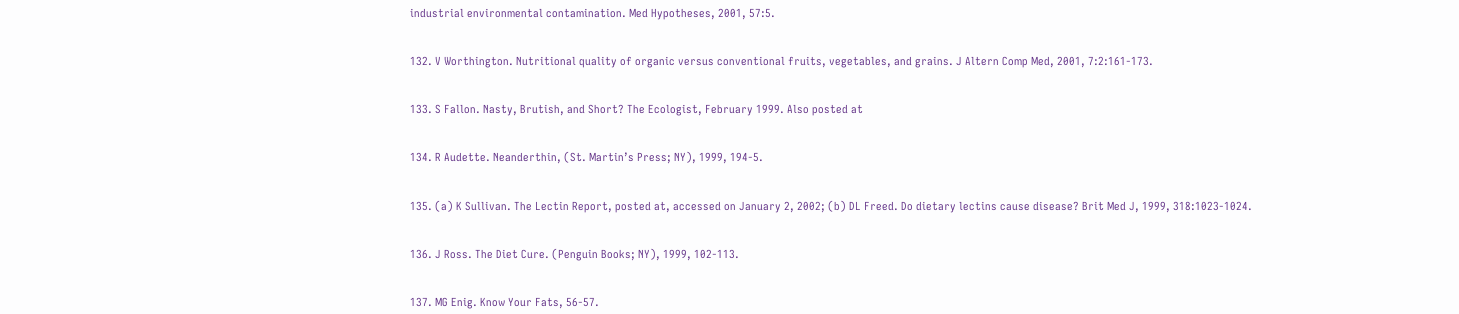industrial environmental contamination. Med Hypotheses, 2001, 57:5.


132. V Worthington. Nutritional quality of organic versus conventional fruits, vegetables, and grains. J Altern Comp Med, 2001, 7:2:161-173.


133. S Fallon. Nasty, Brutish, and Short? The Ecologist, February 1999. Also posted at


134. R Audette. Neanderthin, (St. Martin’s Press; NY), 1999, 194-5.


135. (a) K Sullivan. The Lectin Report, posted at, accessed on January 2, 2002; (b) DL Freed. Do dietary lectins cause disease? Brit Med J, 1999, 318:1023-1024.


136. J Ross. The Diet Cure. (Penguin Books; NY), 1999, 102-113.


137. MG Enig. Know Your Fats, 56-57.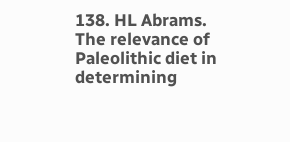138. HL Abrams. The relevance of Paleolithic diet in determining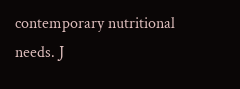contemporary nutritional needs. J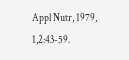Appl Nutr, 1979, 1,2:43-59.